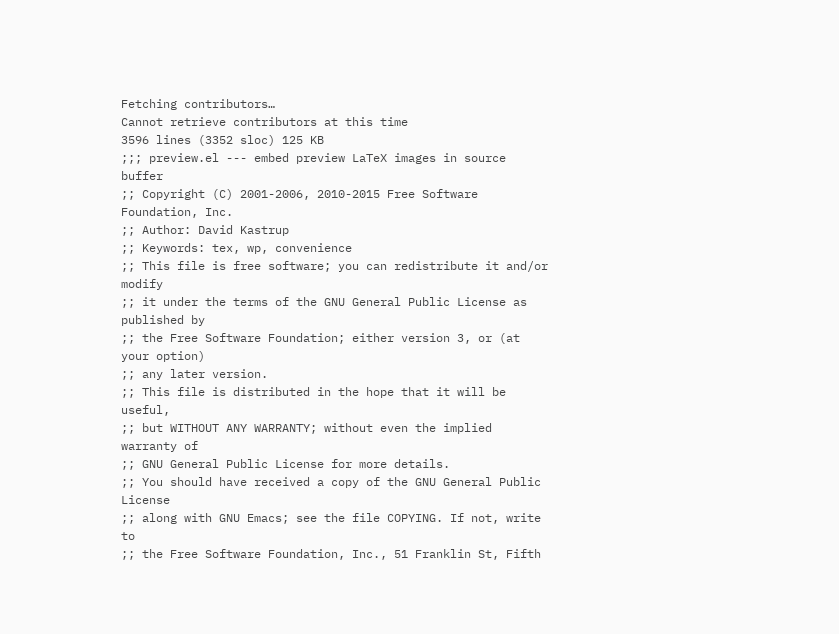Fetching contributors…
Cannot retrieve contributors at this time
3596 lines (3352 sloc) 125 KB
;;; preview.el --- embed preview LaTeX images in source buffer
;; Copyright (C) 2001-2006, 2010-2015 Free Software Foundation, Inc.
;; Author: David Kastrup
;; Keywords: tex, wp, convenience
;; This file is free software; you can redistribute it and/or modify
;; it under the terms of the GNU General Public License as published by
;; the Free Software Foundation; either version 3, or (at your option)
;; any later version.
;; This file is distributed in the hope that it will be useful,
;; but WITHOUT ANY WARRANTY; without even the implied warranty of
;; GNU General Public License for more details.
;; You should have received a copy of the GNU General Public License
;; along with GNU Emacs; see the file COPYING. If not, write to
;; the Free Software Foundation, Inc., 51 Franklin St, Fifth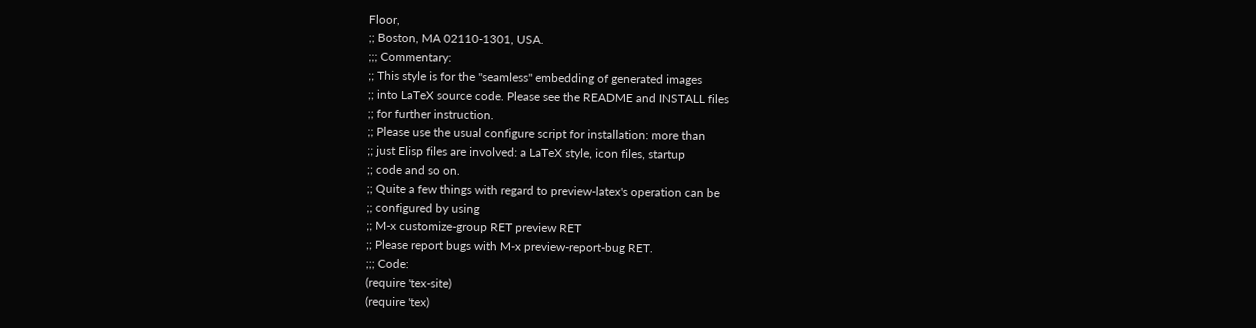Floor,
;; Boston, MA 02110-1301, USA.
;;; Commentary:
;; This style is for the "seamless" embedding of generated images
;; into LaTeX source code. Please see the README and INSTALL files
;; for further instruction.
;; Please use the usual configure script for installation: more than
;; just Elisp files are involved: a LaTeX style, icon files, startup
;; code and so on.
;; Quite a few things with regard to preview-latex's operation can be
;; configured by using
;; M-x customize-group RET preview RET
;; Please report bugs with M-x preview-report-bug RET.
;;; Code:
(require 'tex-site)
(require 'tex)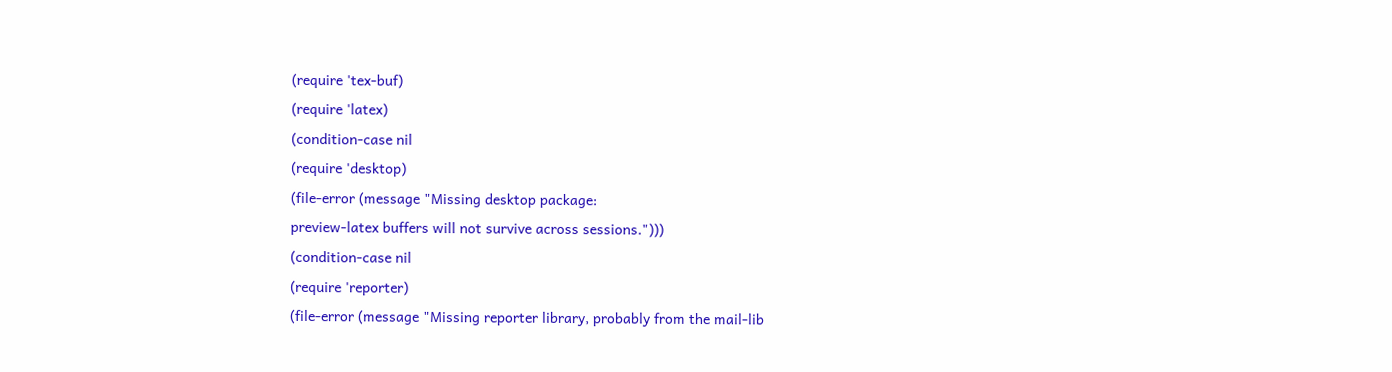(require 'tex-buf)
(require 'latex)
(condition-case nil
(require 'desktop)
(file-error (message "Missing desktop package:
preview-latex buffers will not survive across sessions.")))
(condition-case nil
(require 'reporter)
(file-error (message "Missing reporter library, probably from the mail-lib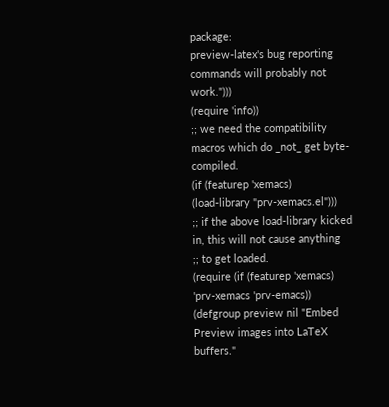package:
preview-latex's bug reporting commands will probably not work.")))
(require 'info))
;; we need the compatibility macros which do _not_ get byte-compiled.
(if (featurep 'xemacs)
(load-library "prv-xemacs.el")))
;; if the above load-library kicked in, this will not cause anything
;; to get loaded.
(require (if (featurep 'xemacs)
'prv-xemacs 'prv-emacs))
(defgroup preview nil "Embed Preview images into LaTeX buffers."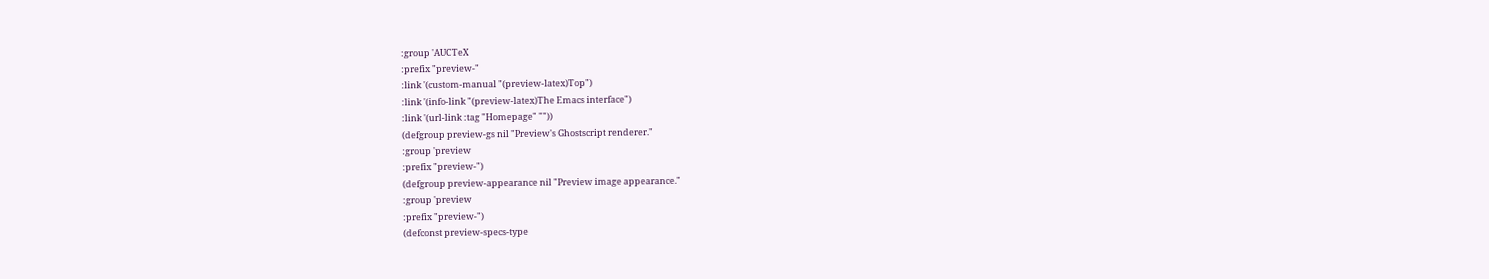:group 'AUCTeX
:prefix "preview-"
:link '(custom-manual "(preview-latex)Top")
:link '(info-link "(preview-latex)The Emacs interface")
:link '(url-link :tag "Homepage" ""))
(defgroup preview-gs nil "Preview's Ghostscript renderer."
:group 'preview
:prefix "preview-")
(defgroup preview-appearance nil "Preview image appearance."
:group 'preview
:prefix "preview-")
(defconst preview-specs-type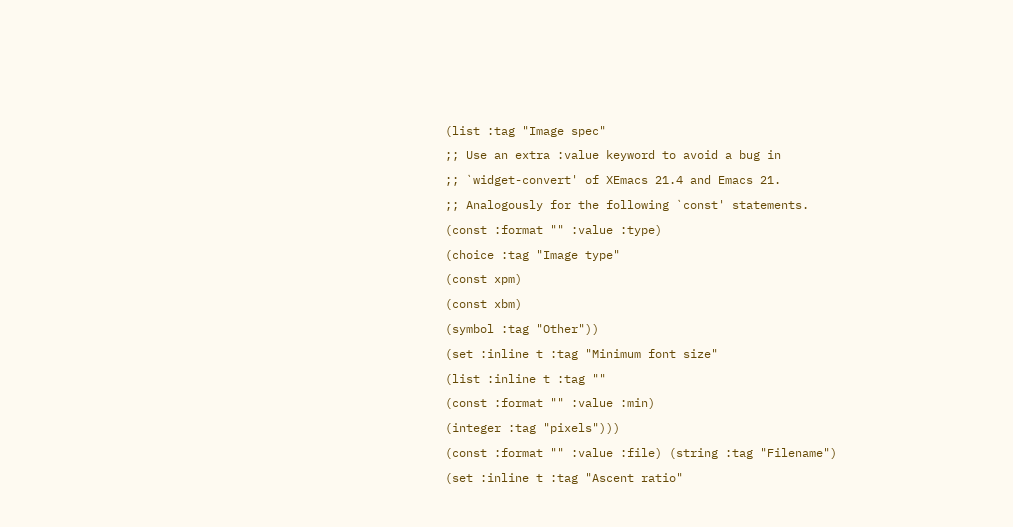(list :tag "Image spec"
;; Use an extra :value keyword to avoid a bug in
;; `widget-convert' of XEmacs 21.4 and Emacs 21.
;; Analogously for the following `const' statements.
(const :format "" :value :type)
(choice :tag "Image type"
(const xpm)
(const xbm)
(symbol :tag "Other"))
(set :inline t :tag "Minimum font size"
(list :inline t :tag ""
(const :format "" :value :min)
(integer :tag "pixels")))
(const :format "" :value :file) (string :tag "Filename")
(set :inline t :tag "Ascent ratio"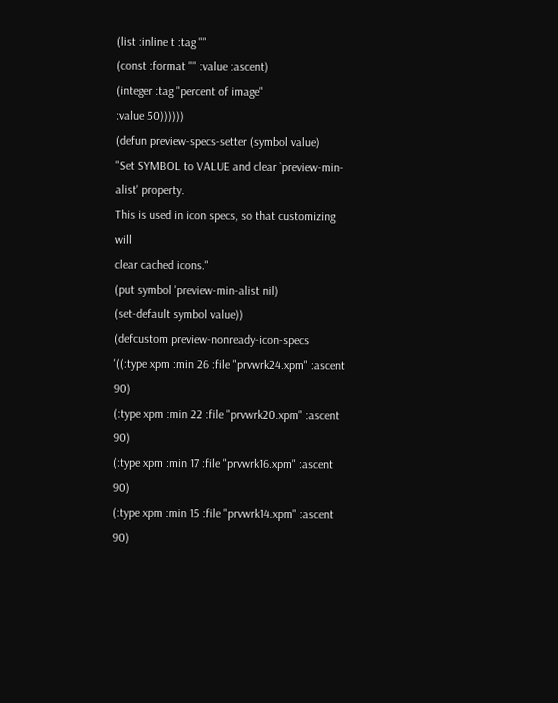(list :inline t :tag ""
(const :format "" :value :ascent)
(integer :tag "percent of image"
:value 50))))))
(defun preview-specs-setter (symbol value)
"Set SYMBOL to VALUE and clear `preview-min-alist' property.
This is used in icon specs, so that customizing will
clear cached icons."
(put symbol 'preview-min-alist nil)
(set-default symbol value))
(defcustom preview-nonready-icon-specs
'((:type xpm :min 26 :file "prvwrk24.xpm" :ascent 90)
(:type xpm :min 22 :file "prvwrk20.xpm" :ascent 90)
(:type xpm :min 17 :file "prvwrk16.xpm" :ascent 90)
(:type xpm :min 15 :file "prvwrk14.xpm" :ascent 90)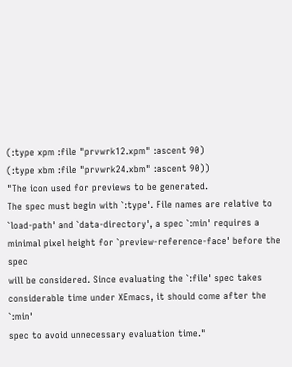(:type xpm :file "prvwrk12.xpm" :ascent 90)
(:type xbm :file "prvwrk24.xbm" :ascent 90))
"The icon used for previews to be generated.
The spec must begin with `:type'. File names are relative to
`load-path' and `data-directory', a spec `:min' requires a
minimal pixel height for `preview-reference-face' before the spec
will be considered. Since evaluating the `:file' spec takes
considerable time under XEmacs, it should come after the `:min'
spec to avoid unnecessary evaluation time."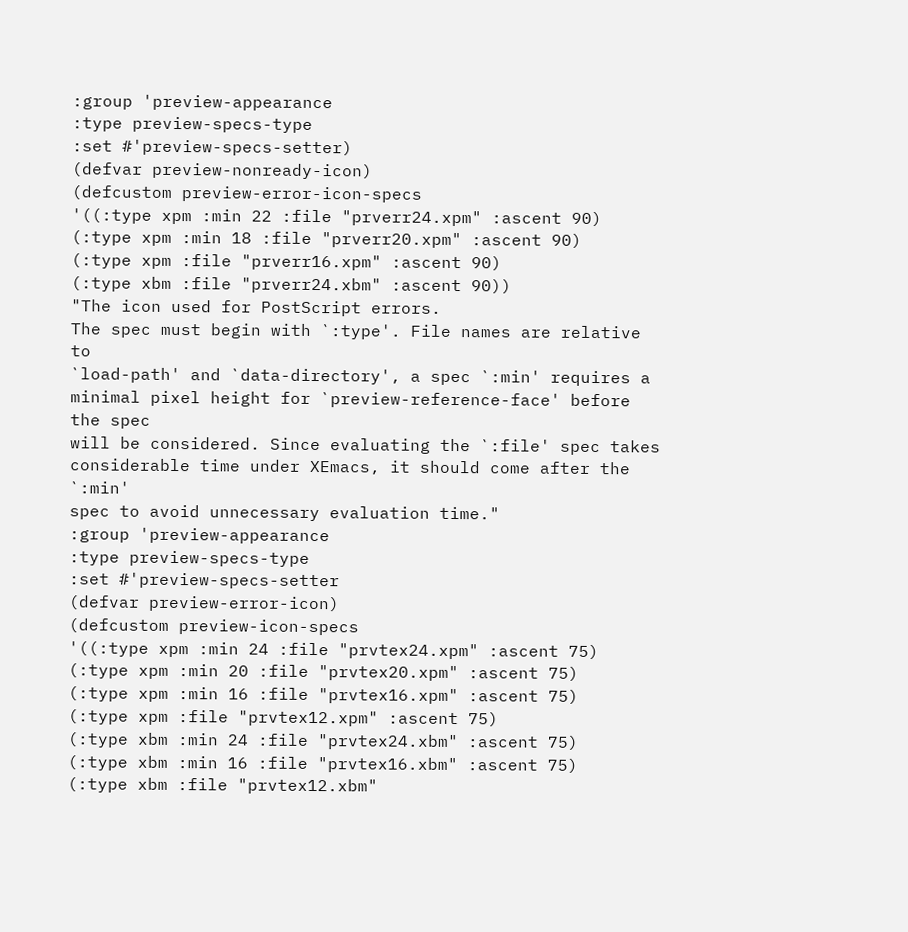:group 'preview-appearance
:type preview-specs-type
:set #'preview-specs-setter)
(defvar preview-nonready-icon)
(defcustom preview-error-icon-specs
'((:type xpm :min 22 :file "prverr24.xpm" :ascent 90)
(:type xpm :min 18 :file "prverr20.xpm" :ascent 90)
(:type xpm :file "prverr16.xpm" :ascent 90)
(:type xbm :file "prverr24.xbm" :ascent 90))
"The icon used for PostScript errors.
The spec must begin with `:type'. File names are relative to
`load-path' and `data-directory', a spec `:min' requires a
minimal pixel height for `preview-reference-face' before the spec
will be considered. Since evaluating the `:file' spec takes
considerable time under XEmacs, it should come after the `:min'
spec to avoid unnecessary evaluation time."
:group 'preview-appearance
:type preview-specs-type
:set #'preview-specs-setter
(defvar preview-error-icon)
(defcustom preview-icon-specs
'((:type xpm :min 24 :file "prvtex24.xpm" :ascent 75)
(:type xpm :min 20 :file "prvtex20.xpm" :ascent 75)
(:type xpm :min 16 :file "prvtex16.xpm" :ascent 75)
(:type xpm :file "prvtex12.xpm" :ascent 75)
(:type xbm :min 24 :file "prvtex24.xbm" :ascent 75)
(:type xbm :min 16 :file "prvtex16.xbm" :ascent 75)
(:type xbm :file "prvtex12.xbm"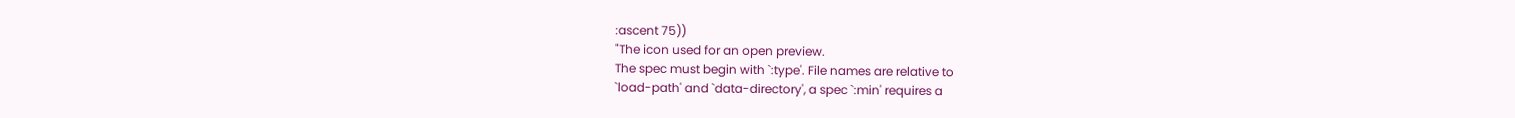:ascent 75))
"The icon used for an open preview.
The spec must begin with `:type'. File names are relative to
`load-path' and `data-directory', a spec `:min' requires a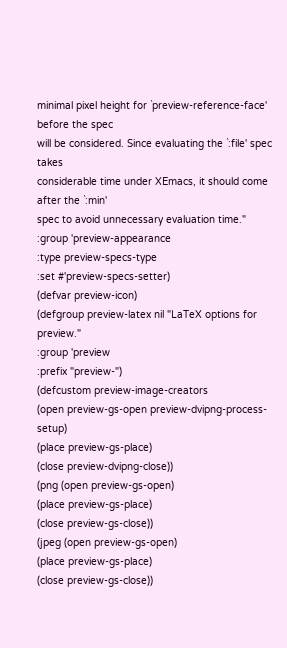minimal pixel height for `preview-reference-face' before the spec
will be considered. Since evaluating the `:file' spec takes
considerable time under XEmacs, it should come after the `:min'
spec to avoid unnecessary evaluation time."
:group 'preview-appearance
:type preview-specs-type
:set #'preview-specs-setter)
(defvar preview-icon)
(defgroup preview-latex nil "LaTeX options for preview."
:group 'preview
:prefix "preview-")
(defcustom preview-image-creators
(open preview-gs-open preview-dvipng-process-setup)
(place preview-gs-place)
(close preview-dvipng-close))
(png (open preview-gs-open)
(place preview-gs-place)
(close preview-gs-close))
(jpeg (open preview-gs-open)
(place preview-gs-place)
(close preview-gs-close))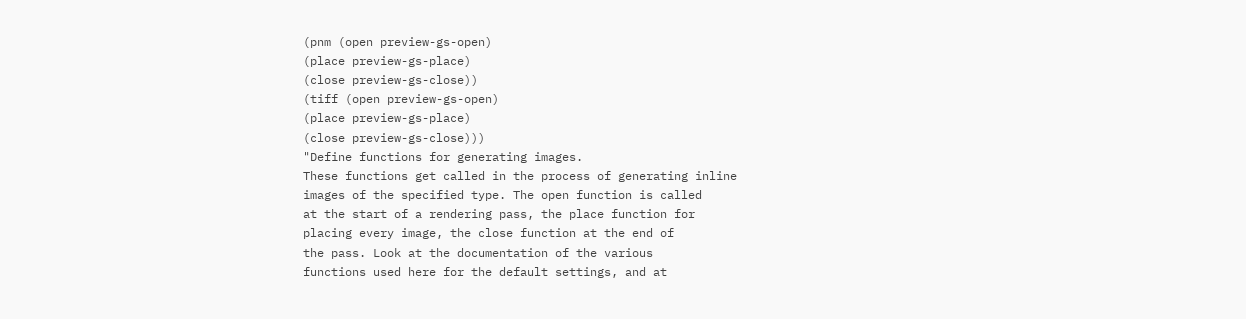(pnm (open preview-gs-open)
(place preview-gs-place)
(close preview-gs-close))
(tiff (open preview-gs-open)
(place preview-gs-place)
(close preview-gs-close)))
"Define functions for generating images.
These functions get called in the process of generating inline
images of the specified type. The open function is called
at the start of a rendering pass, the place function for
placing every image, the close function at the end of
the pass. Look at the documentation of the various
functions used here for the default settings, and at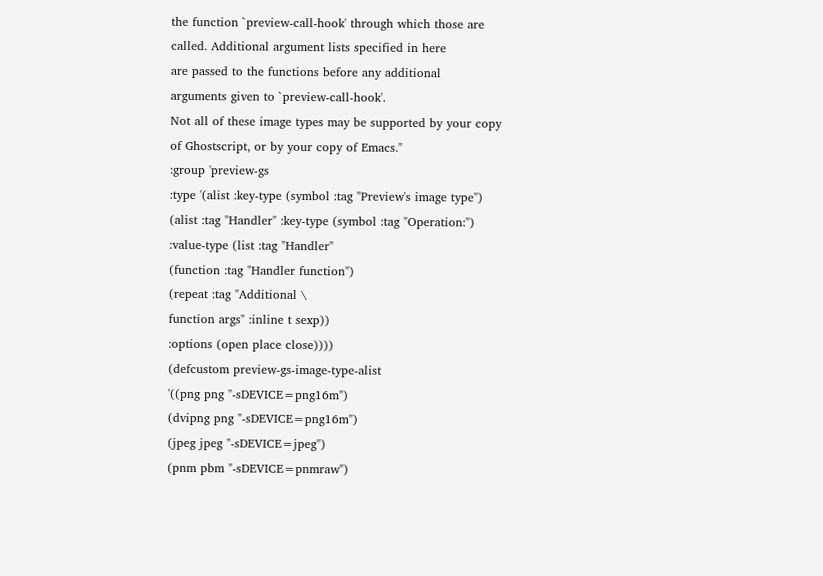the function `preview-call-hook' through which those are
called. Additional argument lists specified in here
are passed to the functions before any additional
arguments given to `preview-call-hook'.
Not all of these image types may be supported by your copy
of Ghostscript, or by your copy of Emacs."
:group 'preview-gs
:type '(alist :key-type (symbol :tag "Preview's image type")
(alist :tag "Handler" :key-type (symbol :tag "Operation:")
:value-type (list :tag "Handler"
(function :tag "Handler function")
(repeat :tag "Additional \
function args" :inline t sexp))
:options (open place close))))
(defcustom preview-gs-image-type-alist
'((png png "-sDEVICE=png16m")
(dvipng png "-sDEVICE=png16m")
(jpeg jpeg "-sDEVICE=jpeg")
(pnm pbm "-sDEVICE=pnmraw")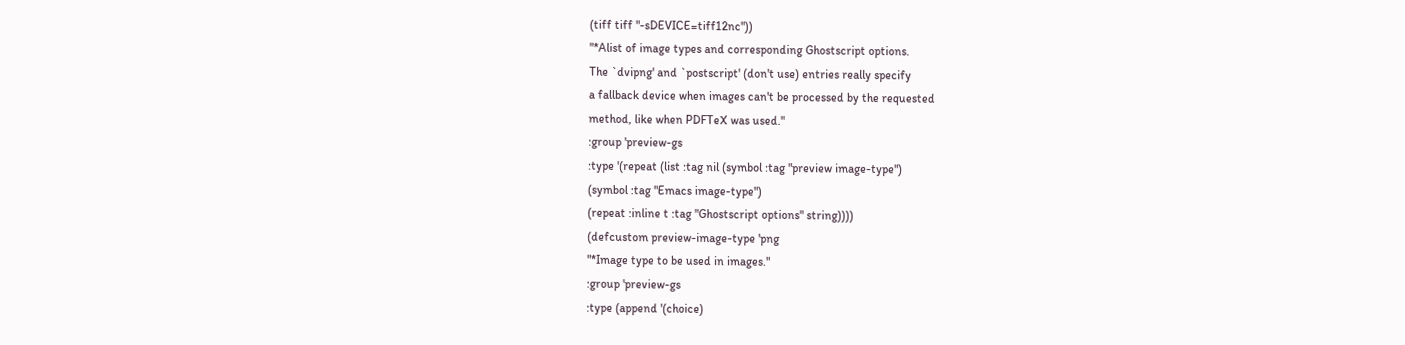(tiff tiff "-sDEVICE=tiff12nc"))
"*Alist of image types and corresponding Ghostscript options.
The `dvipng' and `postscript' (don't use) entries really specify
a fallback device when images can't be processed by the requested
method, like when PDFTeX was used."
:group 'preview-gs
:type '(repeat (list :tag nil (symbol :tag "preview image-type")
(symbol :tag "Emacs image-type")
(repeat :inline t :tag "Ghostscript options" string))))
(defcustom preview-image-type 'png
"*Image type to be used in images."
:group 'preview-gs
:type (append '(choice)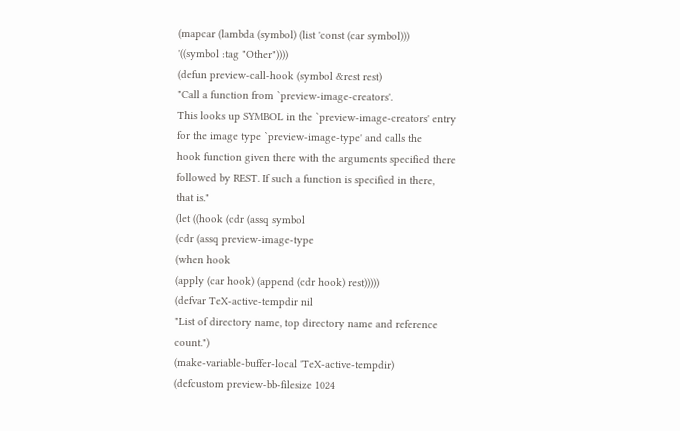(mapcar (lambda (symbol) (list 'const (car symbol)))
'((symbol :tag "Other"))))
(defun preview-call-hook (symbol &rest rest)
"Call a function from `preview-image-creators'.
This looks up SYMBOL in the `preview-image-creators' entry
for the image type `preview-image-type' and calls the
hook function given there with the arguments specified there
followed by REST. If such a function is specified in there,
that is."
(let ((hook (cdr (assq symbol
(cdr (assq preview-image-type
(when hook
(apply (car hook) (append (cdr hook) rest)))))
(defvar TeX-active-tempdir nil
"List of directory name, top directory name and reference count.")
(make-variable-buffer-local 'TeX-active-tempdir)
(defcustom preview-bb-filesize 1024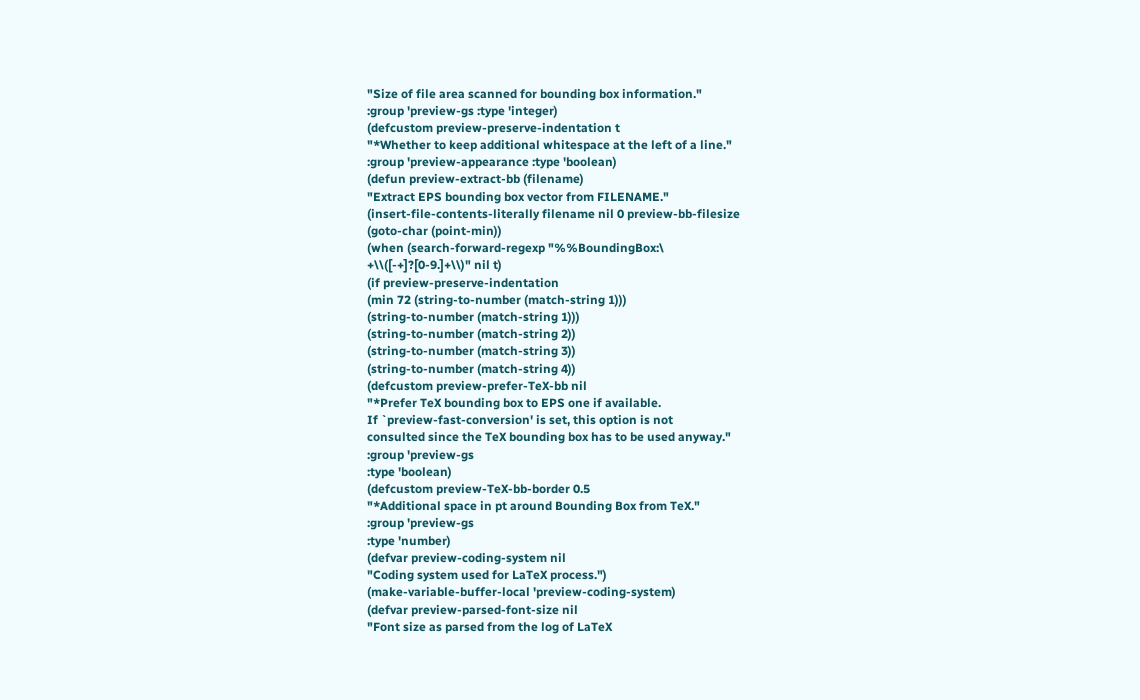"Size of file area scanned for bounding box information."
:group 'preview-gs :type 'integer)
(defcustom preview-preserve-indentation t
"*Whether to keep additional whitespace at the left of a line."
:group 'preview-appearance :type 'boolean)
(defun preview-extract-bb (filename)
"Extract EPS bounding box vector from FILENAME."
(insert-file-contents-literally filename nil 0 preview-bb-filesize
(goto-char (point-min))
(when (search-forward-regexp "%%BoundingBox:\
+\\([-+]?[0-9.]+\\)" nil t)
(if preview-preserve-indentation
(min 72 (string-to-number (match-string 1)))
(string-to-number (match-string 1)))
(string-to-number (match-string 2))
(string-to-number (match-string 3))
(string-to-number (match-string 4))
(defcustom preview-prefer-TeX-bb nil
"*Prefer TeX bounding box to EPS one if available.
If `preview-fast-conversion' is set, this option is not
consulted since the TeX bounding box has to be used anyway."
:group 'preview-gs
:type 'boolean)
(defcustom preview-TeX-bb-border 0.5
"*Additional space in pt around Bounding Box from TeX."
:group 'preview-gs
:type 'number)
(defvar preview-coding-system nil
"Coding system used for LaTeX process.")
(make-variable-buffer-local 'preview-coding-system)
(defvar preview-parsed-font-size nil
"Font size as parsed from the log of LaTeX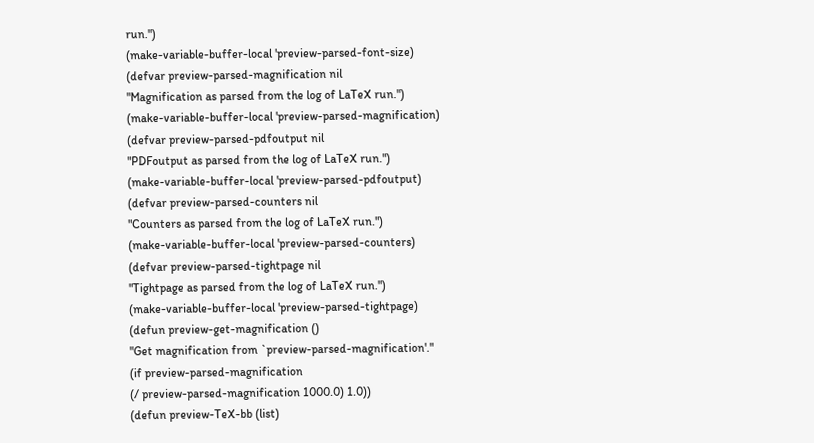run.")
(make-variable-buffer-local 'preview-parsed-font-size)
(defvar preview-parsed-magnification nil
"Magnification as parsed from the log of LaTeX run.")
(make-variable-buffer-local 'preview-parsed-magnification)
(defvar preview-parsed-pdfoutput nil
"PDFoutput as parsed from the log of LaTeX run.")
(make-variable-buffer-local 'preview-parsed-pdfoutput)
(defvar preview-parsed-counters nil
"Counters as parsed from the log of LaTeX run.")
(make-variable-buffer-local 'preview-parsed-counters)
(defvar preview-parsed-tightpage nil
"Tightpage as parsed from the log of LaTeX run.")
(make-variable-buffer-local 'preview-parsed-tightpage)
(defun preview-get-magnification ()
"Get magnification from `preview-parsed-magnification'."
(if preview-parsed-magnification
(/ preview-parsed-magnification 1000.0) 1.0))
(defun preview-TeX-bb (list)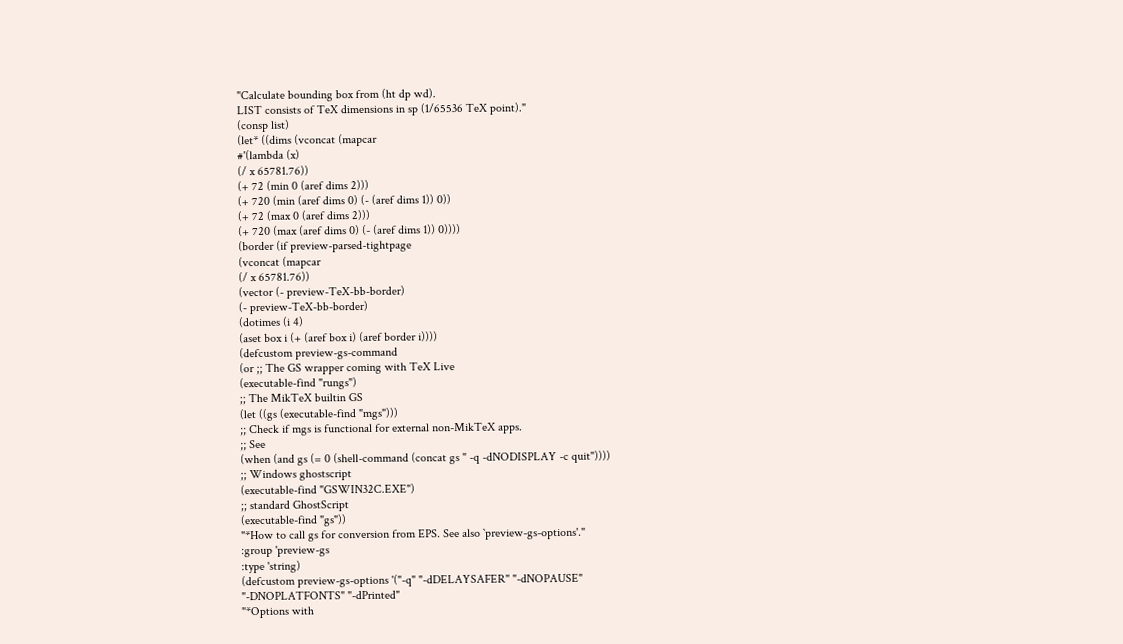"Calculate bounding box from (ht dp wd).
LIST consists of TeX dimensions in sp (1/65536 TeX point)."
(consp list)
(let* ((dims (vconcat (mapcar
#'(lambda (x)
(/ x 65781.76))
(+ 72 (min 0 (aref dims 2)))
(+ 720 (min (aref dims 0) (- (aref dims 1)) 0))
(+ 72 (max 0 (aref dims 2)))
(+ 720 (max (aref dims 0) (- (aref dims 1)) 0))))
(border (if preview-parsed-tightpage
(vconcat (mapcar
(/ x 65781.76))
(vector (- preview-TeX-bb-border)
(- preview-TeX-bb-border)
(dotimes (i 4)
(aset box i (+ (aref box i) (aref border i))))
(defcustom preview-gs-command
(or ;; The GS wrapper coming with TeX Live
(executable-find "rungs")
;; The MikTeX builtin GS
(let ((gs (executable-find "mgs")))
;; Check if mgs is functional for external non-MikTeX apps.
;; See
(when (and gs (= 0 (shell-command (concat gs " -q -dNODISPLAY -c quit"))))
;; Windows ghostscript
(executable-find "GSWIN32C.EXE")
;; standard GhostScript
(executable-find "gs"))
"*How to call gs for conversion from EPS. See also `preview-gs-options'."
:group 'preview-gs
:type 'string)
(defcustom preview-gs-options '("-q" "-dDELAYSAFER" "-dNOPAUSE"
"-DNOPLATFONTS" "-dPrinted"
"*Options with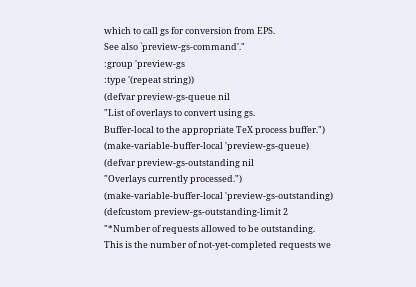which to call gs for conversion from EPS.
See also `preview-gs-command'."
:group 'preview-gs
:type '(repeat string))
(defvar preview-gs-queue nil
"List of overlays to convert using gs.
Buffer-local to the appropriate TeX process buffer.")
(make-variable-buffer-local 'preview-gs-queue)
(defvar preview-gs-outstanding nil
"Overlays currently processed.")
(make-variable-buffer-local 'preview-gs-outstanding)
(defcustom preview-gs-outstanding-limit 2
"*Number of requests allowed to be outstanding.
This is the number of not-yet-completed requests we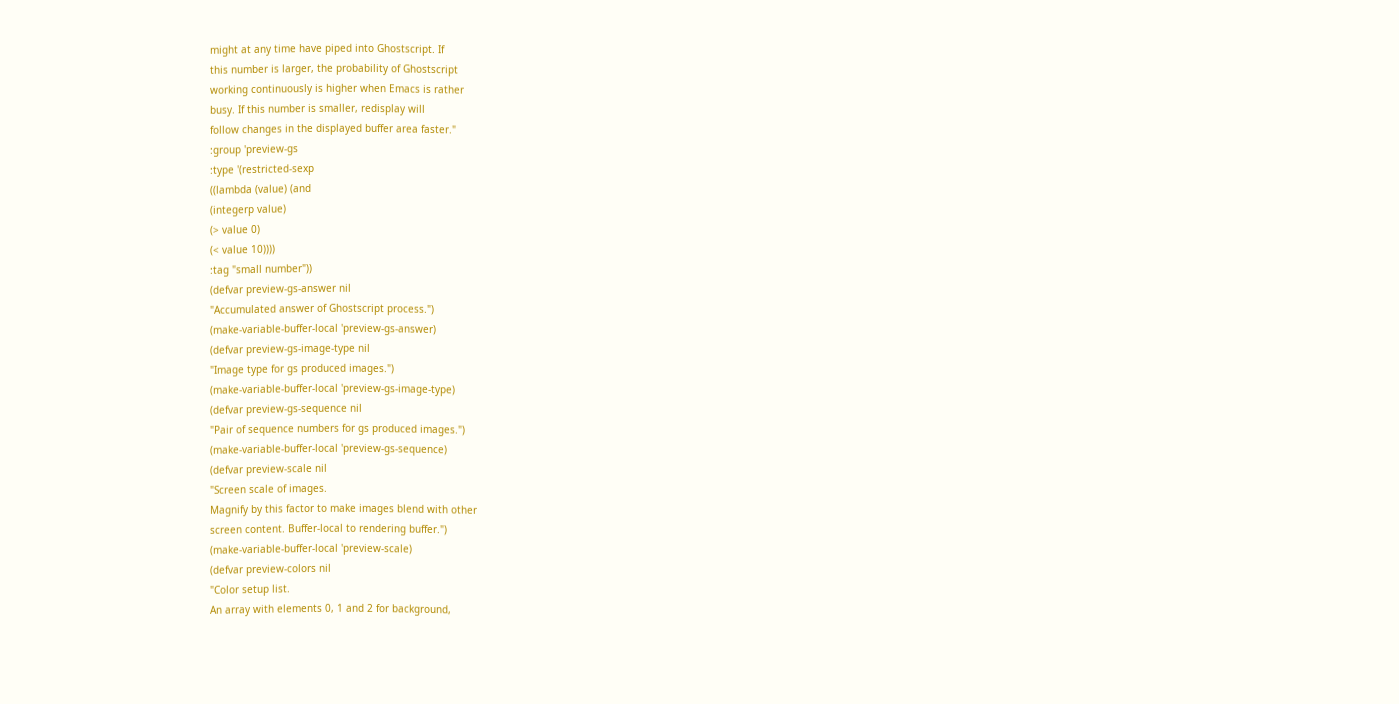might at any time have piped into Ghostscript. If
this number is larger, the probability of Ghostscript
working continuously is higher when Emacs is rather
busy. If this number is smaller, redisplay will
follow changes in the displayed buffer area faster."
:group 'preview-gs
:type '(restricted-sexp
((lambda (value) (and
(integerp value)
(> value 0)
(< value 10))))
:tag "small number"))
(defvar preview-gs-answer nil
"Accumulated answer of Ghostscript process.")
(make-variable-buffer-local 'preview-gs-answer)
(defvar preview-gs-image-type nil
"Image type for gs produced images.")
(make-variable-buffer-local 'preview-gs-image-type)
(defvar preview-gs-sequence nil
"Pair of sequence numbers for gs produced images.")
(make-variable-buffer-local 'preview-gs-sequence)
(defvar preview-scale nil
"Screen scale of images.
Magnify by this factor to make images blend with other
screen content. Buffer-local to rendering buffer.")
(make-variable-buffer-local 'preview-scale)
(defvar preview-colors nil
"Color setup list.
An array with elements 0, 1 and 2 for background,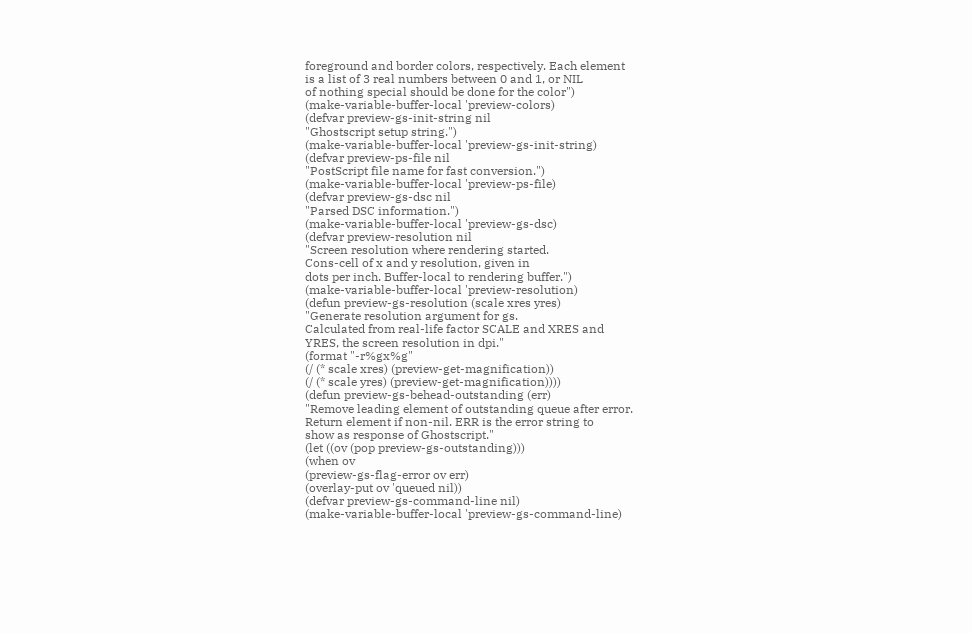foreground and border colors, respectively. Each element
is a list of 3 real numbers between 0 and 1, or NIL
of nothing special should be done for the color")
(make-variable-buffer-local 'preview-colors)
(defvar preview-gs-init-string nil
"Ghostscript setup string.")
(make-variable-buffer-local 'preview-gs-init-string)
(defvar preview-ps-file nil
"PostScript file name for fast conversion.")
(make-variable-buffer-local 'preview-ps-file)
(defvar preview-gs-dsc nil
"Parsed DSC information.")
(make-variable-buffer-local 'preview-gs-dsc)
(defvar preview-resolution nil
"Screen resolution where rendering started.
Cons-cell of x and y resolution, given in
dots per inch. Buffer-local to rendering buffer.")
(make-variable-buffer-local 'preview-resolution)
(defun preview-gs-resolution (scale xres yres)
"Generate resolution argument for gs.
Calculated from real-life factor SCALE and XRES and
YRES, the screen resolution in dpi."
(format "-r%gx%g"
(/ (* scale xres) (preview-get-magnification))
(/ (* scale yres) (preview-get-magnification))))
(defun preview-gs-behead-outstanding (err)
"Remove leading element of outstanding queue after error.
Return element if non-nil. ERR is the error string to
show as response of Ghostscript."
(let ((ov (pop preview-gs-outstanding)))
(when ov
(preview-gs-flag-error ov err)
(overlay-put ov 'queued nil))
(defvar preview-gs-command-line nil)
(make-variable-buffer-local 'preview-gs-command-line)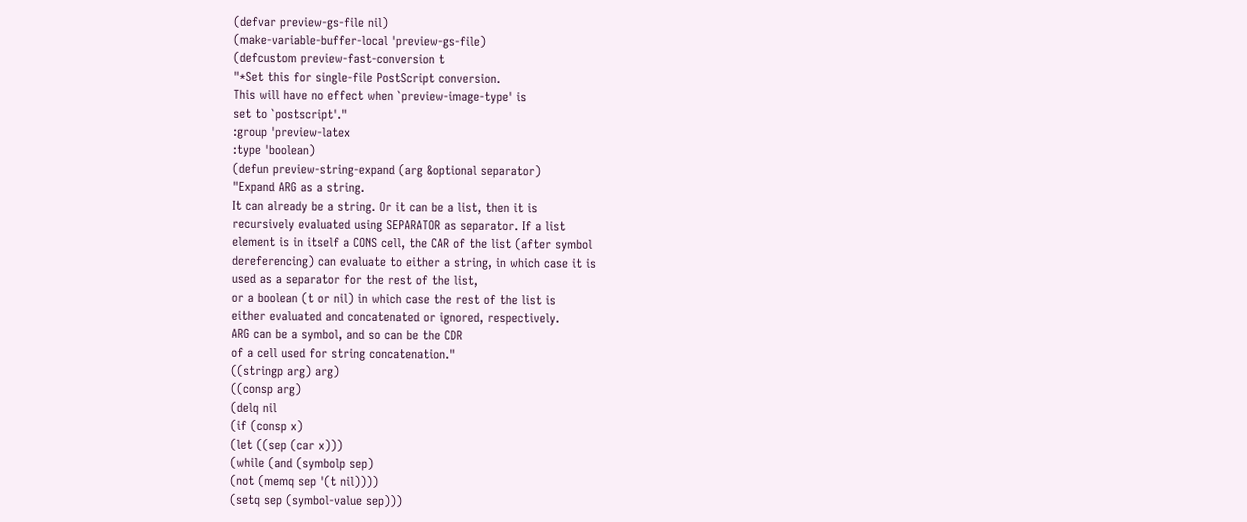(defvar preview-gs-file nil)
(make-variable-buffer-local 'preview-gs-file)
(defcustom preview-fast-conversion t
"*Set this for single-file PostScript conversion.
This will have no effect when `preview-image-type' is
set to `postscript'."
:group 'preview-latex
:type 'boolean)
(defun preview-string-expand (arg &optional separator)
"Expand ARG as a string.
It can already be a string. Or it can be a list, then it is
recursively evaluated using SEPARATOR as separator. If a list
element is in itself a CONS cell, the CAR of the list (after symbol
dereferencing) can evaluate to either a string, in which case it is
used as a separator for the rest of the list,
or a boolean (t or nil) in which case the rest of the list is
either evaluated and concatenated or ignored, respectively.
ARG can be a symbol, and so can be the CDR
of a cell used for string concatenation."
((stringp arg) arg)
((consp arg)
(delq nil
(if (consp x)
(let ((sep (car x)))
(while (and (symbolp sep)
(not (memq sep '(t nil))))
(setq sep (symbol-value sep)))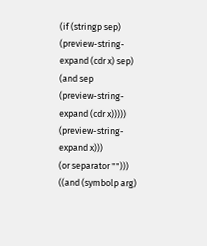(if (stringp sep)
(preview-string-expand (cdr x) sep)
(and sep
(preview-string-expand (cdr x)))))
(preview-string-expand x)))
(or separator "")))
((and (symbolp arg)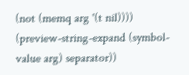(not (memq arg '(t nil))))
(preview-string-expand (symbol-value arg) separator))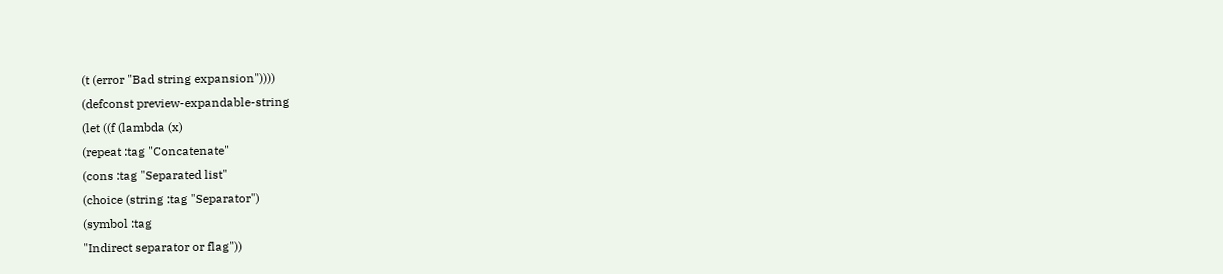(t (error "Bad string expansion"))))
(defconst preview-expandable-string
(let ((f (lambda (x)
(repeat :tag "Concatenate"
(cons :tag "Separated list"
(choice (string :tag "Separator")
(symbol :tag
"Indirect separator or flag"))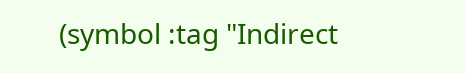(symbol :tag "Indirect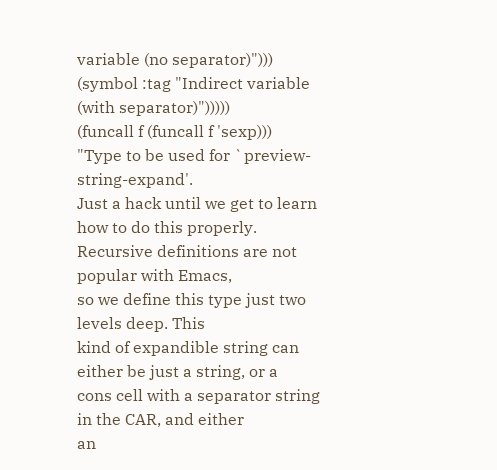variable (no separator)")))
(symbol :tag "Indirect variable (with separator)")))))
(funcall f (funcall f 'sexp)))
"Type to be used for `preview-string-expand'.
Just a hack until we get to learn how to do this properly.
Recursive definitions are not popular with Emacs,
so we define this type just two levels deep. This
kind of expandible string can either be just a string, or a
cons cell with a separator string in the CAR, and either
an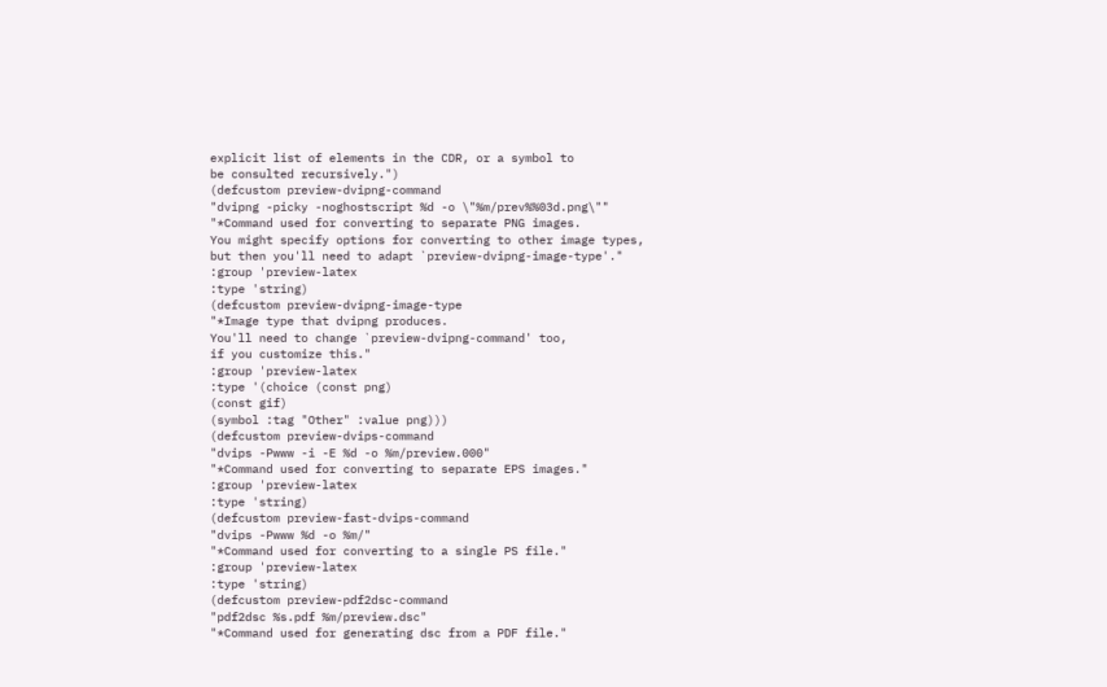explicit list of elements in the CDR, or a symbol to
be consulted recursively.")
(defcustom preview-dvipng-command
"dvipng -picky -noghostscript %d -o \"%m/prev%%03d.png\""
"*Command used for converting to separate PNG images.
You might specify options for converting to other image types,
but then you'll need to adapt `preview-dvipng-image-type'."
:group 'preview-latex
:type 'string)
(defcustom preview-dvipng-image-type
"*Image type that dvipng produces.
You'll need to change `preview-dvipng-command' too,
if you customize this."
:group 'preview-latex
:type '(choice (const png)
(const gif)
(symbol :tag "Other" :value png)))
(defcustom preview-dvips-command
"dvips -Pwww -i -E %d -o %m/preview.000"
"*Command used for converting to separate EPS images."
:group 'preview-latex
:type 'string)
(defcustom preview-fast-dvips-command
"dvips -Pwww %d -o %m/"
"*Command used for converting to a single PS file."
:group 'preview-latex
:type 'string)
(defcustom preview-pdf2dsc-command
"pdf2dsc %s.pdf %m/preview.dsc"
"*Command used for generating dsc from a PDF file."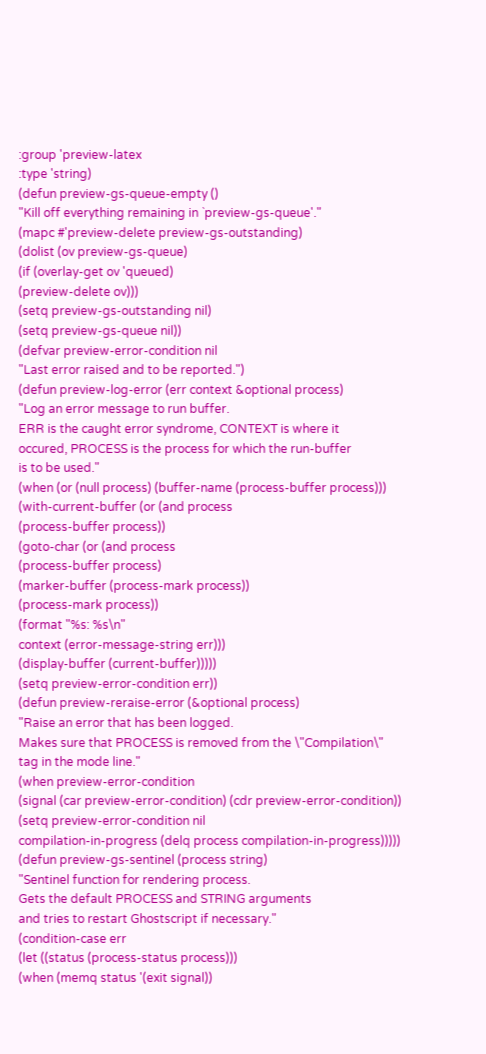:group 'preview-latex
:type 'string)
(defun preview-gs-queue-empty ()
"Kill off everything remaining in `preview-gs-queue'."
(mapc #'preview-delete preview-gs-outstanding)
(dolist (ov preview-gs-queue)
(if (overlay-get ov 'queued)
(preview-delete ov)))
(setq preview-gs-outstanding nil)
(setq preview-gs-queue nil))
(defvar preview-error-condition nil
"Last error raised and to be reported.")
(defun preview-log-error (err context &optional process)
"Log an error message to run buffer.
ERR is the caught error syndrome, CONTEXT is where it
occured, PROCESS is the process for which the run-buffer
is to be used."
(when (or (null process) (buffer-name (process-buffer process)))
(with-current-buffer (or (and process
(process-buffer process))
(goto-char (or (and process
(process-buffer process)
(marker-buffer (process-mark process))
(process-mark process))
(format "%s: %s\n"
context (error-message-string err)))
(display-buffer (current-buffer)))))
(setq preview-error-condition err))
(defun preview-reraise-error (&optional process)
"Raise an error that has been logged.
Makes sure that PROCESS is removed from the \"Compilation\"
tag in the mode line."
(when preview-error-condition
(signal (car preview-error-condition) (cdr preview-error-condition))
(setq preview-error-condition nil
compilation-in-progress (delq process compilation-in-progress)))))
(defun preview-gs-sentinel (process string)
"Sentinel function for rendering process.
Gets the default PROCESS and STRING arguments
and tries to restart Ghostscript if necessary."
(condition-case err
(let ((status (process-status process)))
(when (memq status '(exit signal))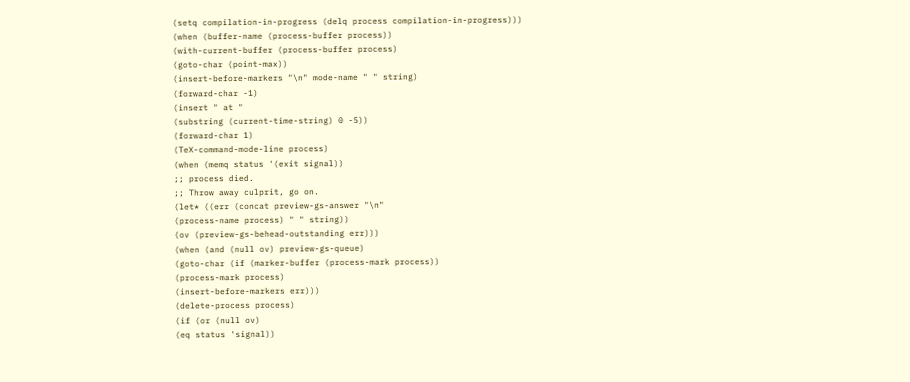(setq compilation-in-progress (delq process compilation-in-progress)))
(when (buffer-name (process-buffer process))
(with-current-buffer (process-buffer process)
(goto-char (point-max))
(insert-before-markers "\n" mode-name " " string)
(forward-char -1)
(insert " at "
(substring (current-time-string) 0 -5))
(forward-char 1)
(TeX-command-mode-line process)
(when (memq status '(exit signal))
;; process died.
;; Throw away culprit, go on.
(let* ((err (concat preview-gs-answer "\n"
(process-name process) " " string))
(ov (preview-gs-behead-outstanding err)))
(when (and (null ov) preview-gs-queue)
(goto-char (if (marker-buffer (process-mark process))
(process-mark process)
(insert-before-markers err)))
(delete-process process)
(if (or (null ov)
(eq status 'signal))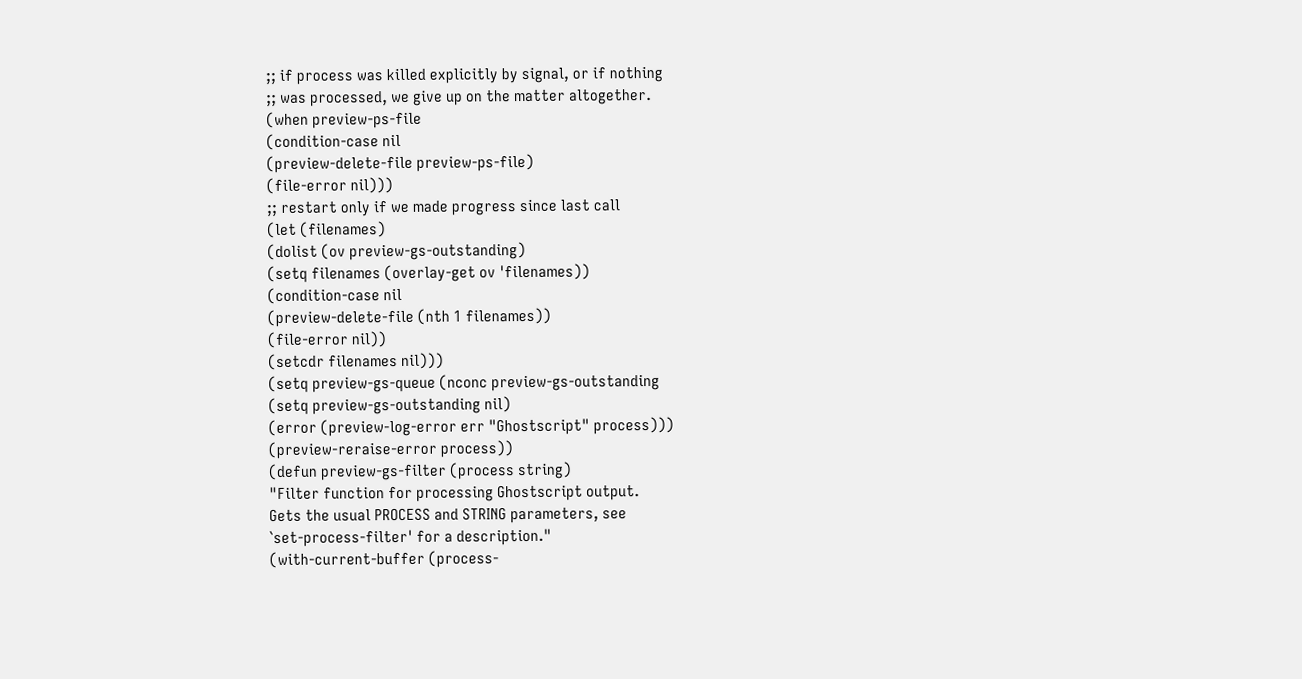;; if process was killed explicitly by signal, or if nothing
;; was processed, we give up on the matter altogether.
(when preview-ps-file
(condition-case nil
(preview-delete-file preview-ps-file)
(file-error nil)))
;; restart only if we made progress since last call
(let (filenames)
(dolist (ov preview-gs-outstanding)
(setq filenames (overlay-get ov 'filenames))
(condition-case nil
(preview-delete-file (nth 1 filenames))
(file-error nil))
(setcdr filenames nil)))
(setq preview-gs-queue (nconc preview-gs-outstanding
(setq preview-gs-outstanding nil)
(error (preview-log-error err "Ghostscript" process)))
(preview-reraise-error process))
(defun preview-gs-filter (process string)
"Filter function for processing Ghostscript output.
Gets the usual PROCESS and STRING parameters, see
`set-process-filter' for a description."
(with-current-buffer (process-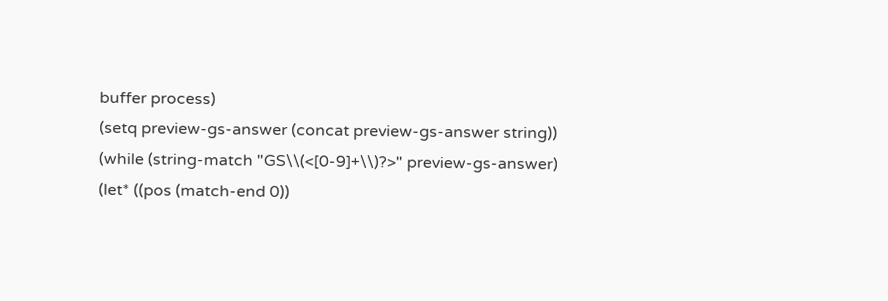buffer process)
(setq preview-gs-answer (concat preview-gs-answer string))
(while (string-match "GS\\(<[0-9]+\\)?>" preview-gs-answer)
(let* ((pos (match-end 0))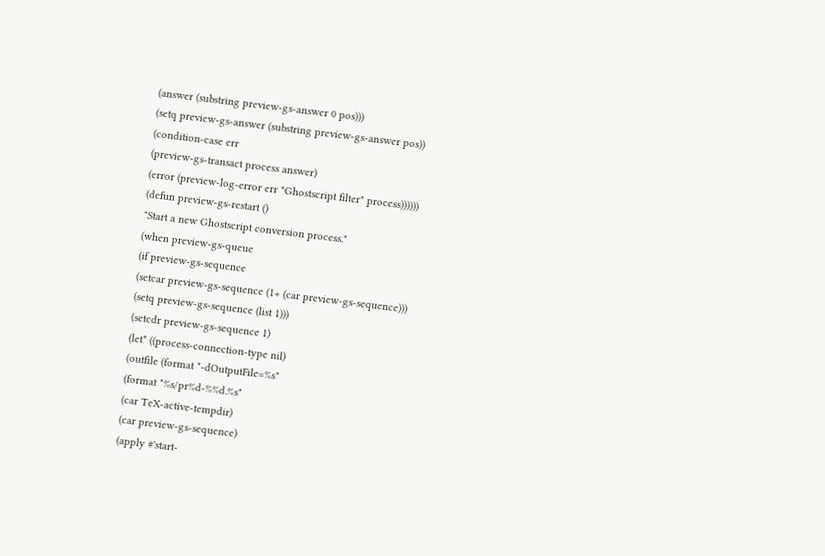(answer (substring preview-gs-answer 0 pos)))
(setq preview-gs-answer (substring preview-gs-answer pos))
(condition-case err
(preview-gs-transact process answer)
(error (preview-log-error err "Ghostscript filter" process))))))
(defun preview-gs-restart ()
"Start a new Ghostscript conversion process."
(when preview-gs-queue
(if preview-gs-sequence
(setcar preview-gs-sequence (1+ (car preview-gs-sequence)))
(setq preview-gs-sequence (list 1)))
(setcdr preview-gs-sequence 1)
(let* ((process-connection-type nil)
(outfile (format "-dOutputFile=%s"
(format "%s/pr%d-%%d.%s"
(car TeX-active-tempdir)
(car preview-gs-sequence)
(apply #'start-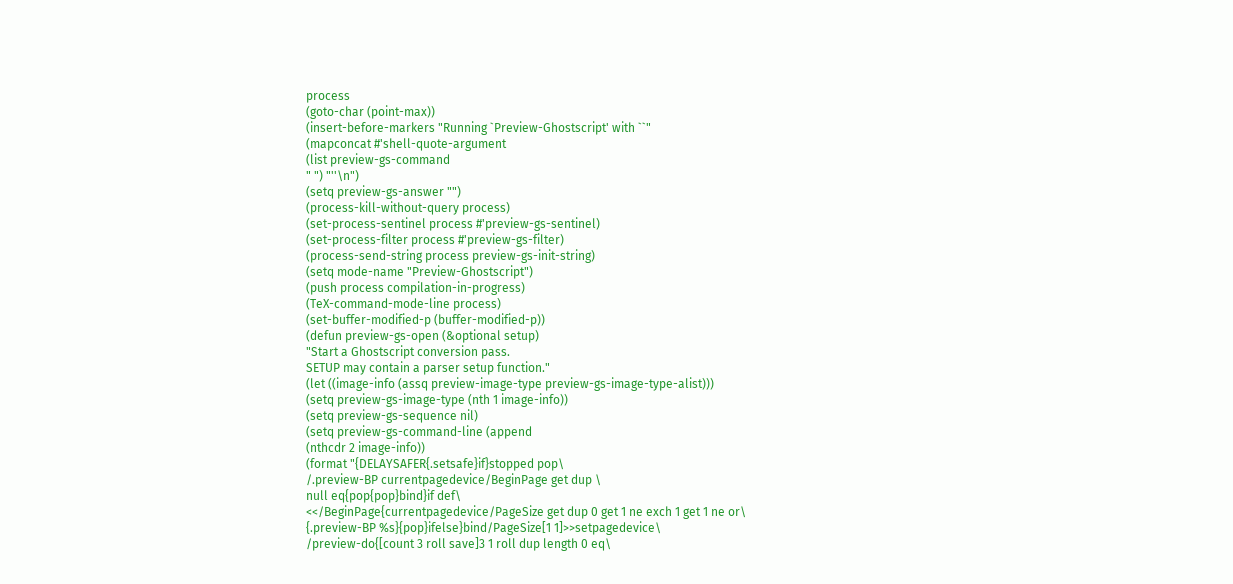process
(goto-char (point-max))
(insert-before-markers "Running `Preview-Ghostscript' with ``"
(mapconcat #'shell-quote-argument
(list preview-gs-command
" ") "''\n")
(setq preview-gs-answer "")
(process-kill-without-query process)
(set-process-sentinel process #'preview-gs-sentinel)
(set-process-filter process #'preview-gs-filter)
(process-send-string process preview-gs-init-string)
(setq mode-name "Preview-Ghostscript")
(push process compilation-in-progress)
(TeX-command-mode-line process)
(set-buffer-modified-p (buffer-modified-p))
(defun preview-gs-open (&optional setup)
"Start a Ghostscript conversion pass.
SETUP may contain a parser setup function."
(let ((image-info (assq preview-image-type preview-gs-image-type-alist)))
(setq preview-gs-image-type (nth 1 image-info))
(setq preview-gs-sequence nil)
(setq preview-gs-command-line (append
(nthcdr 2 image-info))
(format "{DELAYSAFER{.setsafe}if}stopped pop\
/.preview-BP currentpagedevice/BeginPage get dup \
null eq{pop{pop}bind}if def\
<</BeginPage{currentpagedevice/PageSize get dup 0 get 1 ne exch 1 get 1 ne or\
{.preview-BP %s}{pop}ifelse}bind/PageSize[1 1]>>setpagedevice\
/preview-do{[count 3 roll save]3 1 roll dup length 0 eq\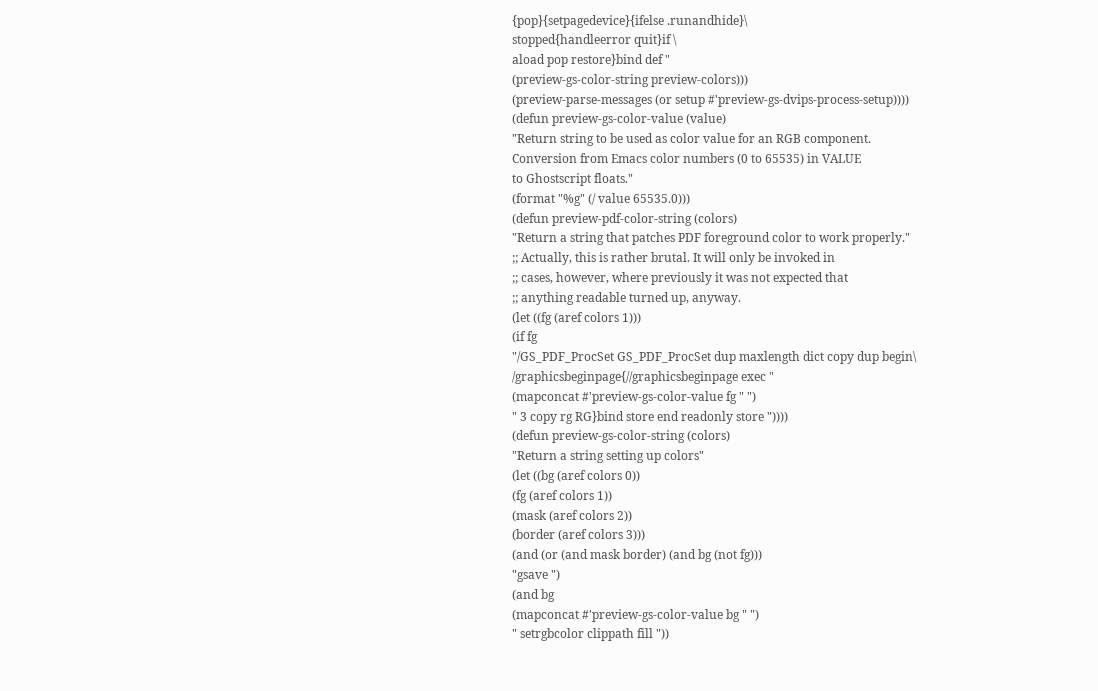{pop}{setpagedevice}{ifelse .runandhide}\
stopped{handleerror quit}if \
aload pop restore}bind def "
(preview-gs-color-string preview-colors)))
(preview-parse-messages (or setup #'preview-gs-dvips-process-setup))))
(defun preview-gs-color-value (value)
"Return string to be used as color value for an RGB component.
Conversion from Emacs color numbers (0 to 65535) in VALUE
to Ghostscript floats."
(format "%g" (/ value 65535.0)))
(defun preview-pdf-color-string (colors)
"Return a string that patches PDF foreground color to work properly."
;; Actually, this is rather brutal. It will only be invoked in
;; cases, however, where previously it was not expected that
;; anything readable turned up, anyway.
(let ((fg (aref colors 1)))
(if fg
"/GS_PDF_ProcSet GS_PDF_ProcSet dup maxlength dict copy dup begin\
/graphicsbeginpage{//graphicsbeginpage exec "
(mapconcat #'preview-gs-color-value fg " ")
" 3 copy rg RG}bind store end readonly store "))))
(defun preview-gs-color-string (colors)
"Return a string setting up colors"
(let ((bg (aref colors 0))
(fg (aref colors 1))
(mask (aref colors 2))
(border (aref colors 3)))
(and (or (and mask border) (and bg (not fg)))
"gsave ")
(and bg
(mapconcat #'preview-gs-color-value bg " ")
" setrgbcolor clippath fill "))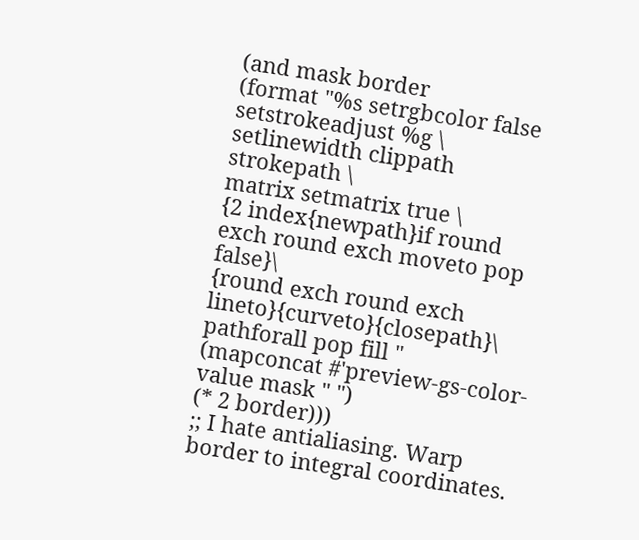(and mask border
(format "%s setrgbcolor false setstrokeadjust %g \
setlinewidth clippath strokepath \
matrix setmatrix true \
{2 index{newpath}if round exch round exch moveto pop false}\
{round exch round exch lineto}{curveto}{closepath}\
pathforall pop fill "
(mapconcat #'preview-gs-color-value mask " ")
(* 2 border)))
;; I hate antialiasing. Warp border to integral coordinates.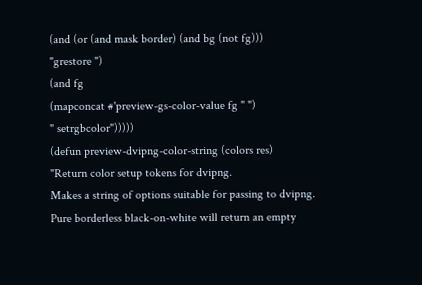(and (or (and mask border) (and bg (not fg)))
"grestore ")
(and fg
(mapconcat #'preview-gs-color-value fg " ")
" setrgbcolor")))))
(defun preview-dvipng-color-string (colors res)
"Return color setup tokens for dvipng.
Makes a string of options suitable for passing to dvipng.
Pure borderless black-on-white will return an empty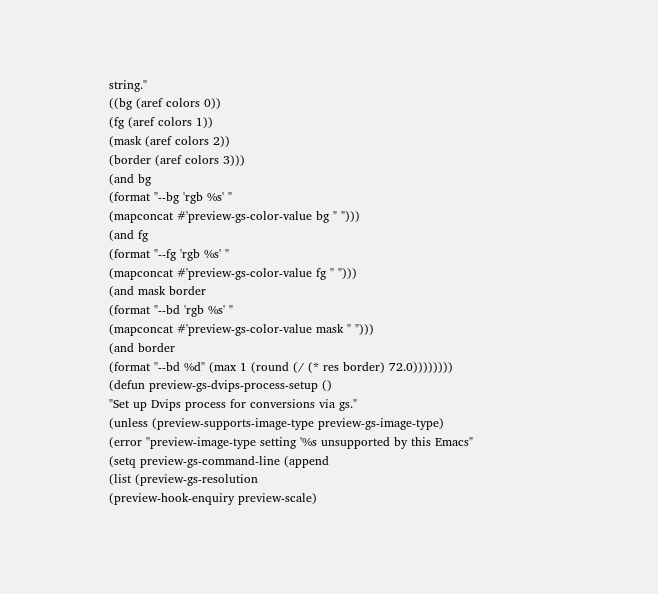string."
((bg (aref colors 0))
(fg (aref colors 1))
(mask (aref colors 2))
(border (aref colors 3)))
(and bg
(format "--bg 'rgb %s' "
(mapconcat #'preview-gs-color-value bg " ")))
(and fg
(format "--fg 'rgb %s' "
(mapconcat #'preview-gs-color-value fg " ")))
(and mask border
(format "--bd 'rgb %s' "
(mapconcat #'preview-gs-color-value mask " ")))
(and border
(format "--bd %d" (max 1 (round (/ (* res border) 72.0))))))))
(defun preview-gs-dvips-process-setup ()
"Set up Dvips process for conversions via gs."
(unless (preview-supports-image-type preview-gs-image-type)
(error "preview-image-type setting '%s unsupported by this Emacs"
(setq preview-gs-command-line (append
(list (preview-gs-resolution
(preview-hook-enquiry preview-scale)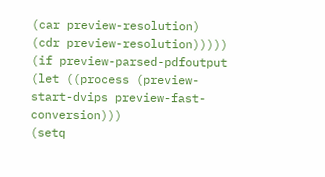(car preview-resolution)
(cdr preview-resolution)))))
(if preview-parsed-pdfoutput
(let ((process (preview-start-dvips preview-fast-conversion)))
(setq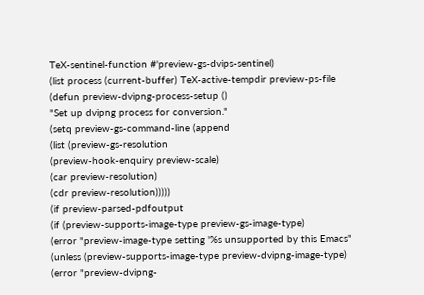TeX-sentinel-function #'preview-gs-dvips-sentinel)
(list process (current-buffer) TeX-active-tempdir preview-ps-file
(defun preview-dvipng-process-setup ()
"Set up dvipng process for conversion."
(setq preview-gs-command-line (append
(list (preview-gs-resolution
(preview-hook-enquiry preview-scale)
(car preview-resolution)
(cdr preview-resolution)))))
(if preview-parsed-pdfoutput
(if (preview-supports-image-type preview-gs-image-type)
(error "preview-image-type setting '%s unsupported by this Emacs"
(unless (preview-supports-image-type preview-dvipng-image-type)
(error "preview-dvipng-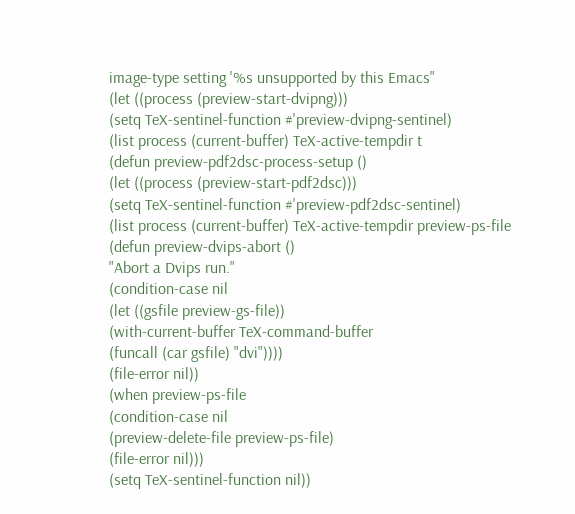image-type setting '%s unsupported by this Emacs"
(let ((process (preview-start-dvipng)))
(setq TeX-sentinel-function #'preview-dvipng-sentinel)
(list process (current-buffer) TeX-active-tempdir t
(defun preview-pdf2dsc-process-setup ()
(let ((process (preview-start-pdf2dsc)))
(setq TeX-sentinel-function #'preview-pdf2dsc-sentinel)
(list process (current-buffer) TeX-active-tempdir preview-ps-file
(defun preview-dvips-abort ()
"Abort a Dvips run."
(condition-case nil
(let ((gsfile preview-gs-file))
(with-current-buffer TeX-command-buffer
(funcall (car gsfile) "dvi"))))
(file-error nil))
(when preview-ps-file
(condition-case nil
(preview-delete-file preview-ps-file)
(file-error nil)))
(setq TeX-sentinel-function nil))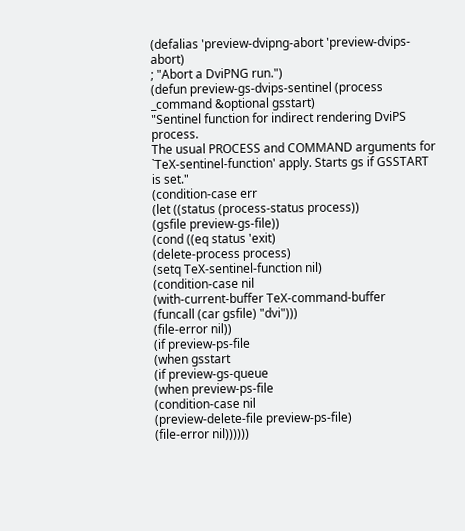(defalias 'preview-dvipng-abort 'preview-dvips-abort)
; "Abort a DviPNG run.")
(defun preview-gs-dvips-sentinel (process _command &optional gsstart)
"Sentinel function for indirect rendering DviPS process.
The usual PROCESS and COMMAND arguments for
`TeX-sentinel-function' apply. Starts gs if GSSTART is set."
(condition-case err
(let ((status (process-status process))
(gsfile preview-gs-file))
(cond ((eq status 'exit)
(delete-process process)
(setq TeX-sentinel-function nil)
(condition-case nil
(with-current-buffer TeX-command-buffer
(funcall (car gsfile) "dvi")))
(file-error nil))
(if preview-ps-file
(when gsstart
(if preview-gs-queue
(when preview-ps-file
(condition-case nil
(preview-delete-file preview-ps-file)
(file-error nil))))))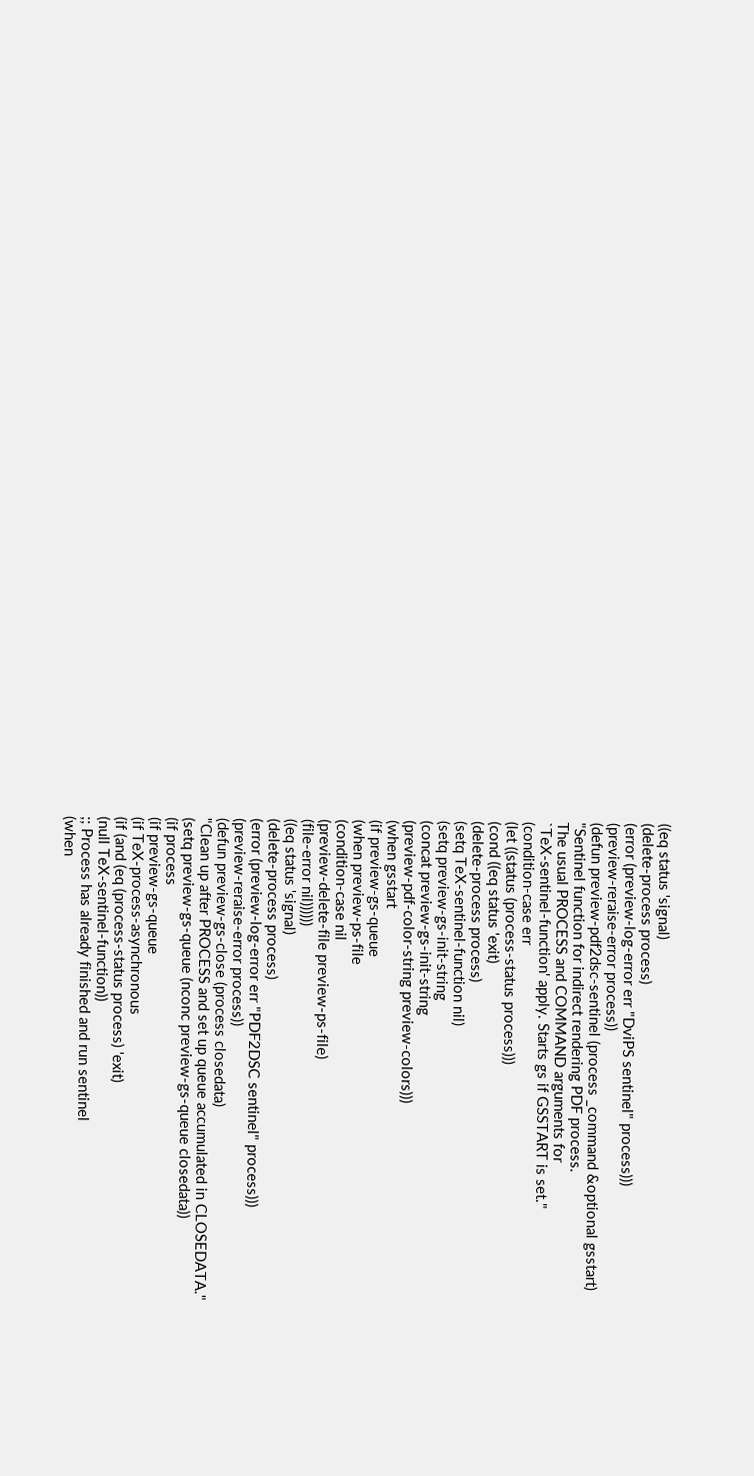((eq status 'signal)
(delete-process process)
(error (preview-log-error err "DviPS sentinel" process)))
(preview-reraise-error process))
(defun preview-pdf2dsc-sentinel (process _command &optional gsstart)
"Sentinel function for indirect rendering PDF process.
The usual PROCESS and COMMAND arguments for
`TeX-sentinel-function' apply. Starts gs if GSSTART is set."
(condition-case err
(let ((status (process-status process)))
(cond ((eq status 'exit)
(delete-process process)
(setq TeX-sentinel-function nil)
(setq preview-gs-init-string
(concat preview-gs-init-string
(preview-pdf-color-string preview-colors)))
(when gsstart
(if preview-gs-queue
(when preview-ps-file
(condition-case nil
(preview-delete-file preview-ps-file)
(file-error nil))))))
((eq status 'signal)
(delete-process process)
(error (preview-log-error err "PDF2DSC sentinel" process)))
(preview-reraise-error process))
(defun preview-gs-close (process closedata)
"Clean up after PROCESS and set up queue accumulated in CLOSEDATA."
(setq preview-gs-queue (nconc preview-gs-queue closedata))
(if process
(if preview-gs-queue
(if TeX-process-asynchronous
(if (and (eq (process-status process) 'exit)
(null TeX-sentinel-function))
;; Process has already finished and run sentinel
(when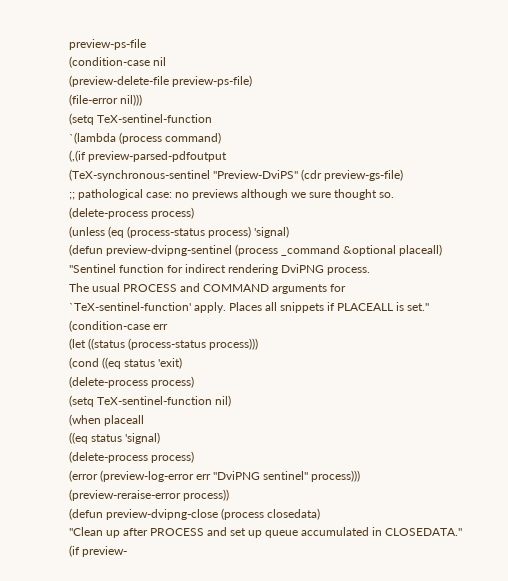preview-ps-file
(condition-case nil
(preview-delete-file preview-ps-file)
(file-error nil)))
(setq TeX-sentinel-function
`(lambda (process command)
(,(if preview-parsed-pdfoutput
(TeX-synchronous-sentinel "Preview-DviPS" (cdr preview-gs-file)
;; pathological case: no previews although we sure thought so.
(delete-process process)
(unless (eq (process-status process) 'signal)
(defun preview-dvipng-sentinel (process _command &optional placeall)
"Sentinel function for indirect rendering DviPNG process.
The usual PROCESS and COMMAND arguments for
`TeX-sentinel-function' apply. Places all snippets if PLACEALL is set."
(condition-case err
(let ((status (process-status process)))
(cond ((eq status 'exit)
(delete-process process)
(setq TeX-sentinel-function nil)
(when placeall
((eq status 'signal)
(delete-process process)
(error (preview-log-error err "DviPNG sentinel" process)))
(preview-reraise-error process))
(defun preview-dvipng-close (process closedata)
"Clean up after PROCESS and set up queue accumulated in CLOSEDATA."
(if preview-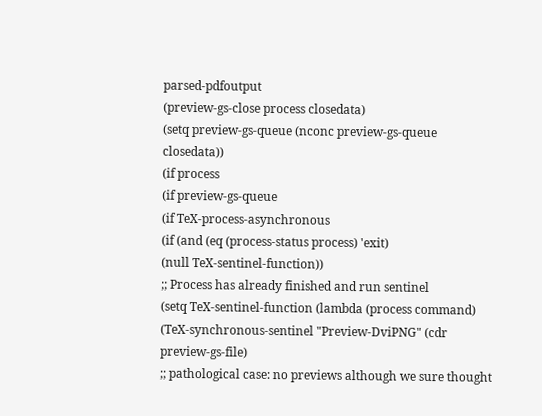parsed-pdfoutput
(preview-gs-close process closedata)
(setq preview-gs-queue (nconc preview-gs-queue closedata))
(if process
(if preview-gs-queue
(if TeX-process-asynchronous
(if (and (eq (process-status process) 'exit)
(null TeX-sentinel-function))
;; Process has already finished and run sentinel
(setq TeX-sentinel-function (lambda (process command)
(TeX-synchronous-sentinel "Preview-DviPNG" (cdr preview-gs-file)
;; pathological case: no previews although we sure thought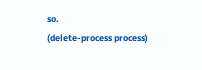so.
(delete-process process)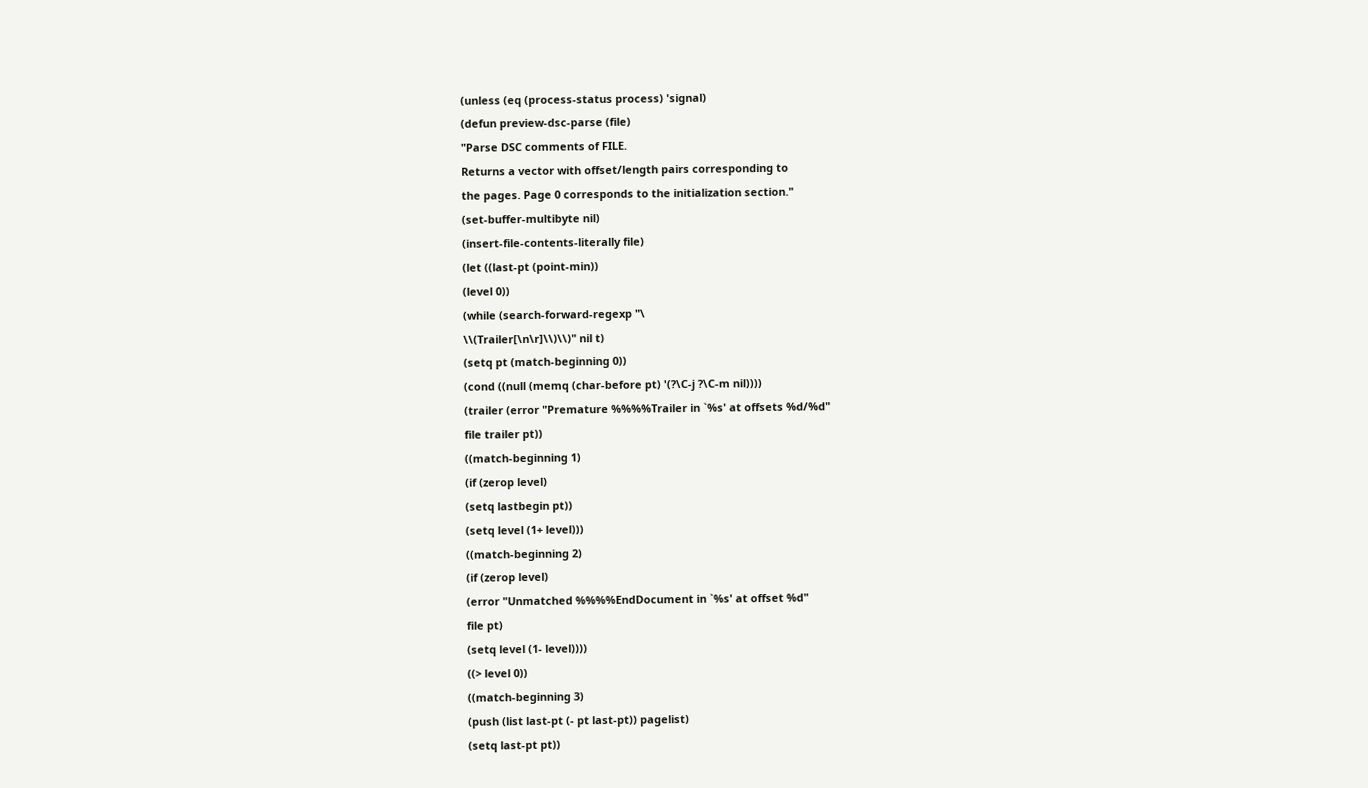(unless (eq (process-status process) 'signal)
(defun preview-dsc-parse (file)
"Parse DSC comments of FILE.
Returns a vector with offset/length pairs corresponding to
the pages. Page 0 corresponds to the initialization section."
(set-buffer-multibyte nil)
(insert-file-contents-literally file)
(let ((last-pt (point-min))
(level 0))
(while (search-forward-regexp "\
\\(Trailer[\n\r]\\)\\)" nil t)
(setq pt (match-beginning 0))
(cond ((null (memq (char-before pt) '(?\C-j ?\C-m nil))))
(trailer (error "Premature %%%%Trailer in `%s' at offsets %d/%d"
file trailer pt))
((match-beginning 1)
(if (zerop level)
(setq lastbegin pt))
(setq level (1+ level)))
((match-beginning 2)
(if (zerop level)
(error "Unmatched %%%%EndDocument in `%s' at offset %d"
file pt)
(setq level (1- level))))
((> level 0))
((match-beginning 3)
(push (list last-pt (- pt last-pt)) pagelist)
(setq last-pt pt))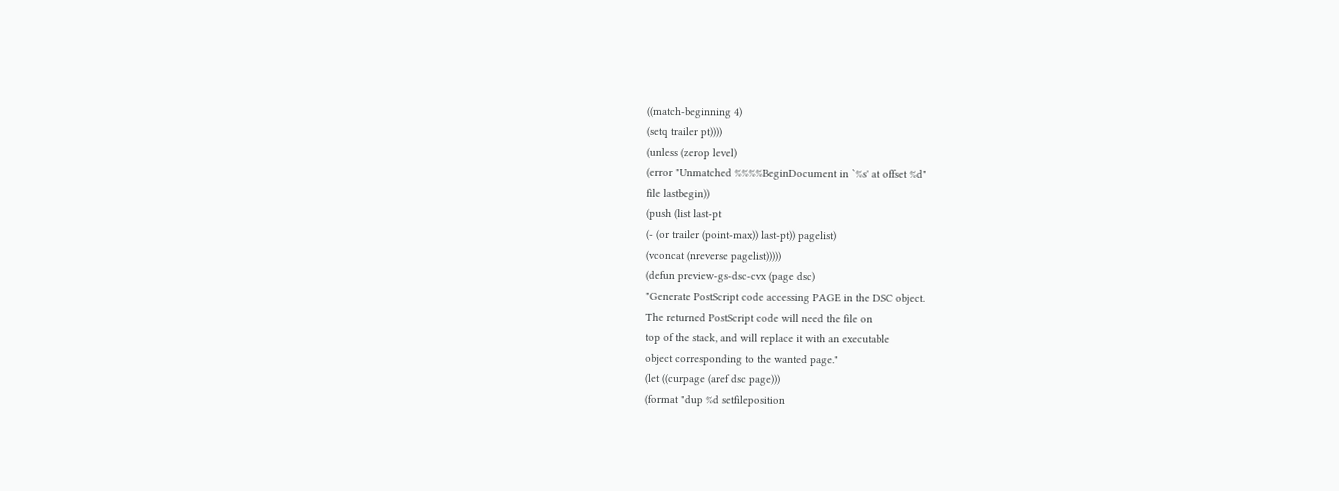((match-beginning 4)
(setq trailer pt))))
(unless (zerop level)
(error "Unmatched %%%%BeginDocument in `%s' at offset %d"
file lastbegin))
(push (list last-pt
(- (or trailer (point-max)) last-pt)) pagelist)
(vconcat (nreverse pagelist)))))
(defun preview-gs-dsc-cvx (page dsc)
"Generate PostScript code accessing PAGE in the DSC object.
The returned PostScript code will need the file on
top of the stack, and will replace it with an executable
object corresponding to the wanted page."
(let ((curpage (aref dsc page)))
(format "dup %d setfileposition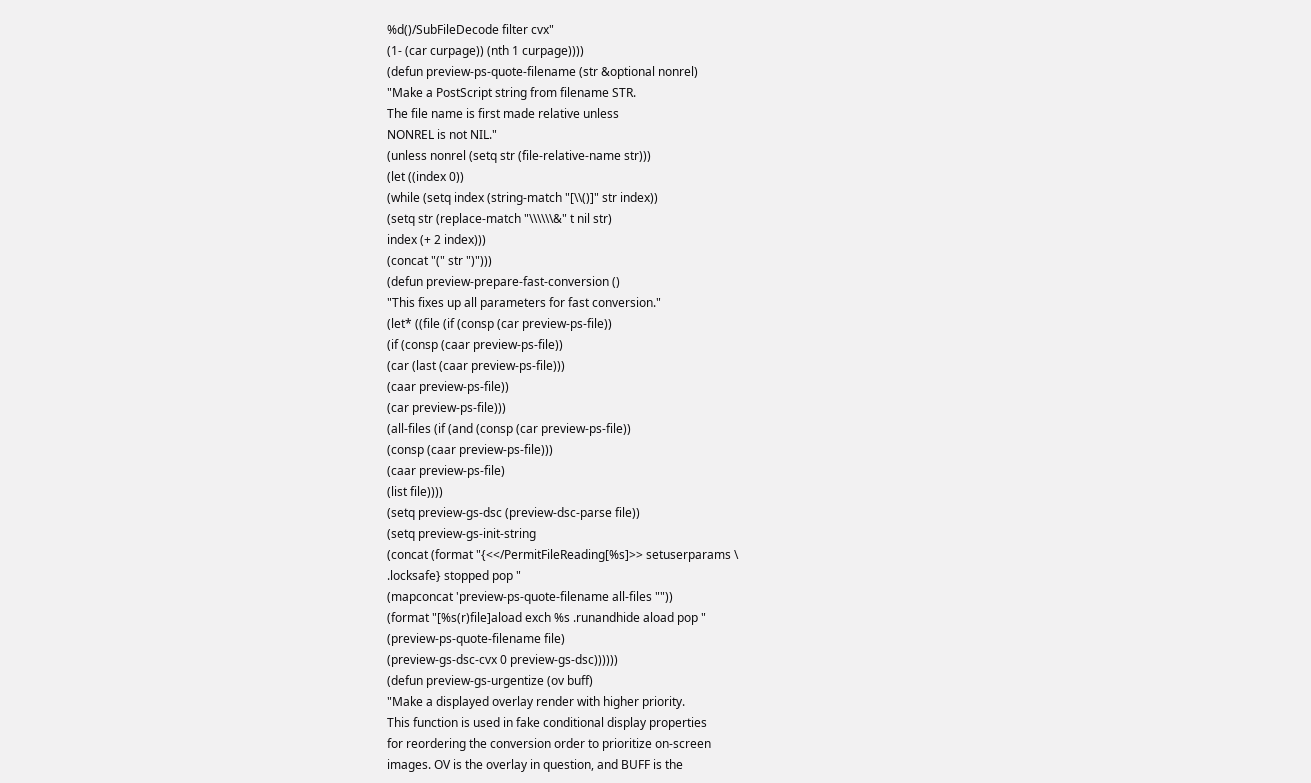%d()/SubFileDecode filter cvx"
(1- (car curpage)) (nth 1 curpage))))
(defun preview-ps-quote-filename (str &optional nonrel)
"Make a PostScript string from filename STR.
The file name is first made relative unless
NONREL is not NIL."
(unless nonrel (setq str (file-relative-name str)))
(let ((index 0))
(while (setq index (string-match "[\\()]" str index))
(setq str (replace-match "\\\\\\&" t nil str)
index (+ 2 index)))
(concat "(" str ")")))
(defun preview-prepare-fast-conversion ()
"This fixes up all parameters for fast conversion."
(let* ((file (if (consp (car preview-ps-file))
(if (consp (caar preview-ps-file))
(car (last (caar preview-ps-file)))
(caar preview-ps-file))
(car preview-ps-file)))
(all-files (if (and (consp (car preview-ps-file))
(consp (caar preview-ps-file)))
(caar preview-ps-file)
(list file))))
(setq preview-gs-dsc (preview-dsc-parse file))
(setq preview-gs-init-string
(concat (format "{<</PermitFileReading[%s]>> setuserparams \
.locksafe} stopped pop "
(mapconcat 'preview-ps-quote-filename all-files ""))
(format "[%s(r)file]aload exch %s .runandhide aload pop "
(preview-ps-quote-filename file)
(preview-gs-dsc-cvx 0 preview-gs-dsc))))))
(defun preview-gs-urgentize (ov buff)
"Make a displayed overlay render with higher priority.
This function is used in fake conditional display properties
for reordering the conversion order to prioritize on-screen
images. OV is the overlay in question, and BUFF is the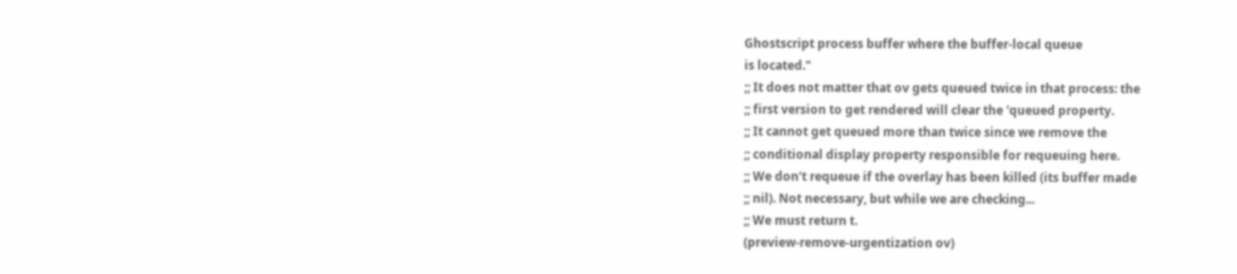Ghostscript process buffer where the buffer-local queue
is located."
;; It does not matter that ov gets queued twice in that process: the
;; first version to get rendered will clear the 'queued property.
;; It cannot get queued more than twice since we remove the
;; conditional display property responsible for requeuing here.
;; We don't requeue if the overlay has been killed (its buffer made
;; nil). Not necessary, but while we are checking...
;; We must return t.
(preview-remove-urgentization ov)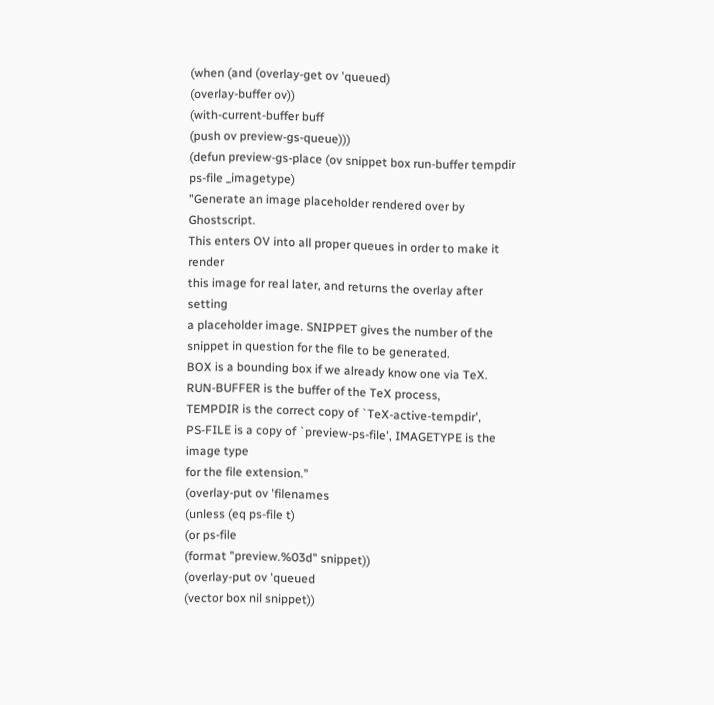(when (and (overlay-get ov 'queued)
(overlay-buffer ov))
(with-current-buffer buff
(push ov preview-gs-queue)))
(defun preview-gs-place (ov snippet box run-buffer tempdir ps-file _imagetype)
"Generate an image placeholder rendered over by Ghostscript.
This enters OV into all proper queues in order to make it render
this image for real later, and returns the overlay after setting
a placeholder image. SNIPPET gives the number of the
snippet in question for the file to be generated.
BOX is a bounding box if we already know one via TeX.
RUN-BUFFER is the buffer of the TeX process,
TEMPDIR is the correct copy of `TeX-active-tempdir',
PS-FILE is a copy of `preview-ps-file', IMAGETYPE is the image type
for the file extension."
(overlay-put ov 'filenames
(unless (eq ps-file t)
(or ps-file
(format "preview.%03d" snippet))
(overlay-put ov 'queued
(vector box nil snippet))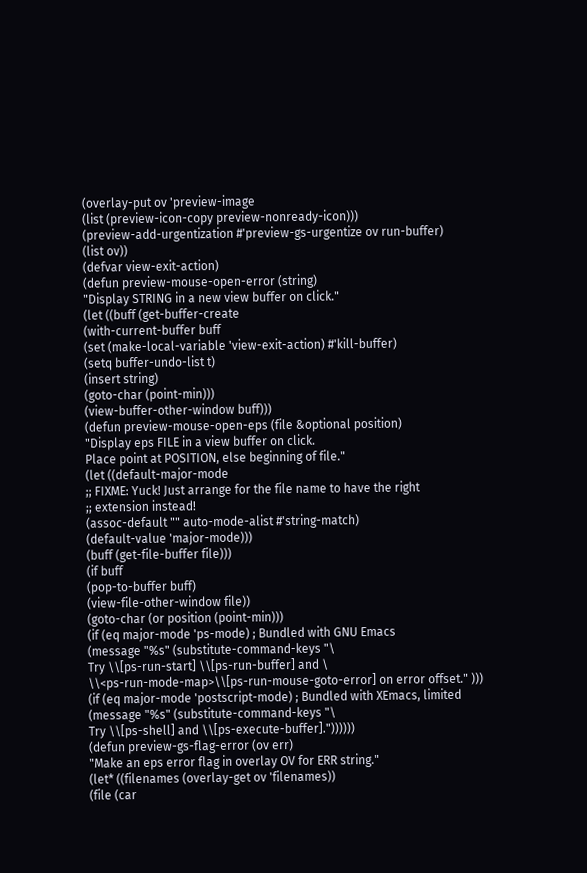(overlay-put ov 'preview-image
(list (preview-icon-copy preview-nonready-icon)))
(preview-add-urgentization #'preview-gs-urgentize ov run-buffer)
(list ov))
(defvar view-exit-action)
(defun preview-mouse-open-error (string)
"Display STRING in a new view buffer on click."
(let ((buff (get-buffer-create
(with-current-buffer buff
(set (make-local-variable 'view-exit-action) #'kill-buffer)
(setq buffer-undo-list t)
(insert string)
(goto-char (point-min)))
(view-buffer-other-window buff)))
(defun preview-mouse-open-eps (file &optional position)
"Display eps FILE in a view buffer on click.
Place point at POSITION, else beginning of file."
(let ((default-major-mode
;; FIXME: Yuck! Just arrange for the file name to have the right
;; extension instead!
(assoc-default "" auto-mode-alist #'string-match)
(default-value 'major-mode)))
(buff (get-file-buffer file)))
(if buff
(pop-to-buffer buff)
(view-file-other-window file))
(goto-char (or position (point-min)))
(if (eq major-mode 'ps-mode) ; Bundled with GNU Emacs
(message "%s" (substitute-command-keys "\
Try \\[ps-run-start] \\[ps-run-buffer] and \
\\<ps-run-mode-map>\\[ps-run-mouse-goto-error] on error offset." )))
(if (eq major-mode 'postscript-mode) ; Bundled with XEmacs, limited
(message "%s" (substitute-command-keys "\
Try \\[ps-shell] and \\[ps-execute-buffer]."))))))
(defun preview-gs-flag-error (ov err)
"Make an eps error flag in overlay OV for ERR string."
(let* ((filenames (overlay-get ov 'filenames))
(file (car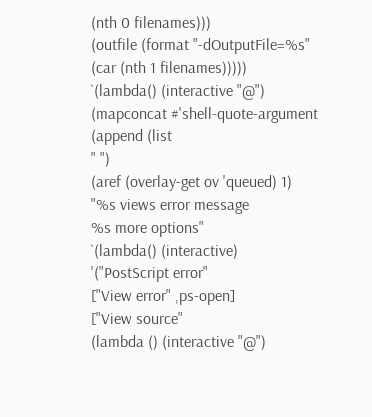(nth 0 filenames)))
(outfile (format "-dOutputFile=%s"
(car (nth 1 filenames)))))
`(lambda() (interactive "@")
(mapconcat #'shell-quote-argument
(append (list
" ")
(aref (overlay-get ov 'queued) 1)
"%s views error message
%s more options"
`(lambda() (interactive)
'("PostScript error"
["View error" ,ps-open]
["View source"
(lambda () (interactive "@")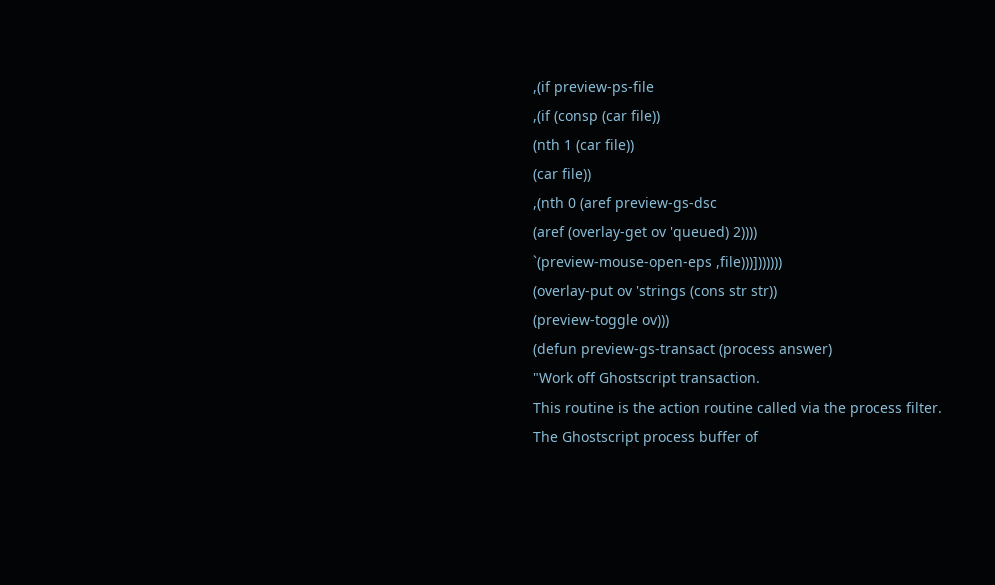,(if preview-ps-file
,(if (consp (car file))
(nth 1 (car file))
(car file))
,(nth 0 (aref preview-gs-dsc
(aref (overlay-get ov 'queued) 2))))
`(preview-mouse-open-eps ,file)))]))))))
(overlay-put ov 'strings (cons str str))
(preview-toggle ov)))
(defun preview-gs-transact (process answer)
"Work off Ghostscript transaction.
This routine is the action routine called via the process filter.
The Ghostscript process buffer of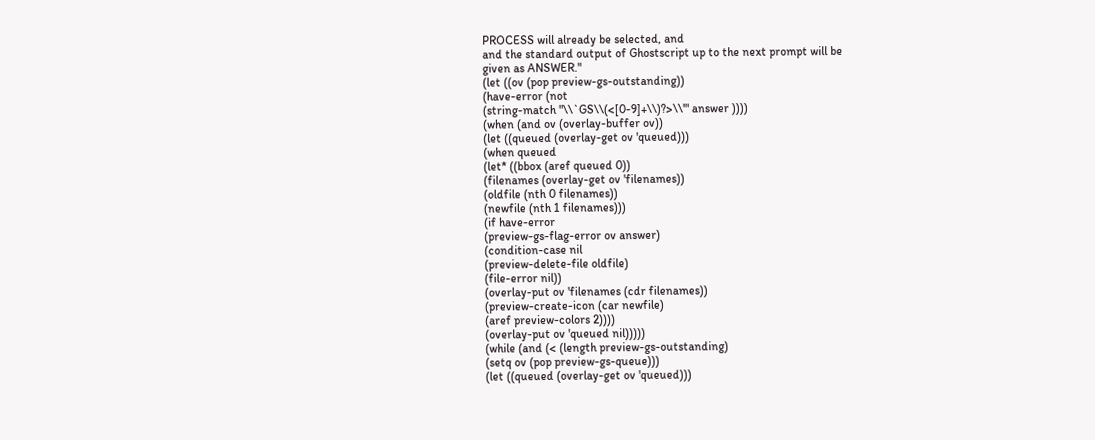PROCESS will already be selected, and
and the standard output of Ghostscript up to the next prompt will be
given as ANSWER."
(let ((ov (pop preview-gs-outstanding))
(have-error (not
(string-match "\\`GS\\(<[0-9]+\\)?>\\'" answer ))))
(when (and ov (overlay-buffer ov))
(let ((queued (overlay-get ov 'queued)))
(when queued
(let* ((bbox (aref queued 0))
(filenames (overlay-get ov 'filenames))
(oldfile (nth 0 filenames))
(newfile (nth 1 filenames)))
(if have-error
(preview-gs-flag-error ov answer)
(condition-case nil
(preview-delete-file oldfile)
(file-error nil))
(overlay-put ov 'filenames (cdr filenames))
(preview-create-icon (car newfile)
(aref preview-colors 2))))
(overlay-put ov 'queued nil)))))
(while (and (< (length preview-gs-outstanding)
(setq ov (pop preview-gs-queue)))
(let ((queued (overlay-get ov 'queued)))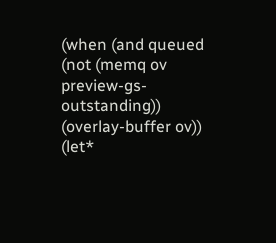(when (and queued
(not (memq ov preview-gs-outstanding))
(overlay-buffer ov))
(let*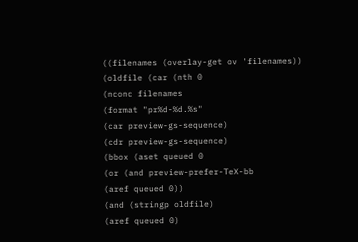((filenames (overlay-get ov 'filenames))
(oldfile (car (nth 0
(nconc filenames
(format "pr%d-%d.%s"
(car preview-gs-sequence)
(cdr preview-gs-sequence)
(bbox (aset queued 0
(or (and preview-prefer-TeX-bb
(aref queued 0))
(and (stringp oldfile)
(aref queued 0)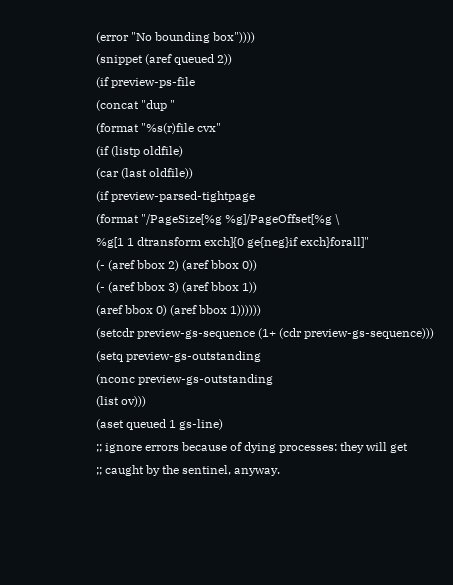(error "No bounding box"))))
(snippet (aref queued 2))
(if preview-ps-file
(concat "dup "
(format "%s(r)file cvx"
(if (listp oldfile)
(car (last oldfile))
(if preview-parsed-tightpage
(format "/PageSize[%g %g]/PageOffset[%g \
%g[1 1 dtransform exch]{0 ge{neg}if exch}forall]"
(- (aref bbox 2) (aref bbox 0))
(- (aref bbox 3) (aref bbox 1))
(aref bbox 0) (aref bbox 1))))))
(setcdr preview-gs-sequence (1+ (cdr preview-gs-sequence)))
(setq preview-gs-outstanding
(nconc preview-gs-outstanding
(list ov)))
(aset queued 1 gs-line)
;; ignore errors because of dying processes: they will get
;; caught by the sentinel, anyway.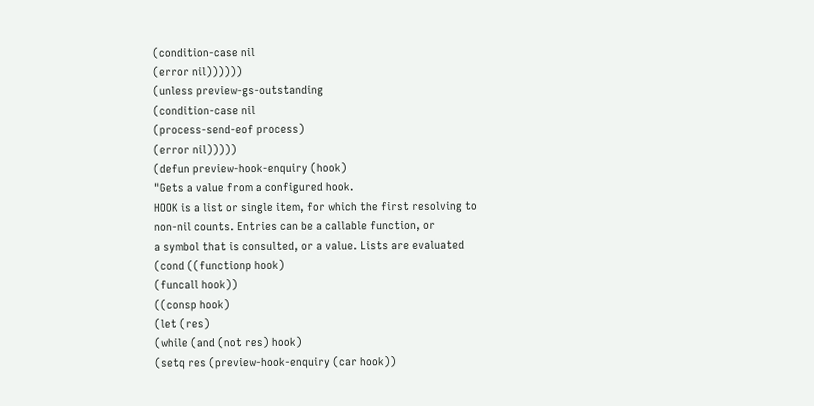(condition-case nil
(error nil))))))
(unless preview-gs-outstanding
(condition-case nil
(process-send-eof process)
(error nil)))))
(defun preview-hook-enquiry (hook)
"Gets a value from a configured hook.
HOOK is a list or single item, for which the first resolving to
non-nil counts. Entries can be a callable function, or
a symbol that is consulted, or a value. Lists are evaluated
(cond ((functionp hook)
(funcall hook))
((consp hook)
(let (res)
(while (and (not res) hook)
(setq res (preview-hook-enquiry (car hook))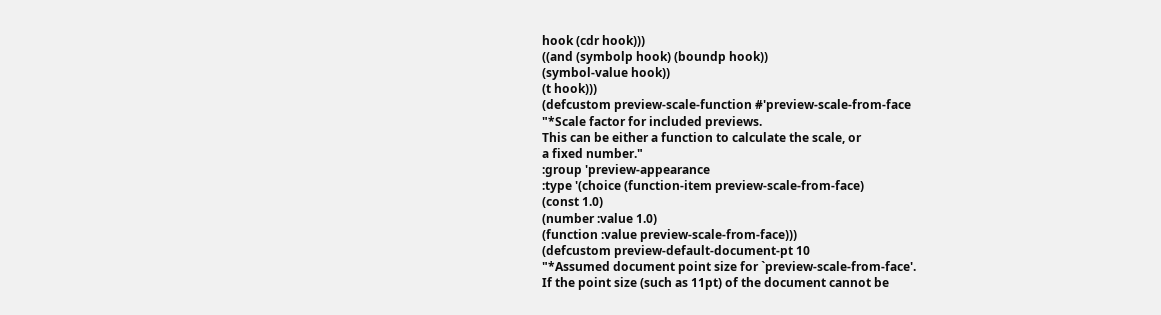hook (cdr hook)))
((and (symbolp hook) (boundp hook))
(symbol-value hook))
(t hook)))
(defcustom preview-scale-function #'preview-scale-from-face
"*Scale factor for included previews.
This can be either a function to calculate the scale, or
a fixed number."
:group 'preview-appearance
:type '(choice (function-item preview-scale-from-face)
(const 1.0)
(number :value 1.0)
(function :value preview-scale-from-face)))
(defcustom preview-default-document-pt 10
"*Assumed document point size for `preview-scale-from-face'.
If the point size (such as 11pt) of the document cannot be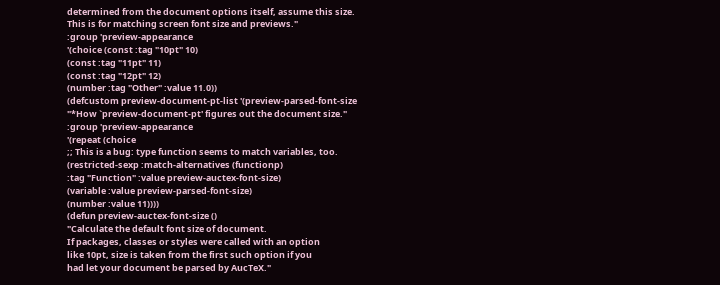determined from the document options itself, assume this size.
This is for matching screen font size and previews."
:group 'preview-appearance
'(choice (const :tag "10pt" 10)
(const :tag "11pt" 11)
(const :tag "12pt" 12)
(number :tag "Other" :value 11.0))
(defcustom preview-document-pt-list '(preview-parsed-font-size
"*How `preview-document-pt' figures out the document size."
:group 'preview-appearance
'(repeat (choice
;; This is a bug: type function seems to match variables, too.
(restricted-sexp :match-alternatives (functionp)
:tag "Function" :value preview-auctex-font-size)
(variable :value preview-parsed-font-size)
(number :value 11))))
(defun preview-auctex-font-size ()
"Calculate the default font size of document.
If packages, classes or styles were called with an option
like 10pt, size is taken from the first such option if you
had let your document be parsed by AucTeX."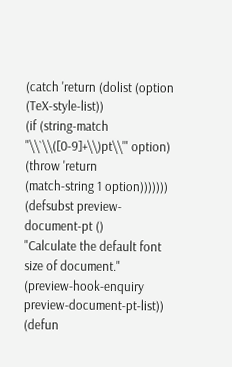(catch 'return (dolist (option (TeX-style-list))
(if (string-match "\\`\\([0-9]+\\)pt\\'" option)
(throw 'return
(match-string 1 option)))))))
(defsubst preview-document-pt ()
"Calculate the default font size of document."
(preview-hook-enquiry preview-document-pt-list))
(defun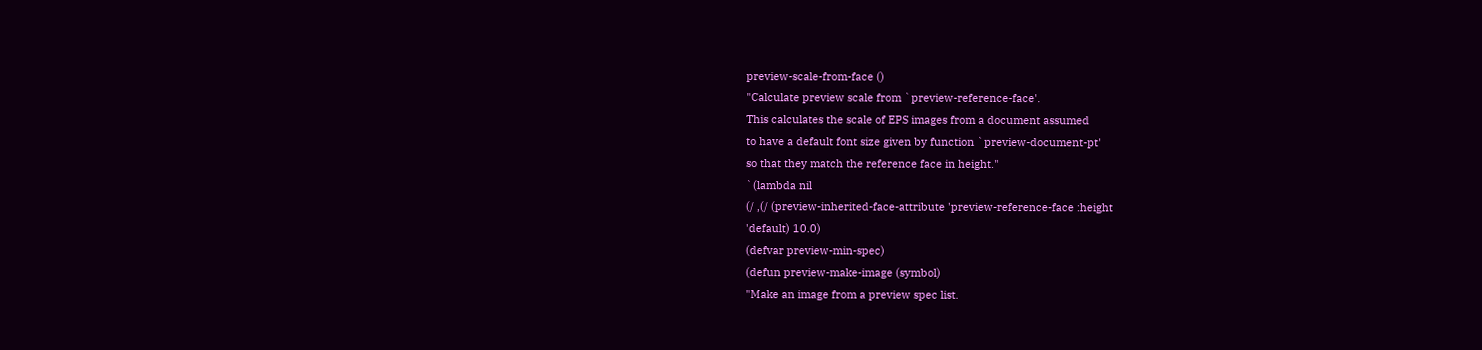preview-scale-from-face ()
"Calculate preview scale from `preview-reference-face'.
This calculates the scale of EPS images from a document assumed
to have a default font size given by function `preview-document-pt'
so that they match the reference face in height."
`(lambda nil
(/ ,(/ (preview-inherited-face-attribute 'preview-reference-face :height
'default) 10.0)
(defvar preview-min-spec)
(defun preview-make-image (symbol)
"Make an image from a preview spec list.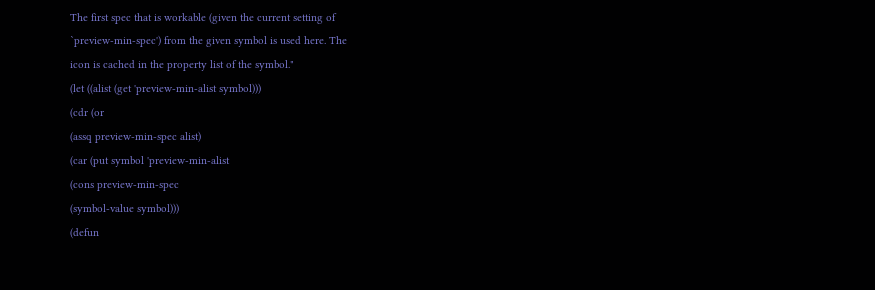The first spec that is workable (given the current setting of
`preview-min-spec') from the given symbol is used here. The
icon is cached in the property list of the symbol."
(let ((alist (get 'preview-min-alist symbol)))
(cdr (or
(assq preview-min-spec alist)
(car (put symbol 'preview-min-alist
(cons preview-min-spec
(symbol-value symbol)))
(defun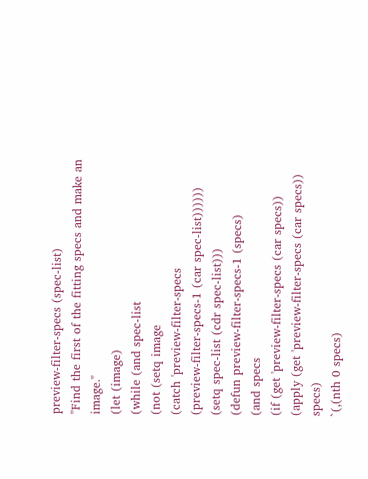preview-filter-specs (spec-list)
"Find the first of the fitting specs and make an image."
(let (image)
(while (and spec-list
(not (setq image
(catch 'preview-filter-specs
(preview-filter-specs-1 (car spec-list))))))
(setq spec-list (cdr spec-list)))
(defun preview-filter-specs-1 (specs)
(and specs
(if (get 'preview-filter-specs (car specs))
(apply (get 'preview-filter-specs (car specs)) specs)
`(,(nth 0 specs)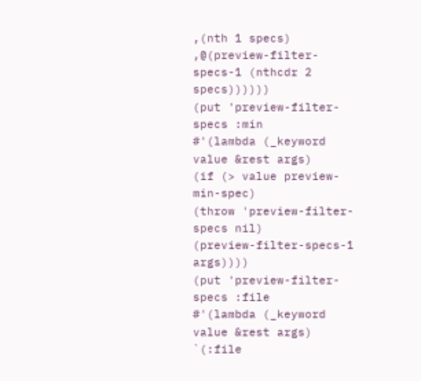,(nth 1 specs)
,@(preview-filter-specs-1 (nthcdr 2 specs))))))
(put 'preview-filter-specs :min
#'(lambda (_keyword value &rest args)
(if (> value preview-min-spec)
(throw 'preview-filter-specs nil)
(preview-filter-specs-1 args))))
(put 'preview-filter-specs :file
#'(lambda (_keyword value &rest args)
`(:file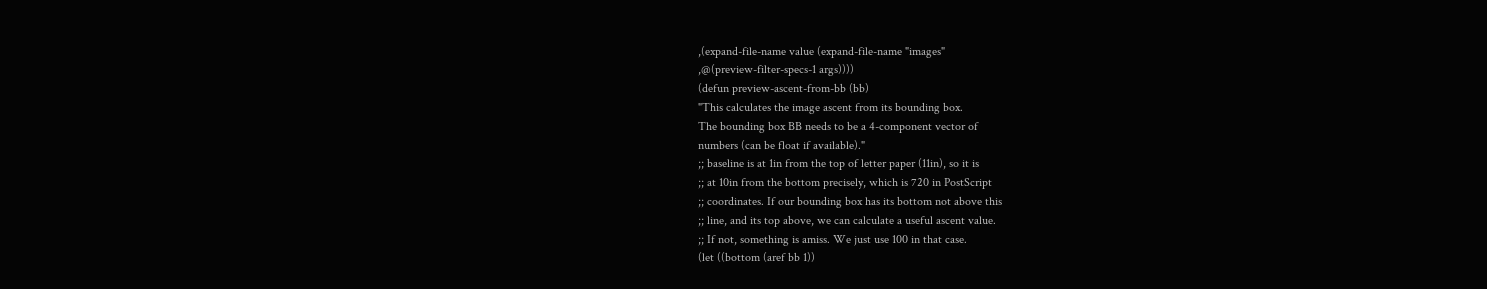,(expand-file-name value (expand-file-name "images"
,@(preview-filter-specs-1 args))))
(defun preview-ascent-from-bb (bb)
"This calculates the image ascent from its bounding box.
The bounding box BB needs to be a 4-component vector of
numbers (can be float if available)."
;; baseline is at 1in from the top of letter paper (11in), so it is
;; at 10in from the bottom precisely, which is 720 in PostScript
;; coordinates. If our bounding box has its bottom not above this
;; line, and its top above, we can calculate a useful ascent value.
;; If not, something is amiss. We just use 100 in that case.
(let ((bottom (aref bb 1))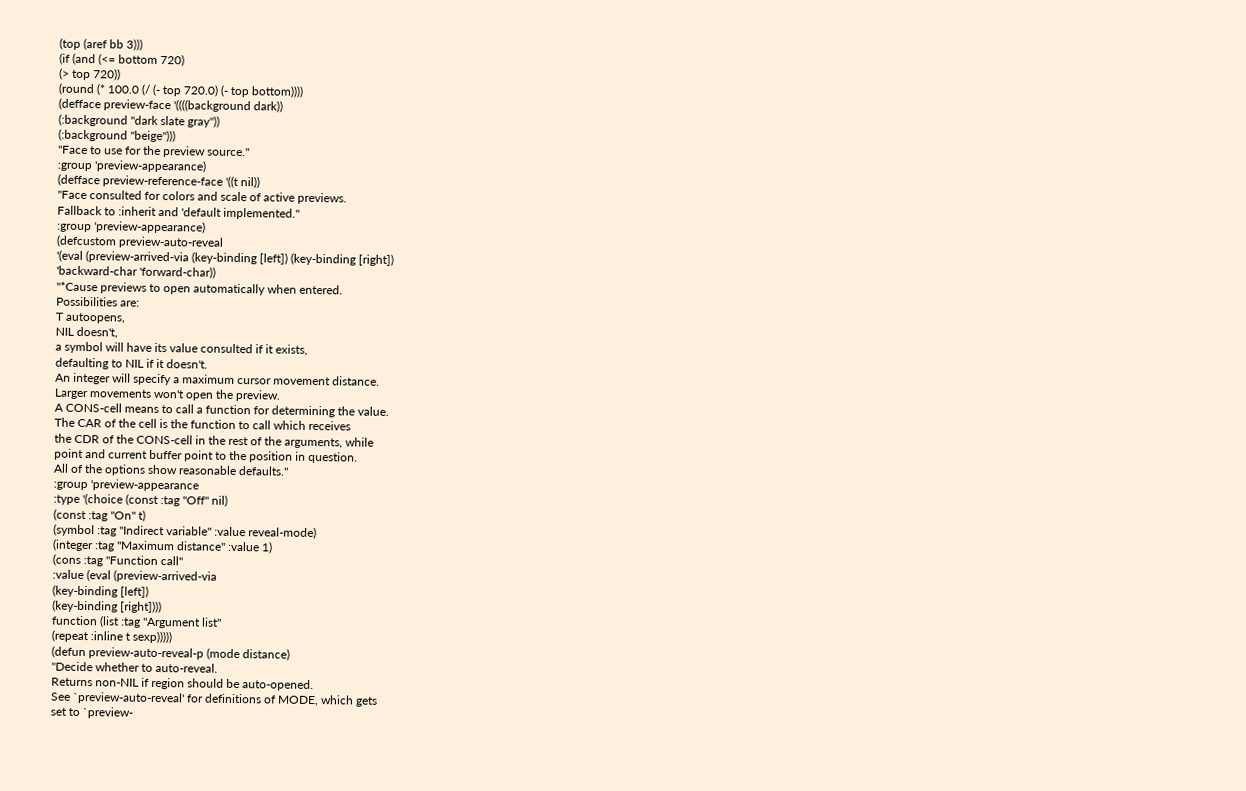(top (aref bb 3)))
(if (and (<= bottom 720)
(> top 720))
(round (* 100.0 (/ (- top 720.0) (- top bottom))))
(defface preview-face '((((background dark))
(:background "dark slate gray"))
(:background "beige")))
"Face to use for the preview source."
:group 'preview-appearance)
(defface preview-reference-face '((t nil))
"Face consulted for colors and scale of active previews.
Fallback to :inherit and 'default implemented."
:group 'preview-appearance)
(defcustom preview-auto-reveal
'(eval (preview-arrived-via (key-binding [left]) (key-binding [right])
'backward-char 'forward-char))
"*Cause previews to open automatically when entered.
Possibilities are:
T autoopens,
NIL doesn't,
a symbol will have its value consulted if it exists,
defaulting to NIL if it doesn't.
An integer will specify a maximum cursor movement distance.
Larger movements won't open the preview.
A CONS-cell means to call a function for determining the value.
The CAR of the cell is the function to call which receives
the CDR of the CONS-cell in the rest of the arguments, while
point and current buffer point to the position in question.
All of the options show reasonable defaults."
:group 'preview-appearance
:type '(choice (const :tag "Off" nil)
(const :tag "On" t)
(symbol :tag "Indirect variable" :value reveal-mode)
(integer :tag "Maximum distance" :value 1)
(cons :tag "Function call"
:value (eval (preview-arrived-via
(key-binding [left])
(key-binding [right])))
function (list :tag "Argument list"
(repeat :inline t sexp)))))
(defun preview-auto-reveal-p (mode distance)
"Decide whether to auto-reveal.
Returns non-NIL if region should be auto-opened.
See `preview-auto-reveal' for definitions of MODE, which gets
set to `preview-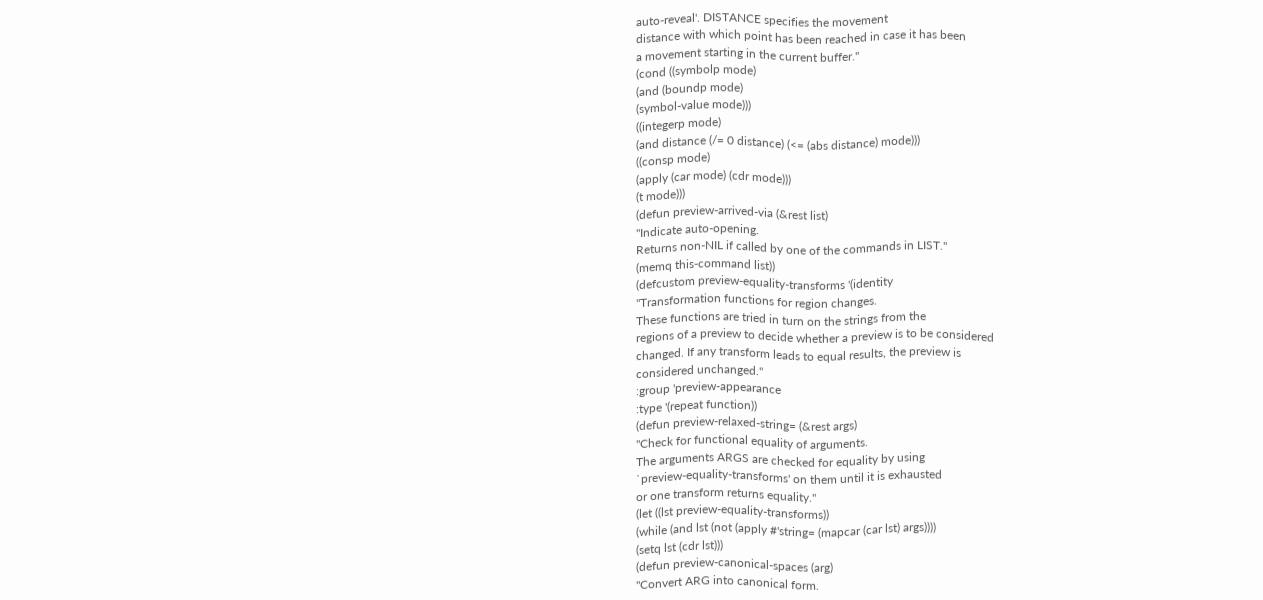auto-reveal'. DISTANCE specifies the movement
distance with which point has been reached in case it has been
a movement starting in the current buffer."
(cond ((symbolp mode)
(and (boundp mode)
(symbol-value mode)))
((integerp mode)
(and distance (/= 0 distance) (<= (abs distance) mode)))
((consp mode)
(apply (car mode) (cdr mode)))
(t mode)))
(defun preview-arrived-via (&rest list)
"Indicate auto-opening.
Returns non-NIL if called by one of the commands in LIST."
(memq this-command list))
(defcustom preview-equality-transforms '(identity
"Transformation functions for region changes.
These functions are tried in turn on the strings from the
regions of a preview to decide whether a preview is to be considered
changed. If any transform leads to equal results, the preview is
considered unchanged."
:group 'preview-appearance
:type '(repeat function))
(defun preview-relaxed-string= (&rest args)
"Check for functional equality of arguments.
The arguments ARGS are checked for equality by using
`preview-equality-transforms' on them until it is exhausted
or one transform returns equality."
(let ((lst preview-equality-transforms))
(while (and lst (not (apply #'string= (mapcar (car lst) args))))
(setq lst (cdr lst)))
(defun preview-canonical-spaces (arg)
"Convert ARG into canonical form.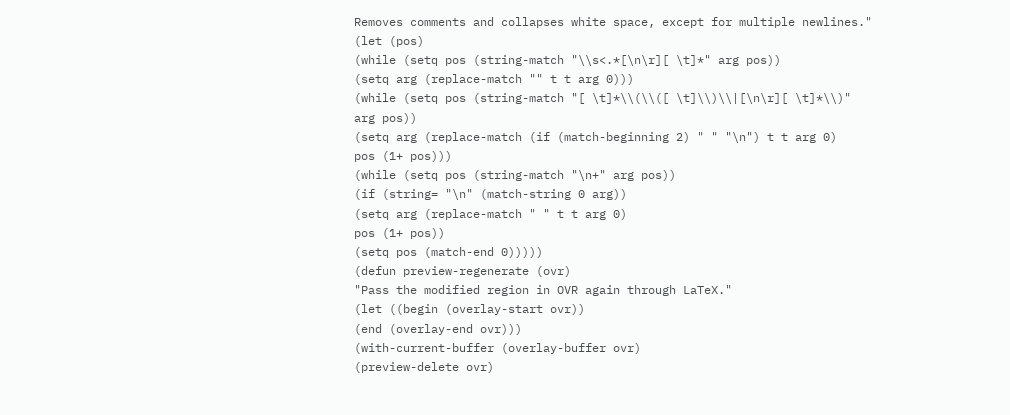Removes comments and collapses white space, except for multiple newlines."
(let (pos)
(while (setq pos (string-match "\\s<.*[\n\r][ \t]*" arg pos))
(setq arg (replace-match "" t t arg 0)))
(while (setq pos (string-match "[ \t]*\\(\\([ \t]\\)\\|[\n\r][ \t]*\\)"
arg pos))
(setq arg (replace-match (if (match-beginning 2) " " "\n") t t arg 0)
pos (1+ pos)))
(while (setq pos (string-match "\n+" arg pos))
(if (string= "\n" (match-string 0 arg))
(setq arg (replace-match " " t t arg 0)
pos (1+ pos))
(setq pos (match-end 0)))))
(defun preview-regenerate (ovr)
"Pass the modified region in OVR again through LaTeX."
(let ((begin (overlay-start ovr))
(end (overlay-end ovr)))
(with-current-buffer (overlay-buffer ovr)
(preview-delete ovr)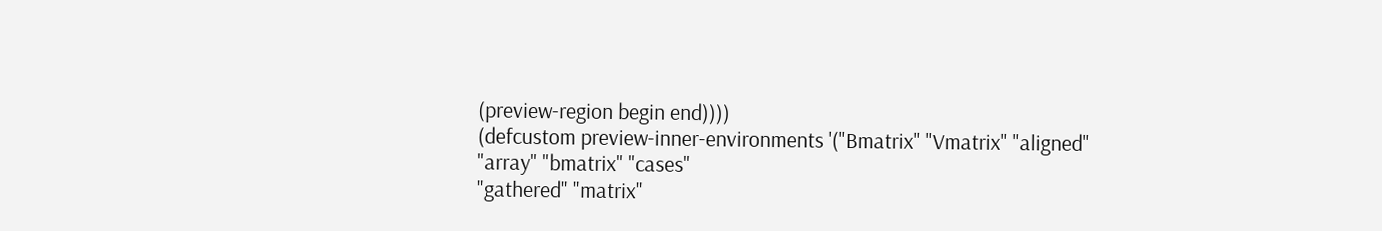(preview-region begin end))))
(defcustom preview-inner-environments '("Bmatrix" "Vmatrix" "aligned"
"array" "bmatrix" "cases"
"gathered" "matrix"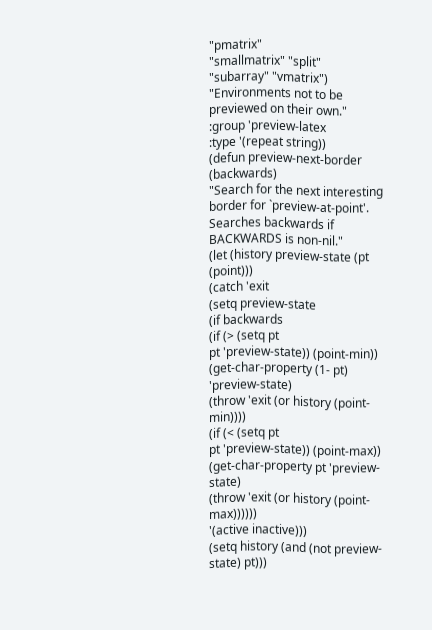"pmatrix"
"smallmatrix" "split"
"subarray" "vmatrix")
"Environments not to be previewed on their own."
:group 'preview-latex
:type '(repeat string))
(defun preview-next-border (backwards)
"Search for the next interesting border for `preview-at-point'.
Searches backwards if BACKWARDS is non-nil."
(let (history preview-state (pt (point)))
(catch 'exit
(setq preview-state
(if backwards
(if (> (setq pt
pt 'preview-state)) (point-min))
(get-char-property (1- pt) 'preview-state)
(throw 'exit (or history (point-min))))
(if (< (setq pt
pt 'preview-state)) (point-max))
(get-char-property pt 'preview-state)
(throw 'exit (or history (point-max))))))
'(active inactive)))
(setq history (and (not preview-state) pt)))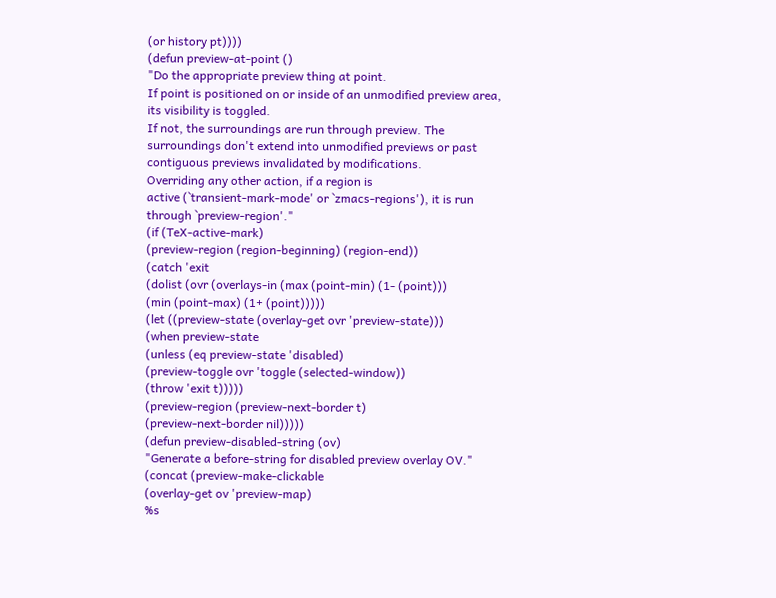(or history pt))))
(defun preview-at-point ()
"Do the appropriate preview thing at point.
If point is positioned on or inside of an unmodified preview area,
its visibility is toggled.
If not, the surroundings are run through preview. The
surroundings don't extend into unmodified previews or past
contiguous previews invalidated by modifications.
Overriding any other action, if a region is
active (`transient-mark-mode' or `zmacs-regions'), it is run
through `preview-region'."
(if (TeX-active-mark)
(preview-region (region-beginning) (region-end))
(catch 'exit
(dolist (ovr (overlays-in (max (point-min) (1- (point)))
(min (point-max) (1+ (point)))))
(let ((preview-state (overlay-get ovr 'preview-state)))
(when preview-state
(unless (eq preview-state 'disabled)
(preview-toggle ovr 'toggle (selected-window))
(throw 'exit t)))))
(preview-region (preview-next-border t)
(preview-next-border nil)))))
(defun preview-disabled-string (ov)
"Generate a before-string for disabled preview overlay OV."
(concat (preview-make-clickable
(overlay-get ov 'preview-map)
%s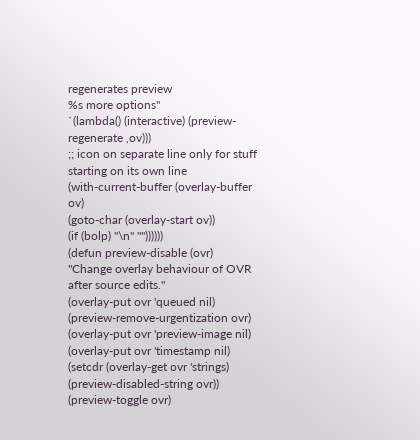regenerates preview
%s more options"
`(lambda() (interactive) (preview-regenerate ,ov)))
;; icon on separate line only for stuff starting on its own line
(with-current-buffer (overlay-buffer ov)
(goto-char (overlay-start ov))
(if (bolp) "\n" ""))))))
(defun preview-disable (ovr)
"Change overlay behaviour of OVR after source edits."
(overlay-put ovr 'queued nil)
(preview-remove-urgentization ovr)
(overlay-put ovr 'preview-image nil)
(overlay-put ovr 'timestamp nil)
(setcdr (overlay-get ovr 'strings) (preview-disabled-string ovr))
(preview-toggle ovr)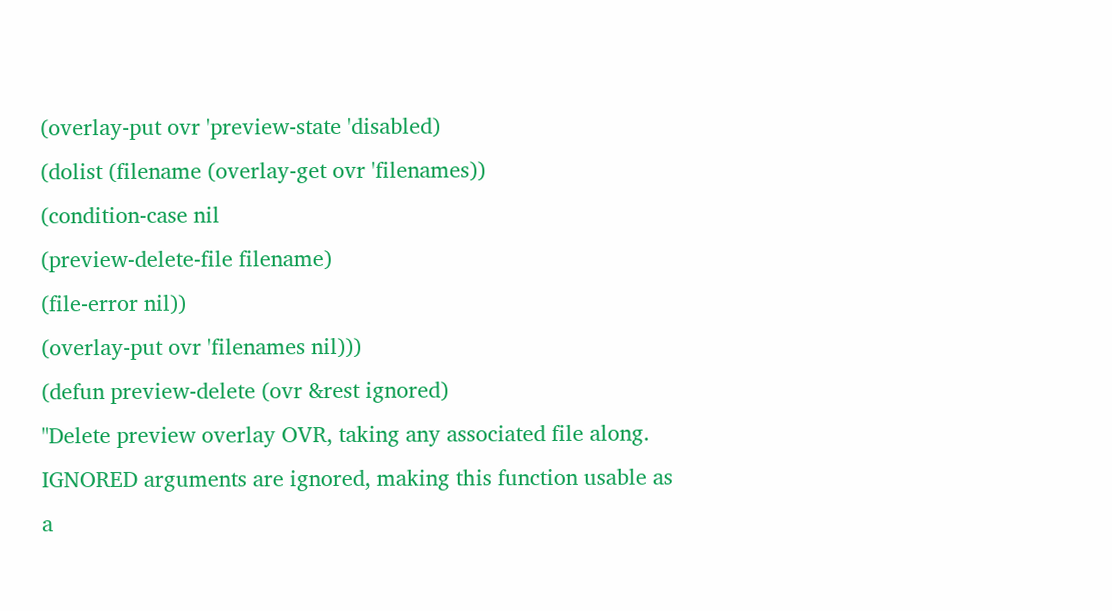(overlay-put ovr 'preview-state 'disabled)
(dolist (filename (overlay-get ovr 'filenames))
(condition-case nil
(preview-delete-file filename)
(file-error nil))
(overlay-put ovr 'filenames nil)))
(defun preview-delete (ovr &rest ignored)
"Delete preview overlay OVR, taking any associated file along.
IGNORED arguments are ignored, making this function usable as
a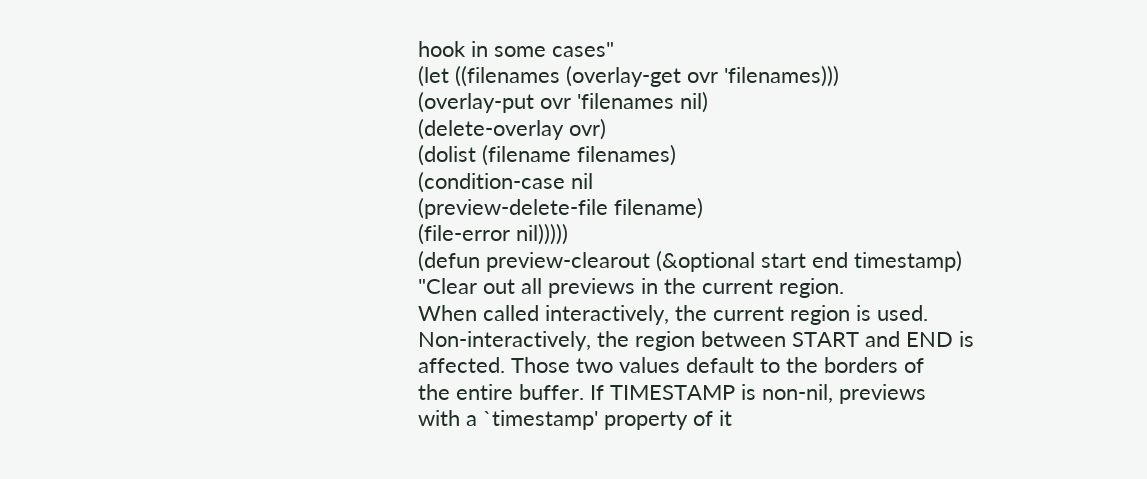hook in some cases"
(let ((filenames (overlay-get ovr 'filenames)))
(overlay-put ovr 'filenames nil)
(delete-overlay ovr)
(dolist (filename filenames)
(condition-case nil
(preview-delete-file filename)
(file-error nil)))))
(defun preview-clearout (&optional start end timestamp)
"Clear out all previews in the current region.
When called interactively, the current region is used.
Non-interactively, the region between START and END is
affected. Those two values default to the borders of
the entire buffer. If TIMESTAMP is non-nil, previews
with a `timestamp' property of it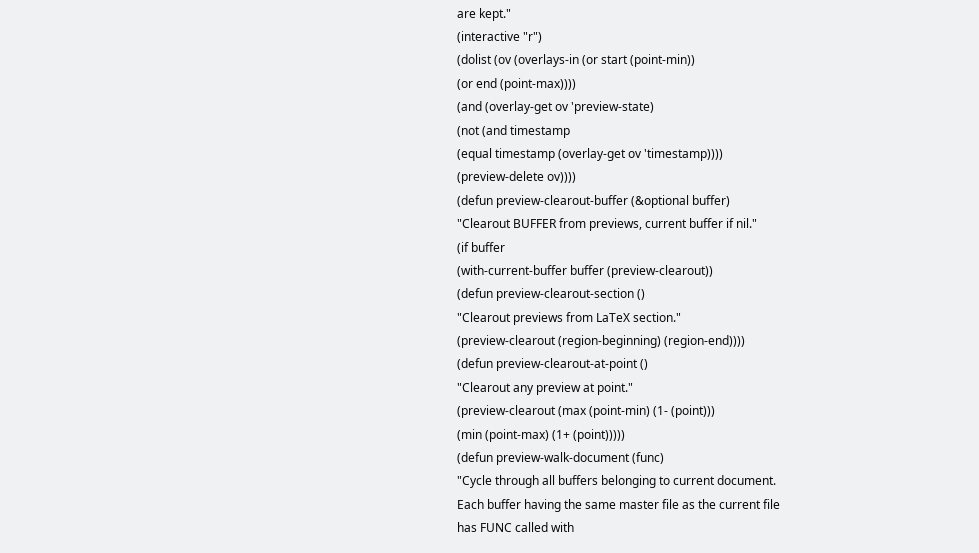are kept."
(interactive "r")
(dolist (ov (overlays-in (or start (point-min))
(or end (point-max))))
(and (overlay-get ov 'preview-state)
(not (and timestamp
(equal timestamp (overlay-get ov 'timestamp))))
(preview-delete ov))))
(defun preview-clearout-buffer (&optional buffer)
"Clearout BUFFER from previews, current buffer if nil."
(if buffer
(with-current-buffer buffer (preview-clearout))
(defun preview-clearout-section ()
"Clearout previews from LaTeX section."
(preview-clearout (region-beginning) (region-end))))
(defun preview-clearout-at-point ()
"Clearout any preview at point."
(preview-clearout (max (point-min) (1- (point)))
(min (point-max) (1+ (point)))))
(defun preview-walk-document (func)
"Cycle through all buffers belonging to current document.
Each buffer having the same master file as the current file
has FUNC called with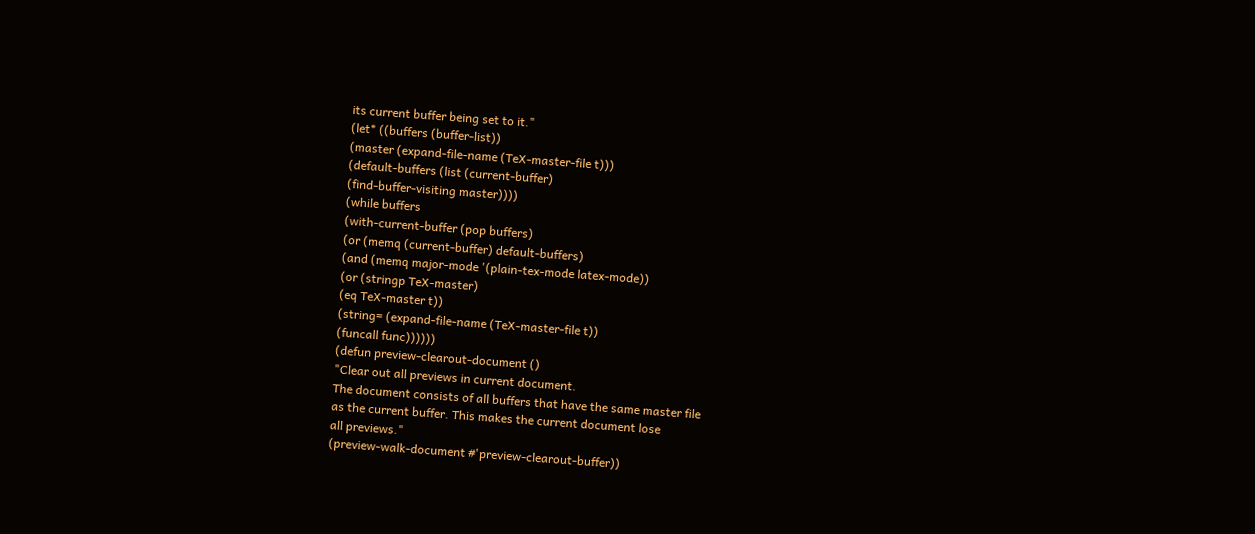its current buffer being set to it."
(let* ((buffers (buffer-list))
(master (expand-file-name (TeX-master-file t)))
(default-buffers (list (current-buffer)
(find-buffer-visiting master))))
(while buffers
(with-current-buffer (pop buffers)
(or (memq (current-buffer) default-buffers)
(and (memq major-mode '(plain-tex-mode latex-mode))
(or (stringp TeX-master)
(eq TeX-master t))
(string= (expand-file-name (TeX-master-file t))
(funcall func))))))
(defun preview-clearout-document ()
"Clear out all previews in current document.
The document consists of all buffers that have the same master file
as the current buffer. This makes the current document lose
all previews."
(preview-walk-document #'preview-clearout-buffer))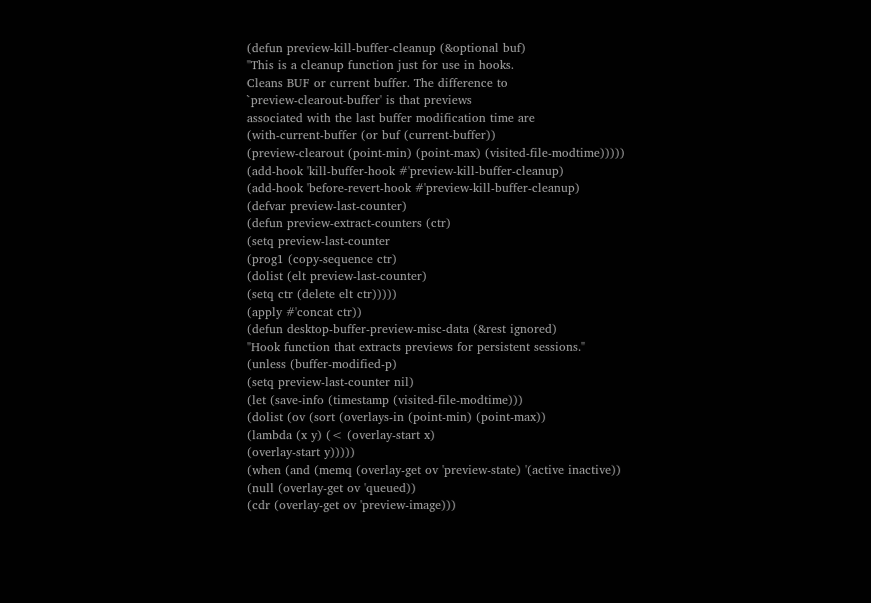(defun preview-kill-buffer-cleanup (&optional buf)
"This is a cleanup function just for use in hooks.
Cleans BUF or current buffer. The difference to
`preview-clearout-buffer' is that previews
associated with the last buffer modification time are
(with-current-buffer (or buf (current-buffer))
(preview-clearout (point-min) (point-max) (visited-file-modtime)))))
(add-hook 'kill-buffer-hook #'preview-kill-buffer-cleanup)
(add-hook 'before-revert-hook #'preview-kill-buffer-cleanup)
(defvar preview-last-counter)
(defun preview-extract-counters (ctr)
(setq preview-last-counter
(prog1 (copy-sequence ctr)
(dolist (elt preview-last-counter)
(setq ctr (delete elt ctr)))))
(apply #'concat ctr))
(defun desktop-buffer-preview-misc-data (&rest ignored)
"Hook function that extracts previews for persistent sessions."
(unless (buffer-modified-p)
(setq preview-last-counter nil)
(let (save-info (timestamp (visited-file-modtime)))
(dolist (ov (sort (overlays-in (point-min) (point-max))
(lambda (x y) (< (overlay-start x)
(overlay-start y)))))
(when (and (memq (overlay-get ov 'preview-state) '(active inactive))
(null (overlay-get ov 'queued))
(cdr (overlay-get ov 'preview-image)))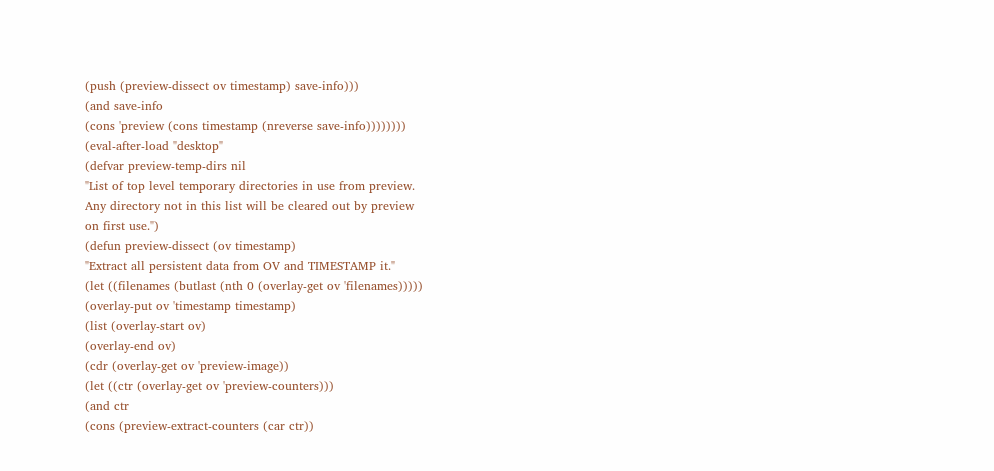(push (preview-dissect ov timestamp) save-info)))
(and save-info
(cons 'preview (cons timestamp (nreverse save-info))))))))
(eval-after-load "desktop"
(defvar preview-temp-dirs nil
"List of top level temporary directories in use from preview.
Any directory not in this list will be cleared out by preview
on first use.")
(defun preview-dissect (ov timestamp)
"Extract all persistent data from OV and TIMESTAMP it."
(let ((filenames (butlast (nth 0 (overlay-get ov 'filenames)))))
(overlay-put ov 'timestamp timestamp)
(list (overlay-start ov)
(overlay-end ov)
(cdr (overlay-get ov 'preview-image))
(let ((ctr (overlay-get ov 'preview-counters)))
(and ctr
(cons (preview-extract-counters (car ctr))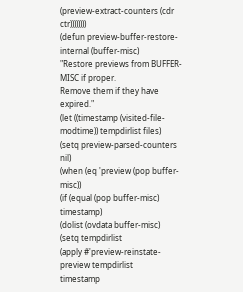(preview-extract-counters (cdr ctr))))))))
(defun preview-buffer-restore-internal (buffer-misc)
"Restore previews from BUFFER-MISC if proper.
Remove them if they have expired."
(let ((timestamp (visited-file-modtime)) tempdirlist files)
(setq preview-parsed-counters nil)
(when (eq 'preview (pop buffer-misc))
(if (equal (pop buffer-misc) timestamp)
(dolist (ovdata buffer-misc)
(setq tempdirlist
(apply #'preview-reinstate-preview tempdirlist
timestamp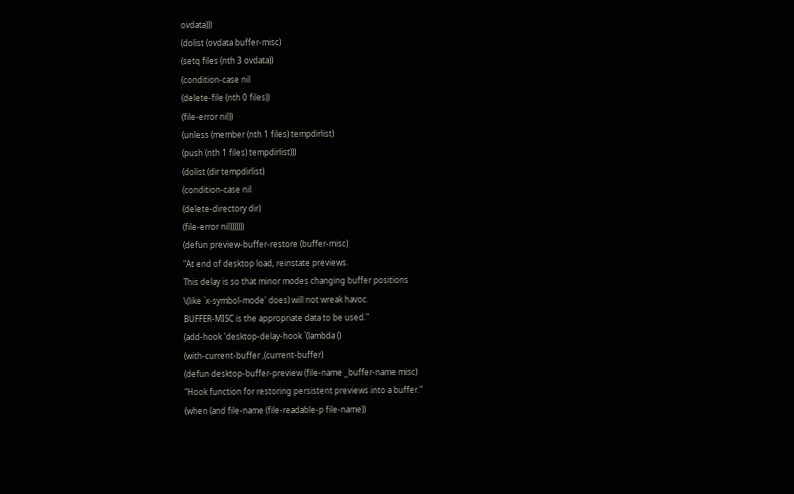ovdata)))
(dolist (ovdata buffer-misc)
(setq files (nth 3 ovdata))
(condition-case nil
(delete-file (nth 0 files))
(file-error nil))
(unless (member (nth 1 files) tempdirlist)
(push (nth 1 files) tempdirlist)))
(dolist (dir tempdirlist)
(condition-case nil
(delete-directory dir)
(file-error nil)))))))
(defun preview-buffer-restore (buffer-misc)
"At end of desktop load, reinstate previews.
This delay is so that minor modes changing buffer positions
\(like `x-symbol-mode' does) will not wreak havoc.
BUFFER-MISC is the appropriate data to be used."
(add-hook 'desktop-delay-hook `(lambda ()
(with-current-buffer ,(current-buffer)
(defun desktop-buffer-preview (file-name _buffer-name misc)
"Hook function for restoring persistent previews into a buffer."
(when (and file-name (file-readable-p file-name))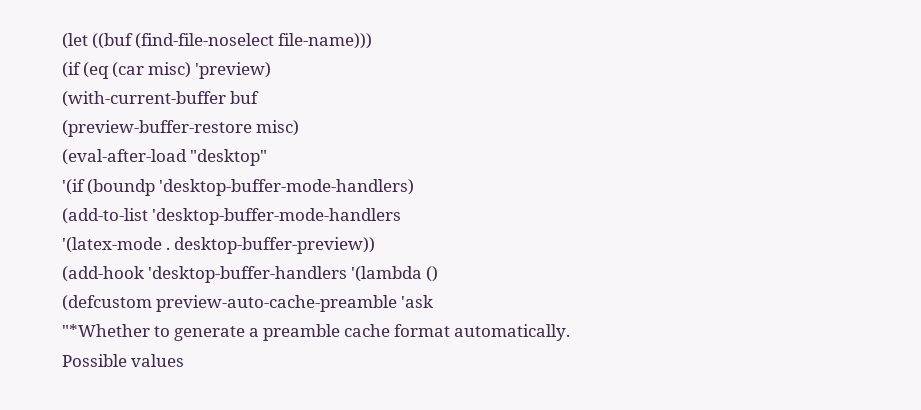(let ((buf (find-file-noselect file-name)))
(if (eq (car misc) 'preview)
(with-current-buffer buf
(preview-buffer-restore misc)
(eval-after-load "desktop"
'(if (boundp 'desktop-buffer-mode-handlers)
(add-to-list 'desktop-buffer-mode-handlers
'(latex-mode . desktop-buffer-preview))
(add-hook 'desktop-buffer-handlers '(lambda ()
(defcustom preview-auto-cache-preamble 'ask
"*Whether to generate a preamble cache format automatically.
Possible values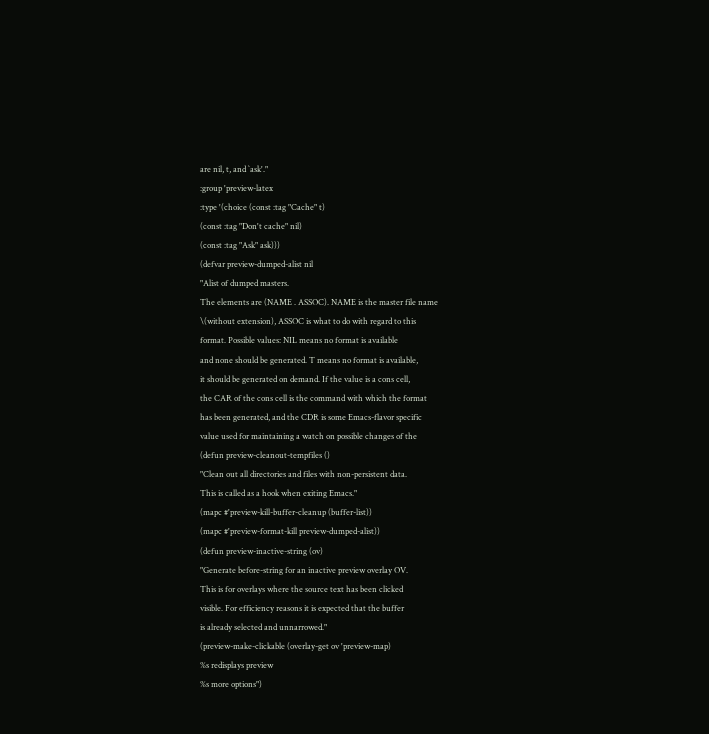are nil, t, and `ask'."
:group 'preview-latex
:type '(choice (const :tag "Cache" t)
(const :tag "Don't cache" nil)
(const :tag "Ask" ask)))
(defvar preview-dumped-alist nil
"Alist of dumped masters.
The elements are (NAME . ASSOC). NAME is the master file name
\(without extension), ASSOC is what to do with regard to this
format. Possible values: NIL means no format is available
and none should be generated. T means no format is available,
it should be generated on demand. If the value is a cons cell,
the CAR of the cons cell is the command with which the format
has been generated, and the CDR is some Emacs-flavor specific
value used for maintaining a watch on possible changes of the
(defun preview-cleanout-tempfiles ()
"Clean out all directories and files with non-persistent data.
This is called as a hook when exiting Emacs."
(mapc #'preview-kill-buffer-cleanup (buffer-list))
(mapc #'preview-format-kill preview-dumped-alist))
(defun preview-inactive-string (ov)
"Generate before-string for an inactive preview overlay OV.
This is for overlays where the source text has been clicked
visible. For efficiency reasons it is expected that the buffer
is already selected and unnarrowed."
(preview-make-clickable (overlay-get ov 'preview-map)
%s redisplays preview
%s more options")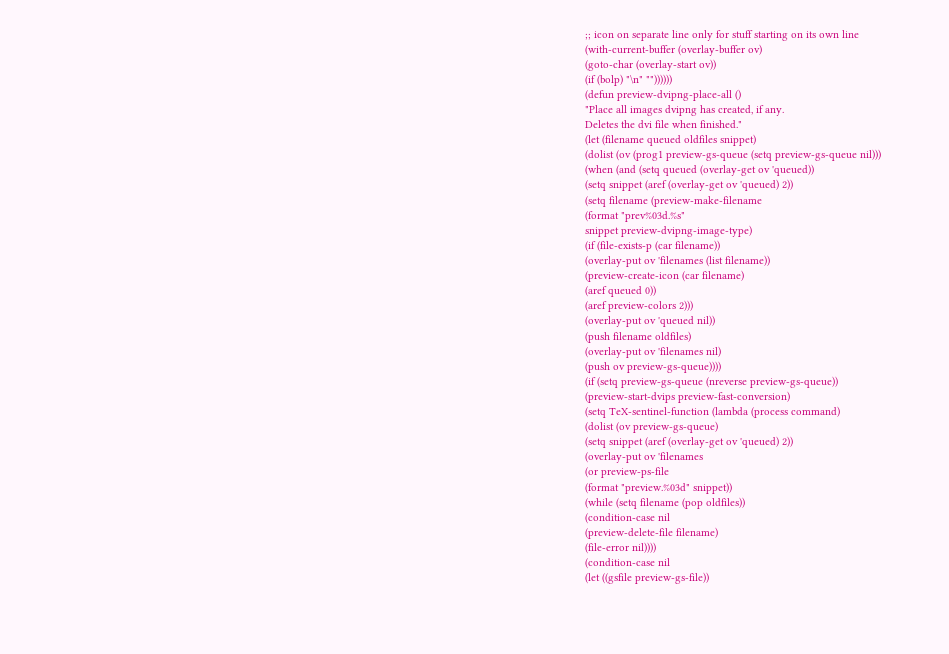;; icon on separate line only for stuff starting on its own line
(with-current-buffer (overlay-buffer ov)
(goto-char (overlay-start ov))
(if (bolp) "\n" ""))))))
(defun preview-dvipng-place-all ()
"Place all images dvipng has created, if any.
Deletes the dvi file when finished."
(let (filename queued oldfiles snippet)
(dolist (ov (prog1 preview-gs-queue (setq preview-gs-queue nil)))
(when (and (setq queued (overlay-get ov 'queued))
(setq snippet (aref (overlay-get ov 'queued) 2))
(setq filename (preview-make-filename
(format "prev%03d.%s"
snippet preview-dvipng-image-type)
(if (file-exists-p (car filename))
(overlay-put ov 'filenames (list filename))
(preview-create-icon (car filename)
(aref queued 0))
(aref preview-colors 2)))
(overlay-put ov 'queued nil))
(push filename oldfiles)
(overlay-put ov 'filenames nil)
(push ov preview-gs-queue))))
(if (setq preview-gs-queue (nreverse preview-gs-queue))
(preview-start-dvips preview-fast-conversion)
(setq TeX-sentinel-function (lambda (process command)
(dolist (ov preview-gs-queue)
(setq snippet (aref (overlay-get ov 'queued) 2))
(overlay-put ov 'filenames
(or preview-ps-file
(format "preview.%03d" snippet))
(while (setq filename (pop oldfiles))
(condition-case nil
(preview-delete-file filename)
(file-error nil))))
(condition-case nil
(let ((gsfile preview-gs-file))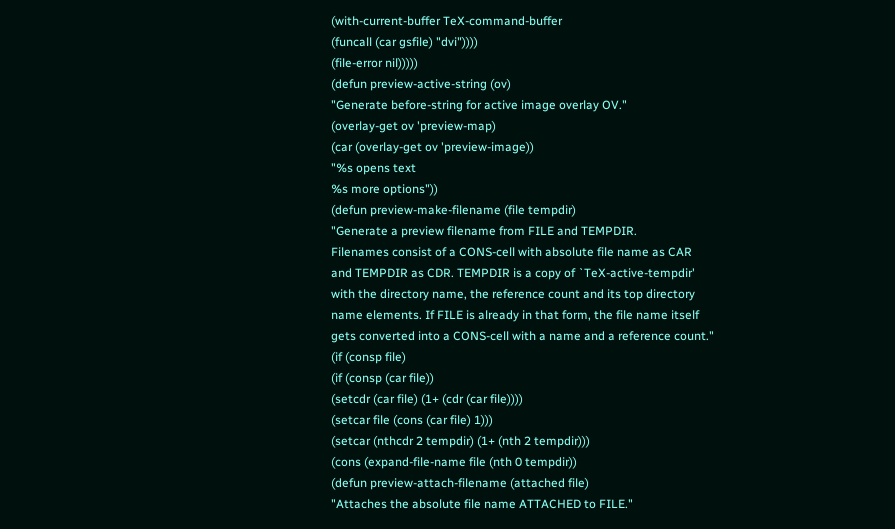(with-current-buffer TeX-command-buffer
(funcall (car gsfile) "dvi"))))
(file-error nil)))))
(defun preview-active-string (ov)
"Generate before-string for active image overlay OV."
(overlay-get ov 'preview-map)
(car (overlay-get ov 'preview-image))
"%s opens text
%s more options"))
(defun preview-make-filename (file tempdir)
"Generate a preview filename from FILE and TEMPDIR.
Filenames consist of a CONS-cell with absolute file name as CAR
and TEMPDIR as CDR. TEMPDIR is a copy of `TeX-active-tempdir'
with the directory name, the reference count and its top directory
name elements. If FILE is already in that form, the file name itself
gets converted into a CONS-cell with a name and a reference count."
(if (consp file)
(if (consp (car file))
(setcdr (car file) (1+ (cdr (car file))))
(setcar file (cons (car file) 1)))
(setcar (nthcdr 2 tempdir) (1+ (nth 2 tempdir)))
(cons (expand-file-name file (nth 0 tempdir))
(defun preview-attach-filename (attached file)
"Attaches the absolute file name ATTACHED to FILE."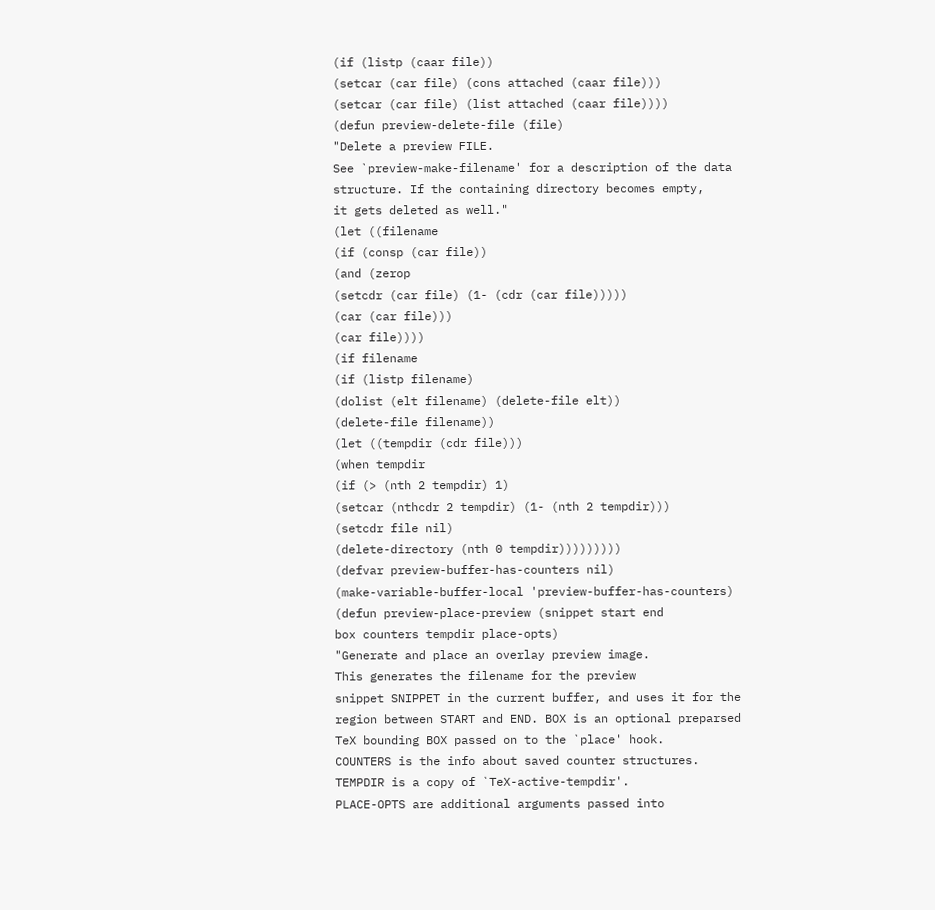(if (listp (caar file))
(setcar (car file) (cons attached (caar file)))
(setcar (car file) (list attached (caar file))))
(defun preview-delete-file (file)
"Delete a preview FILE.
See `preview-make-filename' for a description of the data
structure. If the containing directory becomes empty,
it gets deleted as well."
(let ((filename
(if (consp (car file))
(and (zerop
(setcdr (car file) (1- (cdr (car file)))))
(car (car file)))
(car file))))
(if filename
(if (listp filename)
(dolist (elt filename) (delete-file elt))
(delete-file filename))
(let ((tempdir (cdr file)))
(when tempdir
(if (> (nth 2 tempdir) 1)
(setcar (nthcdr 2 tempdir) (1- (nth 2 tempdir)))
(setcdr file nil)
(delete-directory (nth 0 tempdir)))))))))
(defvar preview-buffer-has-counters nil)
(make-variable-buffer-local 'preview-buffer-has-counters)
(defun preview-place-preview (snippet start end
box counters tempdir place-opts)
"Generate and place an overlay preview image.
This generates the filename for the preview
snippet SNIPPET in the current buffer, and uses it for the
region between START and END. BOX is an optional preparsed
TeX bounding BOX passed on to the `place' hook.
COUNTERS is the info about saved counter structures.
TEMPDIR is a copy of `TeX-active-tempdir'.
PLACE-OPTS are additional arguments passed into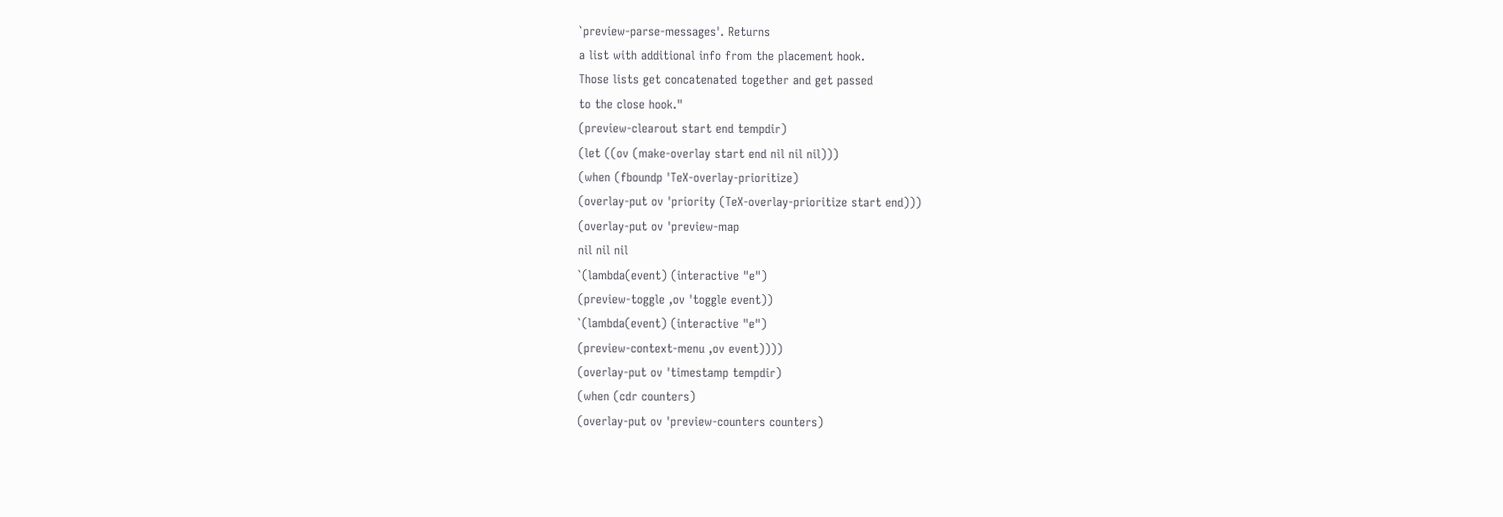`preview-parse-messages'. Returns
a list with additional info from the placement hook.
Those lists get concatenated together and get passed
to the close hook."
(preview-clearout start end tempdir)
(let ((ov (make-overlay start end nil nil nil)))
(when (fboundp 'TeX-overlay-prioritize)
(overlay-put ov 'priority (TeX-overlay-prioritize start end)))
(overlay-put ov 'preview-map
nil nil nil
`(lambda(event) (interactive "e")
(preview-toggle ,ov 'toggle event))
`(lambda(event) (interactive "e")
(preview-context-menu ,ov event))))
(overlay-put ov 'timestamp tempdir)
(when (cdr counters)
(overlay-put ov 'preview-counters counters)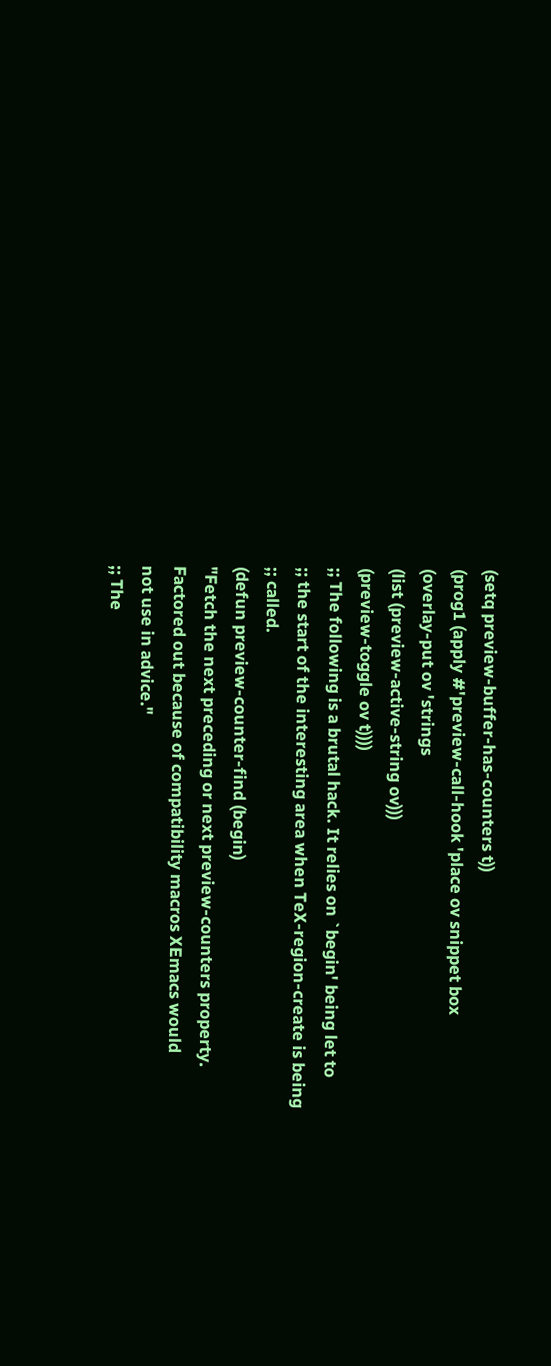(setq preview-buffer-has-counters t))
(prog1 (apply #'preview-call-hook 'place ov snippet box
(overlay-put ov 'strings
(list (preview-active-string ov)))
(preview-toggle ov t))))
;; The following is a brutal hack. It relies on `begin' being let to
;; the start of the interesting area when TeX-region-create is being
;; called.
(defun preview-counter-find (begin)
"Fetch the next preceding or next preview-counters property.
Factored out because of compatibility macros XEmacs would
not use in advice."
;; The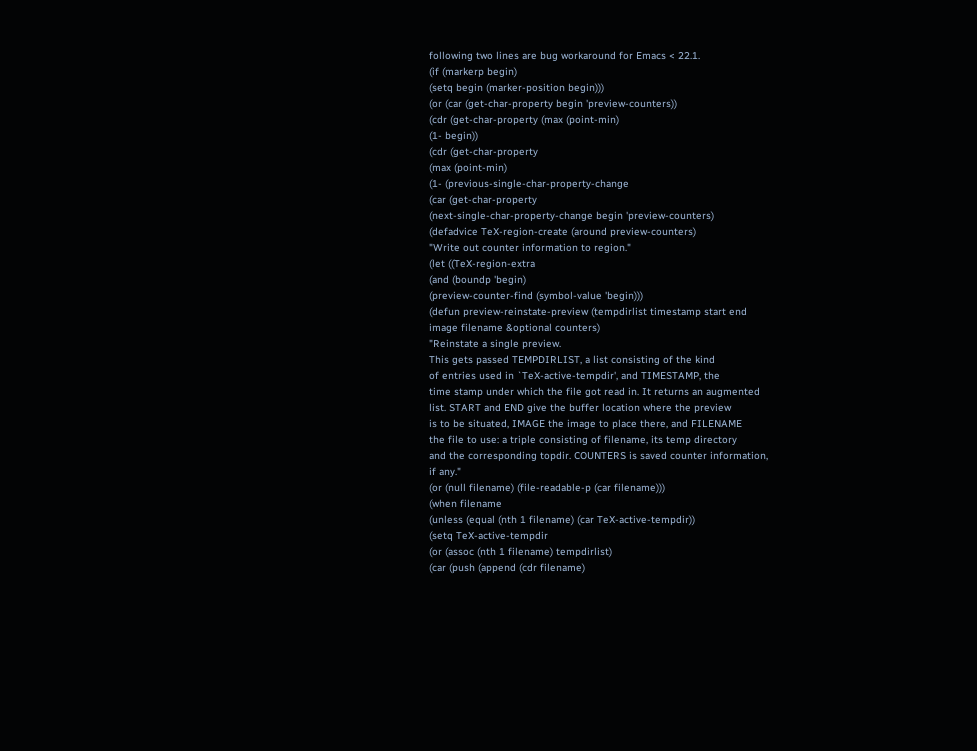following two lines are bug workaround for Emacs < 22.1.
(if (markerp begin)
(setq begin (marker-position begin)))
(or (car (get-char-property begin 'preview-counters))
(cdr (get-char-property (max (point-min)
(1- begin))
(cdr (get-char-property
(max (point-min)
(1- (previous-single-char-property-change
(car (get-char-property
(next-single-char-property-change begin 'preview-counters)
(defadvice TeX-region-create (around preview-counters)
"Write out counter information to region."
(let ((TeX-region-extra
(and (boundp 'begin)
(preview-counter-find (symbol-value 'begin)))
(defun preview-reinstate-preview (tempdirlist timestamp start end
image filename &optional counters)
"Reinstate a single preview.
This gets passed TEMPDIRLIST, a list consisting of the kind
of entries used in `TeX-active-tempdir', and TIMESTAMP, the
time stamp under which the file got read in. It returns an augmented
list. START and END give the buffer location where the preview
is to be situated, IMAGE the image to place there, and FILENAME
the file to use: a triple consisting of filename, its temp directory
and the corresponding topdir. COUNTERS is saved counter information,
if any."
(or (null filename) (file-readable-p (car filename)))
(when filename
(unless (equal (nth 1 filename) (car TeX-active-tempdir))
(setq TeX-active-tempdir
(or (assoc (nth 1 filename) tempdirlist)
(car (push (append (cdr filename)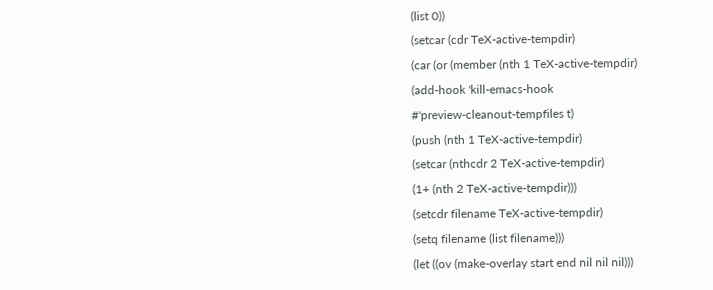(list 0))
(setcar (cdr TeX-active-tempdir)
(car (or (member (nth 1 TeX-active-tempdir)
(add-hook 'kill-emacs-hook
#'preview-cleanout-tempfiles t)
(push (nth 1 TeX-active-tempdir)
(setcar (nthcdr 2 TeX-active-tempdir)
(1+ (nth 2 TeX-active-tempdir)))
(setcdr filename TeX-active-tempdir)
(setq filename (list filename)))
(let ((ov (make-overlay start end nil nil nil)))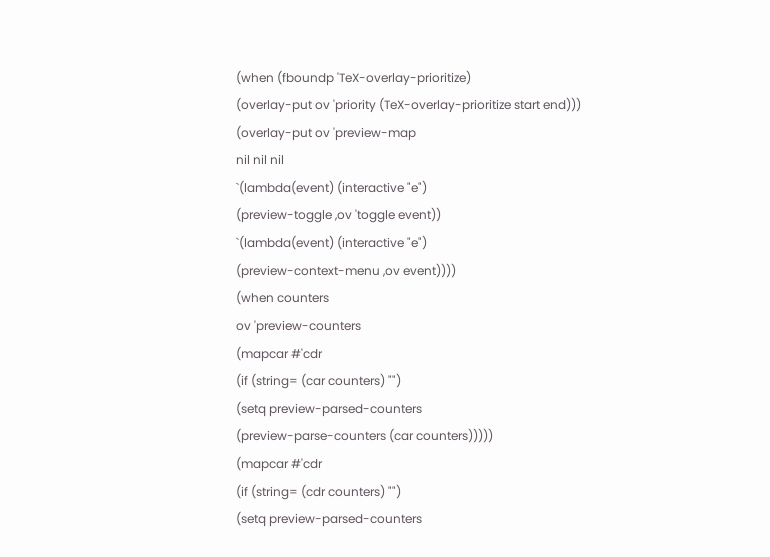(when (fboundp 'TeX-overlay-prioritize)
(overlay-put ov 'priority (TeX-overlay-prioritize start end)))
(overlay-put ov 'preview-map
nil nil nil
`(lambda(event) (interactive "e")
(preview-toggle ,ov 'toggle event))
`(lambda(event) (interactive "e")
(preview-context-menu ,ov event))))
(when counters
ov 'preview-counters
(mapcar #'cdr
(if (string= (car counters) "")
(setq preview-parsed-counters
(preview-parse-counters (car counters)))))
(mapcar #'cdr
(if (string= (cdr counters) "")
(setq preview-parsed-counters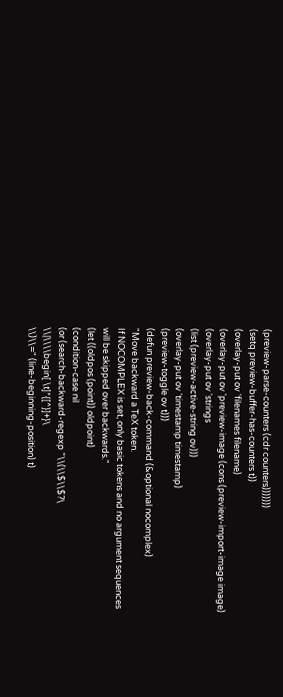(preview-parse-counters (cdr counters)))))))
(setq preview-buffer-has-counters t))
(overlay-put ov 'filenames filename)
(overlay-put ov 'preview-image (cons (preview-import-image image)
(overlay-put ov 'strings
(list (preview-active-string ov)))
(overlay-put ov 'timestamp timestamp)
(preview-toggle ov t)))
(defun preview-back-command (&optional nocomplex)
"Move backward a TeX token.
If NOCOMPLEX is set, only basic tokens and no argument sequences
will be skipped over backwards."
(let ((oldpos (point)) oldpoint)
(condition-case nil
(or (search-backward-regexp "\\(\\$\\$?\
\\|\\\\begin[ \t]*{[^}]+}\
\\)\\=" (line-beginning-position) t)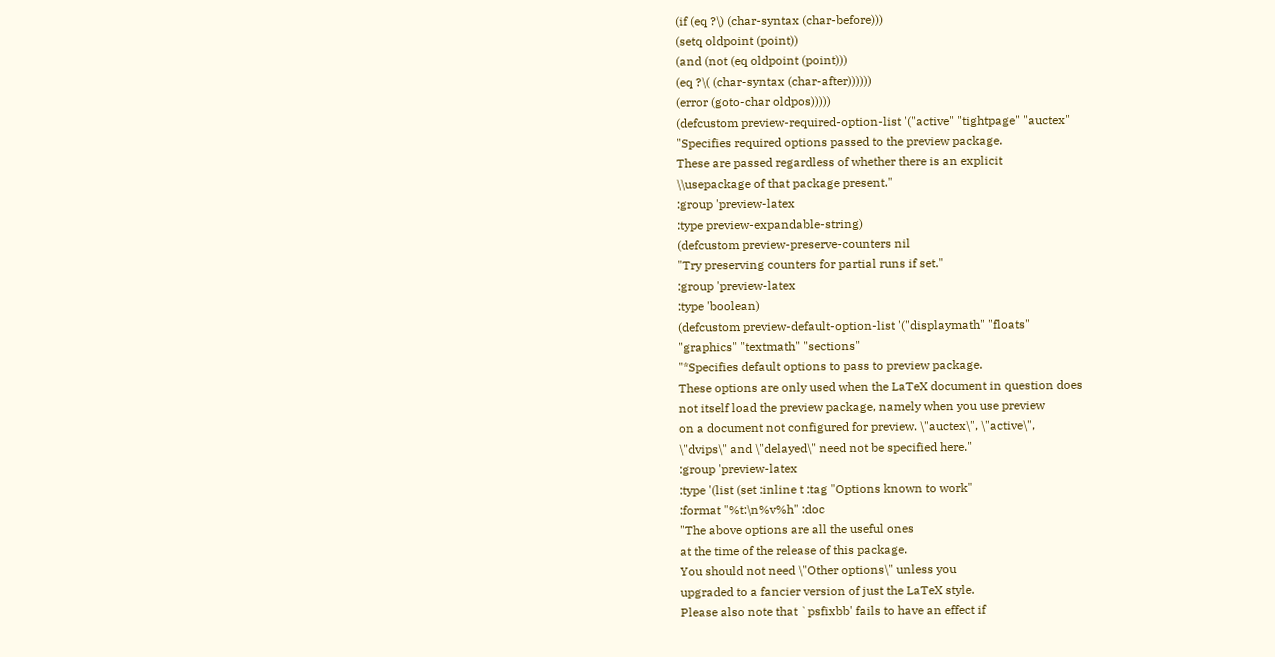(if (eq ?\) (char-syntax (char-before)))
(setq oldpoint (point))
(and (not (eq oldpoint (point)))
(eq ?\( (char-syntax (char-after))))))
(error (goto-char oldpos)))))
(defcustom preview-required-option-list '("active" "tightpage" "auctex"
"Specifies required options passed to the preview package.
These are passed regardless of whether there is an explicit
\\usepackage of that package present."
:group 'preview-latex
:type preview-expandable-string)
(defcustom preview-preserve-counters nil
"Try preserving counters for partial runs if set."
:group 'preview-latex
:type 'boolean)
(defcustom preview-default-option-list '("displaymath" "floats"
"graphics" "textmath" "sections"
"*Specifies default options to pass to preview package.
These options are only used when the LaTeX document in question does
not itself load the preview package, namely when you use preview
on a document not configured for preview. \"auctex\", \"active\",
\"dvips\" and \"delayed\" need not be specified here."
:group 'preview-latex
:type '(list (set :inline t :tag "Options known to work"
:format "%t:\n%v%h" :doc
"The above options are all the useful ones
at the time of the release of this package.
You should not need \"Other options\" unless you
upgraded to a fancier version of just the LaTeX style.
Please also note that `psfixbb' fails to have an effect if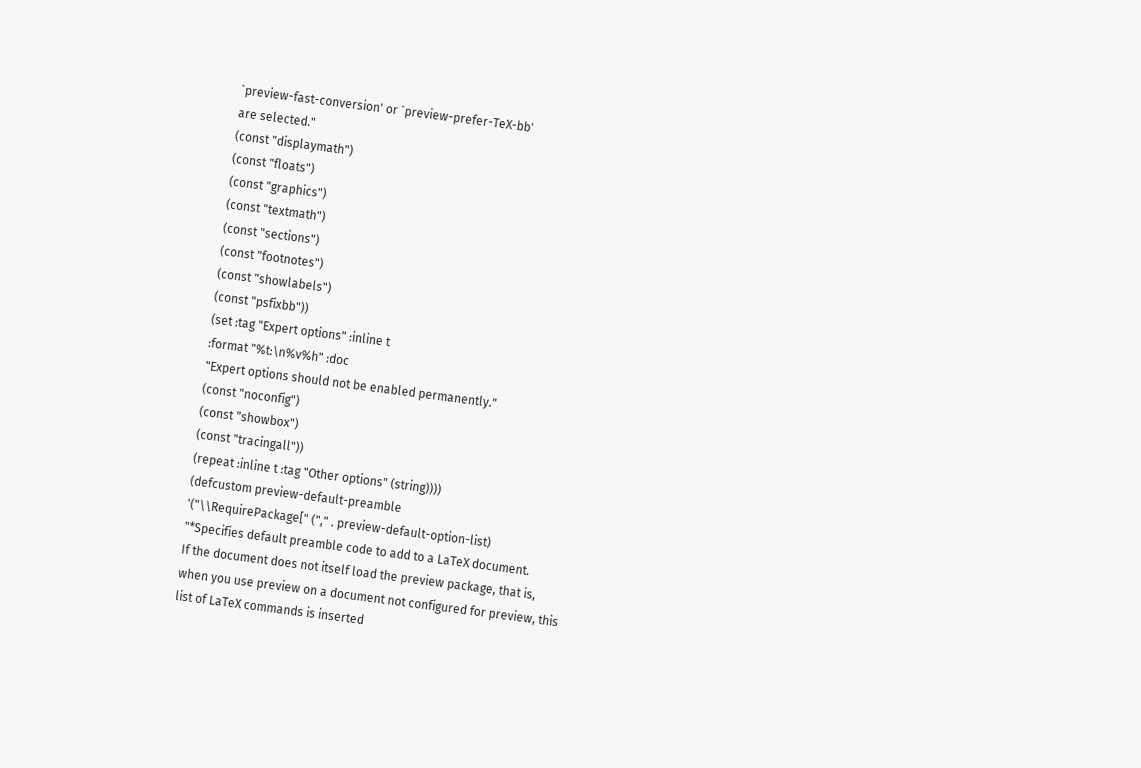`preview-fast-conversion' or `preview-prefer-TeX-bb'
are selected."
(const "displaymath")
(const "floats")
(const "graphics")
(const "textmath")
(const "sections")
(const "footnotes")
(const "showlabels")
(const "psfixbb"))
(set :tag "Expert options" :inline t
:format "%t:\n%v%h" :doc
"Expert options should not be enabled permanently."
(const "noconfig")
(const "showbox")
(const "tracingall"))
(repeat :inline t :tag "Other options" (string))))
(defcustom preview-default-preamble
'("\\RequirePackage[" ("," . preview-default-option-list)
"*Specifies default preamble code to add to a LaTeX document.
If the document does not itself load the preview package, that is,
when you use preview on a document not configured for preview, this
list of LaTeX commands is inserted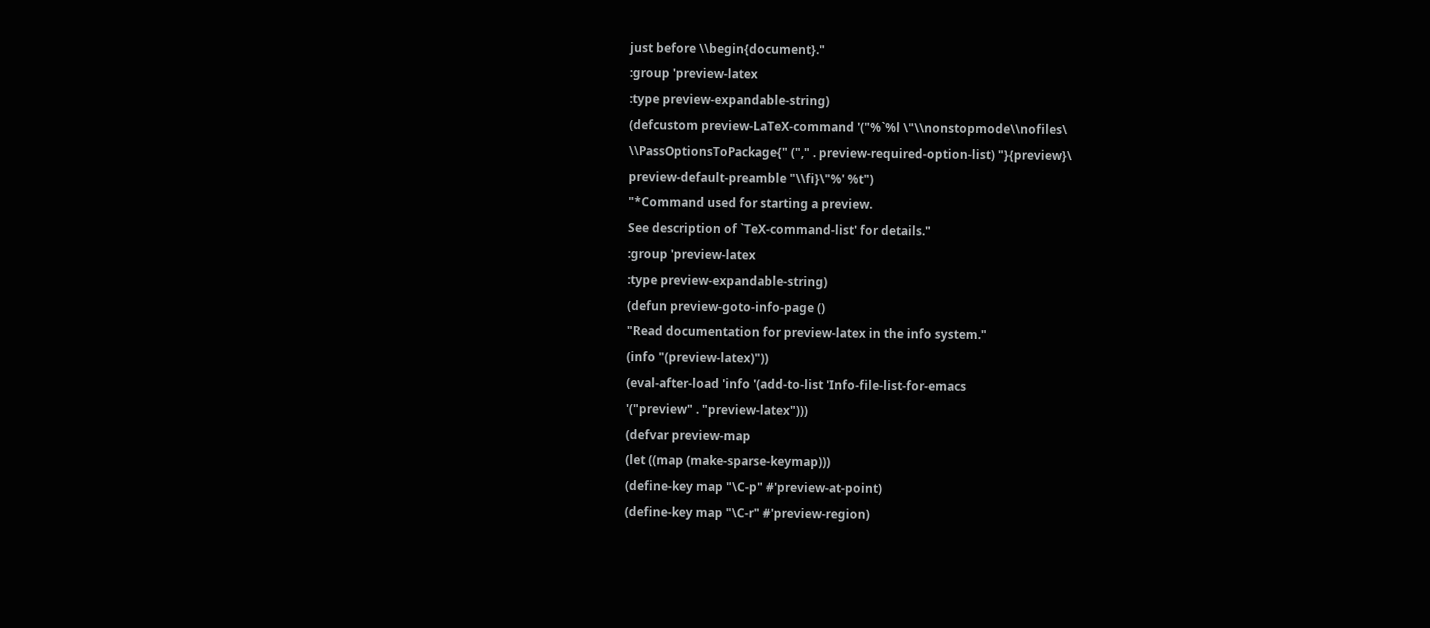just before \\begin{document}."
:group 'preview-latex
:type preview-expandable-string)
(defcustom preview-LaTeX-command '("%`%l \"\\nonstopmode\\nofiles\
\\PassOptionsToPackage{" ("," . preview-required-option-list) "}{preview}\
preview-default-preamble "\\fi}\"%' %t")
"*Command used for starting a preview.
See description of `TeX-command-list' for details."
:group 'preview-latex
:type preview-expandable-string)
(defun preview-goto-info-page ()
"Read documentation for preview-latex in the info system."
(info "(preview-latex)"))
(eval-after-load 'info '(add-to-list 'Info-file-list-for-emacs
'("preview" . "preview-latex")))
(defvar preview-map
(let ((map (make-sparse-keymap)))
(define-key map "\C-p" #'preview-at-point)
(define-key map "\C-r" #'preview-region)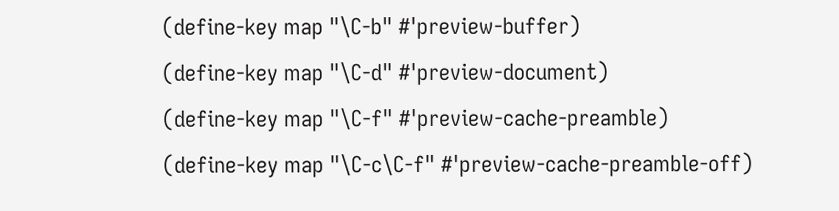(define-key map "\C-b" #'preview-buffer)
(define-key map "\C-d" #'preview-document)
(define-key map "\C-f" #'preview-cache-preamble)
(define-key map "\C-c\C-f" #'preview-cache-preamble-off)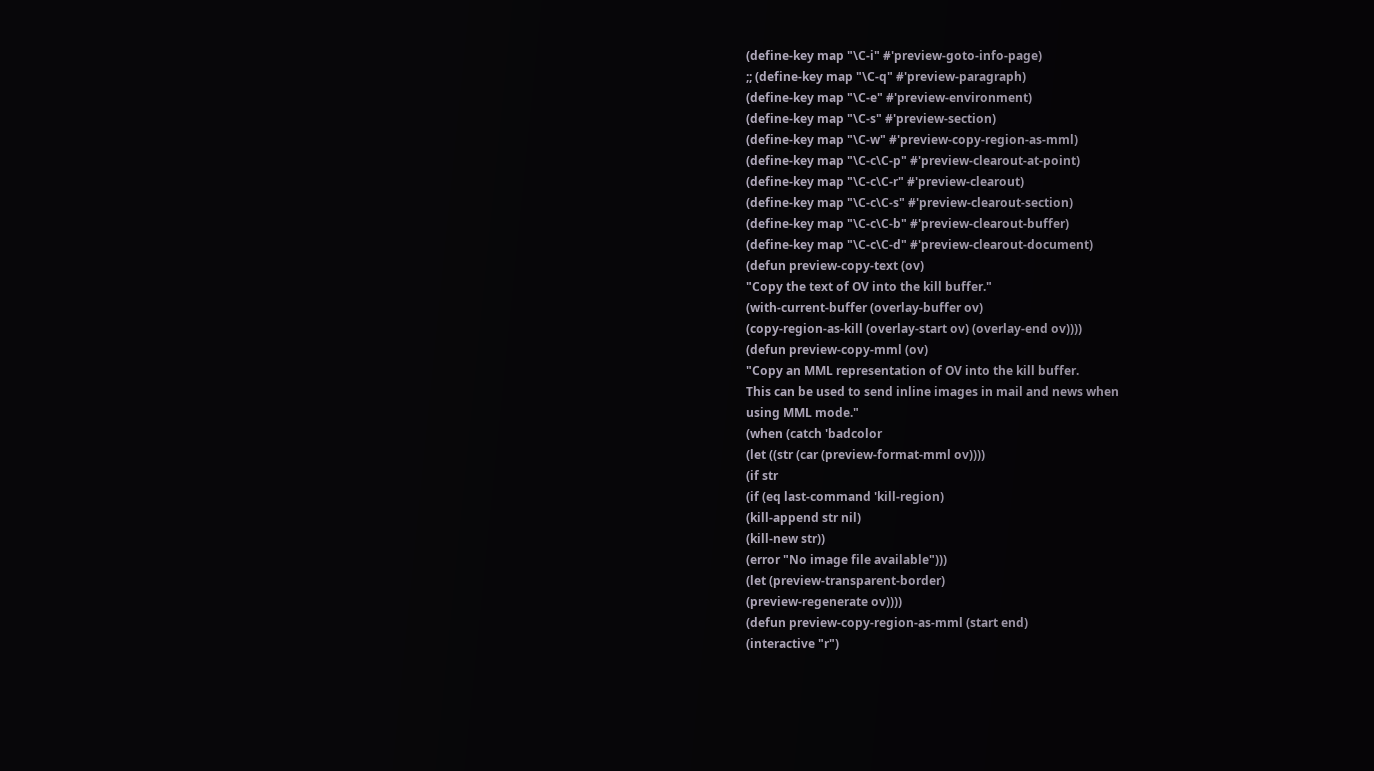(define-key map "\C-i" #'preview-goto-info-page)
;; (define-key map "\C-q" #'preview-paragraph)
(define-key map "\C-e" #'preview-environment)
(define-key map "\C-s" #'preview-section)
(define-key map "\C-w" #'preview-copy-region-as-mml)
(define-key map "\C-c\C-p" #'preview-clearout-at-point)
(define-key map "\C-c\C-r" #'preview-clearout)
(define-key map "\C-c\C-s" #'preview-clearout-section)
(define-key map "\C-c\C-b" #'preview-clearout-buffer)
(define-key map "\C-c\C-d" #'preview-clearout-document)
(defun preview-copy-text (ov)
"Copy the text of OV into the kill buffer."
(with-current-buffer (overlay-buffer ov)
(copy-region-as-kill (overlay-start ov) (overlay-end ov))))
(defun preview-copy-mml (ov)
"Copy an MML representation of OV into the kill buffer.
This can be used to send inline images in mail and news when
using MML mode."
(when (catch 'badcolor
(let ((str (car (preview-format-mml ov))))
(if str
(if (eq last-command 'kill-region)
(kill-append str nil)
(kill-new str))
(error "No image file available")))
(let (preview-transparent-border)
(preview-regenerate ov))))
(defun preview-copy-region-as-mml (start end)
(interactive "r")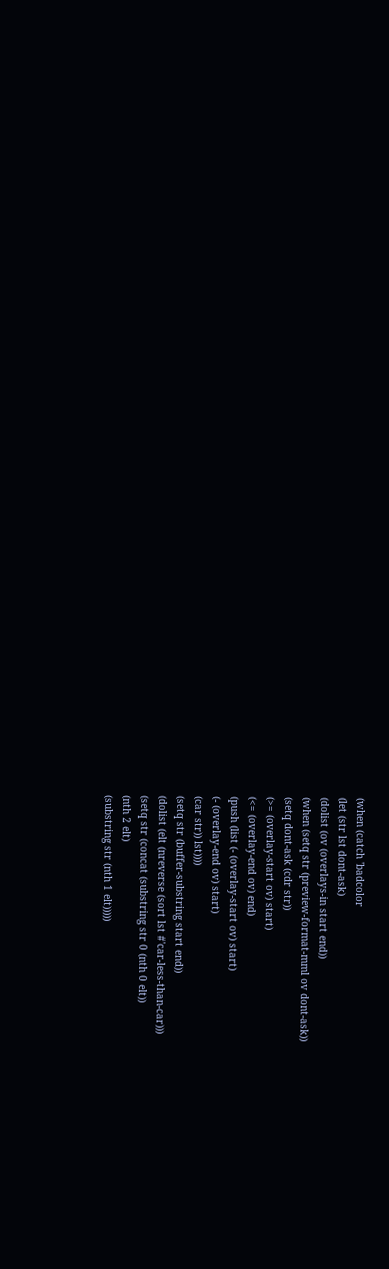(when (catch 'badcolor
(let (str lst dont-ask)
(dolist (ov (overlays-in start end))
(when (setq str (preview-format-mml ov dont-ask))
(setq dont-ask (cdr str))
(>= (overlay-start ov) start)
(<= (overlay-end ov) end)
(push (list (- (overlay-start ov) start)
(- (overlay-end ov) start)
(car str)) lst))))
(setq str (buffer-substring start end))
(dolist (elt (nreverse (sort lst #'car-less-than-car)))
(setq str (concat (substring str 0 (nth 0 elt))
(nth 2 elt)
(substring str (nth 1 elt)))))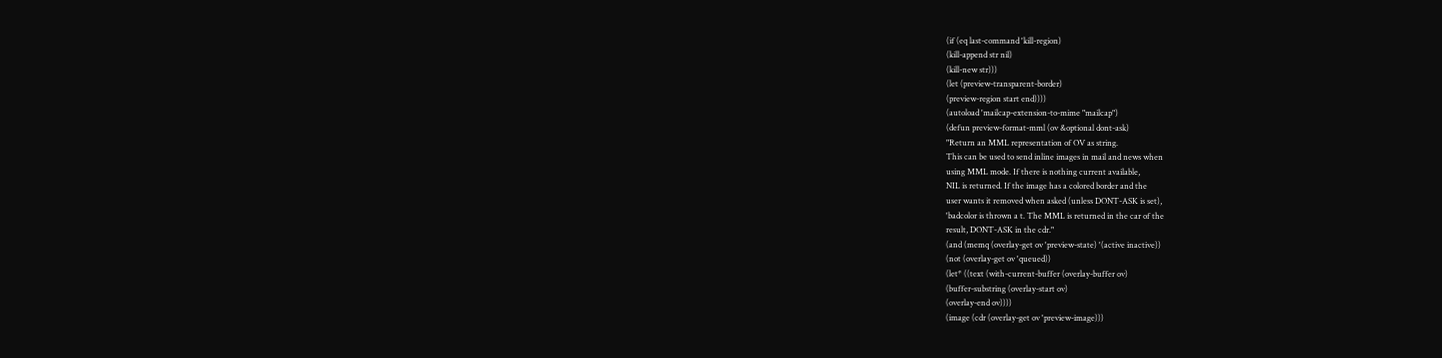(if (eq last-command 'kill-region)
(kill-append str nil)
(kill-new str)))
(let (preview-transparent-border)
(preview-region start end))))
(autoload 'mailcap-extension-to-mime "mailcap")
(defun preview-format-mml (ov &optional dont-ask)
"Return an MML representation of OV as string.
This can be used to send inline images in mail and news when
using MML mode. If there is nothing current available,
NIL is returned. If the image has a colored border and the
user wants it removed when asked (unless DONT-ASK is set),
'badcolor is thrown a t. The MML is returned in the car of the
result, DONT-ASK in the cdr."
(and (memq (overlay-get ov 'preview-state) '(active inactive))
(not (overlay-get ov 'queued))
(let* ((text (with-current-buffer (overlay-buffer ov)
(buffer-substring (overlay-start ov)
(overlay-end ov))))
(image (cdr (overlay-get ov 'preview-image)))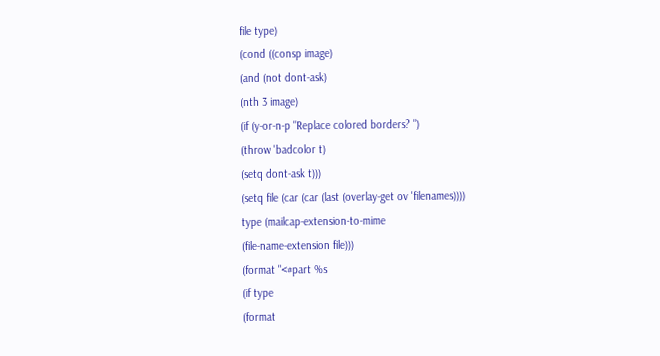file type)
(cond ((consp image)
(and (not dont-ask)
(nth 3 image)
(if (y-or-n-p "Replace colored borders? ")
(throw 'badcolor t)
(setq dont-ask t)))
(setq file (car (car (last (overlay-get ov 'filenames))))
type (mailcap-extension-to-mime
(file-name-extension file)))
(format "<#part %s
(if type
(format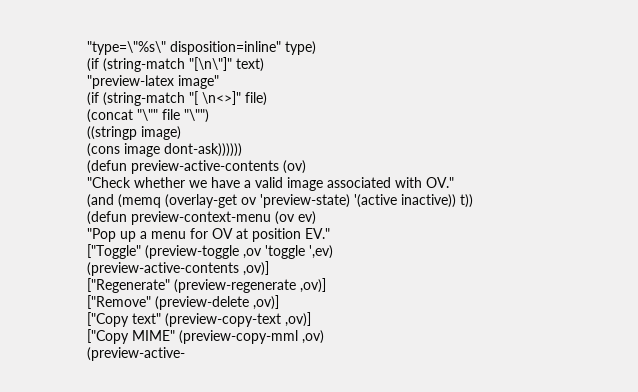"type=\"%s\" disposition=inline" type)
(if (string-match "[\n\"]" text)
"preview-latex image"
(if (string-match "[ \n<>]" file)
(concat "\"" file "\"")
((stringp image)
(cons image dont-ask))))))
(defun preview-active-contents (ov)
"Check whether we have a valid image associated with OV."
(and (memq (overlay-get ov 'preview-state) '(active inactive)) t))
(defun preview-context-menu (ov ev)
"Pop up a menu for OV at position EV."
["Toggle" (preview-toggle ,ov 'toggle ',ev)
(preview-active-contents ,ov)]
["Regenerate" (preview-regenerate ,ov)]
["Remove" (preview-delete ,ov)]
["Copy text" (preview-copy-text ,ov)]
["Copy MIME" (preview-copy-mml ,ov)
(preview-active-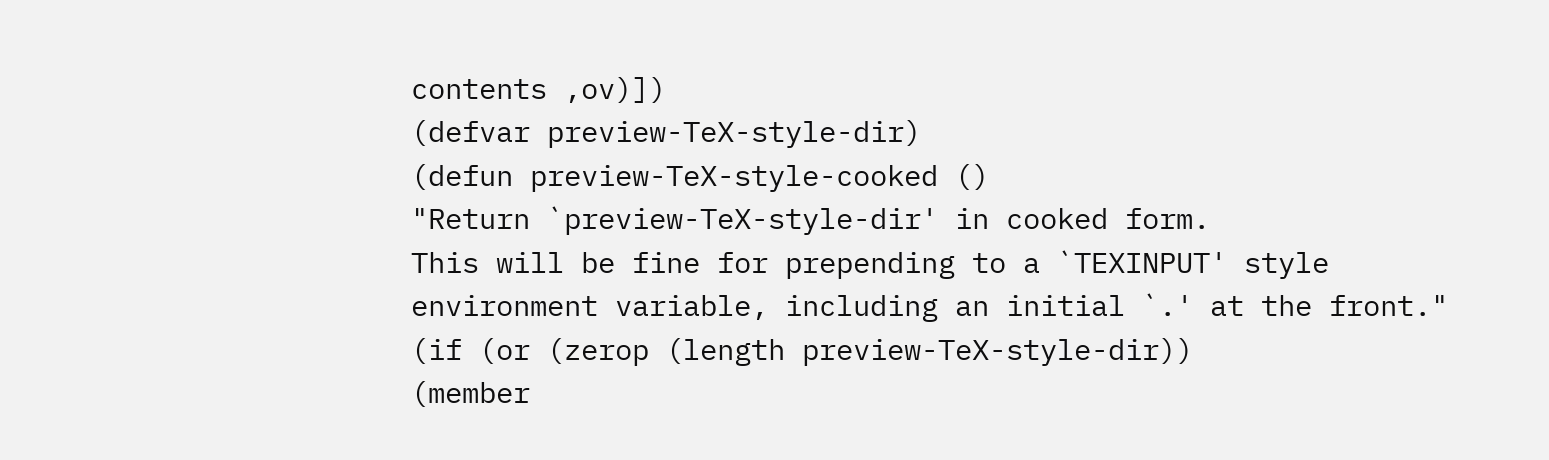contents ,ov)])
(defvar preview-TeX-style-dir)
(defun preview-TeX-style-cooked ()
"Return `preview-TeX-style-dir' in cooked form.
This will be fine for prepending to a `TEXINPUT' style
environment variable, including an initial `.' at the front."
(if (or (zerop (length preview-TeX-style-dir))
(member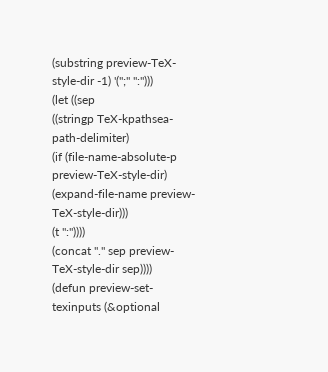(substring preview-TeX-style-dir -1) '(";" ":")))
(let ((sep
((stringp TeX-kpathsea-path-delimiter)
(if (file-name-absolute-p preview-TeX-style-dir)
(expand-file-name preview-TeX-style-dir)))
(t ":"))))
(concat "." sep preview-TeX-style-dir sep))))
(defun preview-set-texinputs (&optional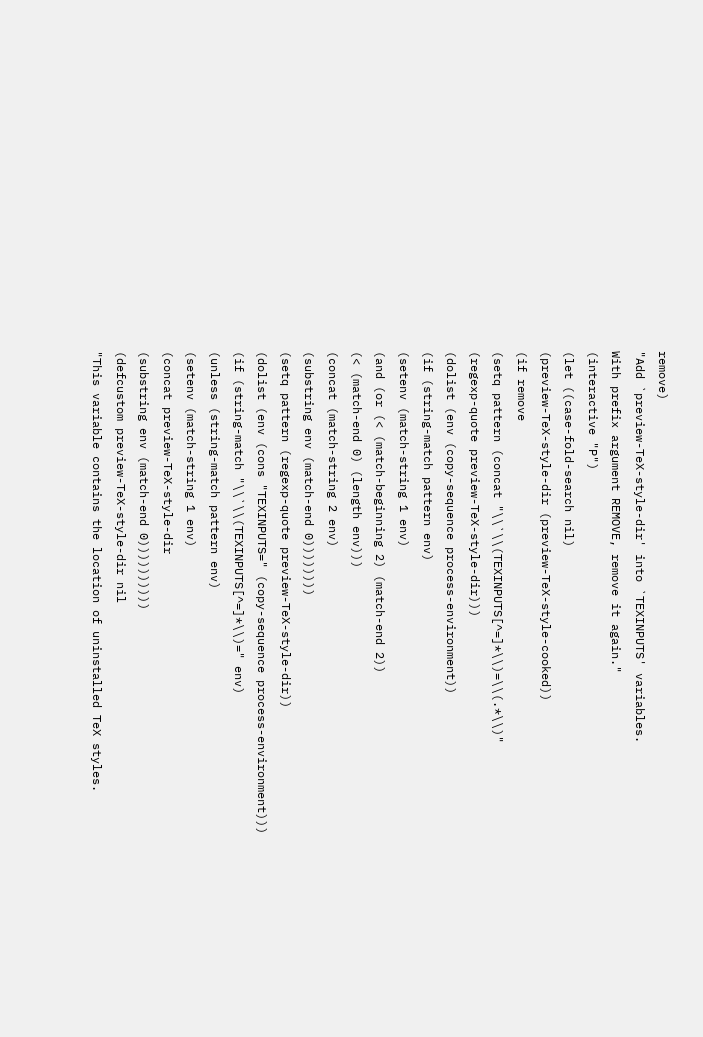remove)
"Add `preview-TeX-style-dir' into `TEXINPUTS' variables.
With prefix argument REMOVE, remove it again."
(interactive "P")
(let ((case-fold-search nil)
(preview-TeX-style-dir (preview-TeX-style-cooked))
(if remove
(setq pattern (concat "\\`\\(TEXINPUTS[^=]*\\)=\\(.*\\)"
(regexp-quote preview-TeX-style-dir)))
(dolist (env (copy-sequence process-environment))
(if (string-match pattern env)
(setenv (match-string 1 env)
(and (or (< (match-beginning 2) (match-end 2))
(< (match-end 0) (length env)))
(concat (match-string 2 env)
(substring env (match-end 0))))))))
(setq pattern (regexp-quote preview-TeX-style-dir))
(dolist (env (cons "TEXINPUTS=" (copy-sequence process-environment)))
(if (string-match "\\`\\(TEXINPUTS[^=]*\\)=" env)
(unless (string-match pattern env)
(setenv (match-string 1 env)
(concat preview-TeX-style-dir
(substring env (match-end 0))))))))))
(defcustom preview-TeX-style-dir nil
"This variable contains the location of uninstalled TeX styles.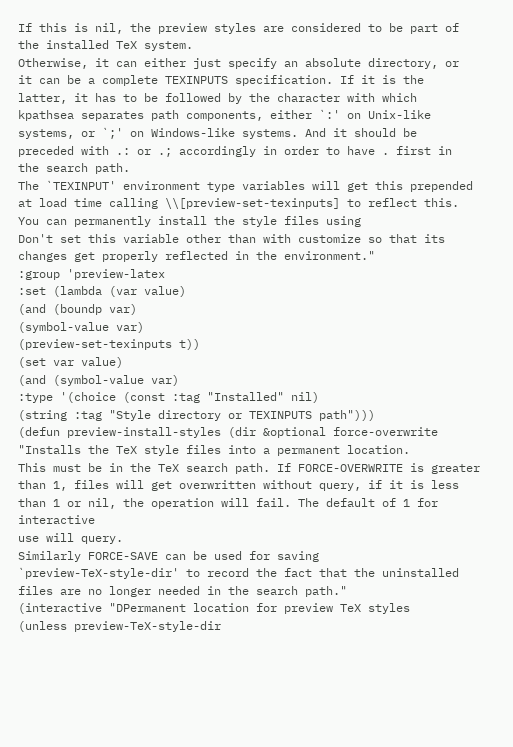If this is nil, the preview styles are considered to be part of
the installed TeX system.
Otherwise, it can either just specify an absolute directory, or
it can be a complete TEXINPUTS specification. If it is the
latter, it has to be followed by the character with which
kpathsea separates path components, either `:' on Unix-like
systems, or `;' on Windows-like systems. And it should be
preceded with .: or .; accordingly in order to have . first in
the search path.
The `TEXINPUT' environment type variables will get this prepended
at load time calling \\[preview-set-texinputs] to reflect this.
You can permanently install the style files using
Don't set this variable other than with customize so that its
changes get properly reflected in the environment."
:group 'preview-latex
:set (lambda (var value)
(and (boundp var)
(symbol-value var)
(preview-set-texinputs t))
(set var value)
(and (symbol-value var)
:type '(choice (const :tag "Installed" nil)
(string :tag "Style directory or TEXINPUTS path")))
(defun preview-install-styles (dir &optional force-overwrite
"Installs the TeX style files into a permanent location.
This must be in the TeX search path. If FORCE-OVERWRITE is greater
than 1, files will get overwritten without query, if it is less
than 1 or nil, the operation will fail. The default of 1 for interactive
use will query.
Similarly FORCE-SAVE can be used for saving
`preview-TeX-style-dir' to record the fact that the uninstalled
files are no longer needed in the search path."
(interactive "DPermanent location for preview TeX styles
(unless preview-TeX-style-dir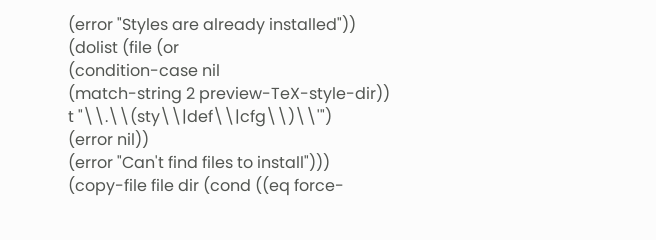(error "Styles are already installed"))
(dolist (file (or
(condition-case nil
(match-string 2 preview-TeX-style-dir))
t "\\.\\(sty\\|def\\|cfg\\)\\'")
(error nil))
(error "Can't find files to install")))
(copy-file file dir (cond ((eq force-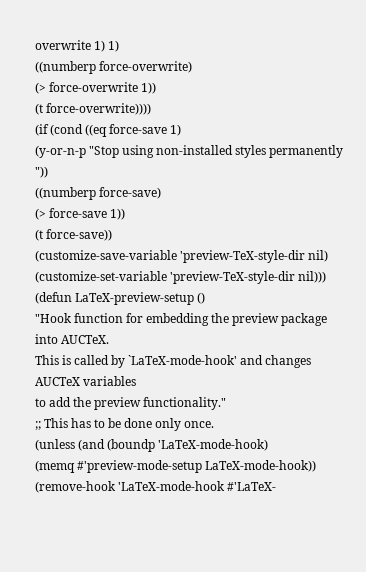overwrite 1) 1)
((numberp force-overwrite)
(> force-overwrite 1))
(t force-overwrite))))
(if (cond ((eq force-save 1)
(y-or-n-p "Stop using non-installed styles permanently "))
((numberp force-save)
(> force-save 1))
(t force-save))
(customize-save-variable 'preview-TeX-style-dir nil)
(customize-set-variable 'preview-TeX-style-dir nil)))
(defun LaTeX-preview-setup ()
"Hook function for embedding the preview package into AUCTeX.
This is called by `LaTeX-mode-hook' and changes AUCTeX variables
to add the preview functionality."
;; This has to be done only once.
(unless (and (boundp 'LaTeX-mode-hook)
(memq #'preview-mode-setup LaTeX-mode-hook))
(remove-hook 'LaTeX-mode-hook #'LaTeX-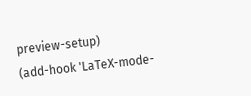preview-setup)
(add-hook 'LaTeX-mode-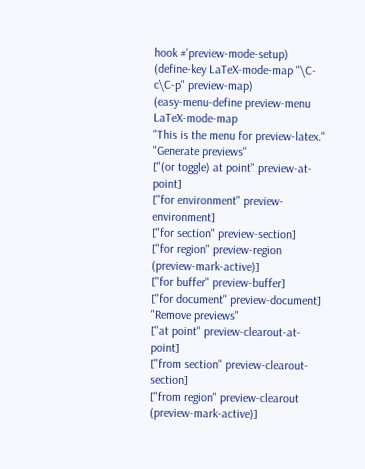hook #'preview-mode-setup)
(define-key LaTeX-mode-map "\C-c\C-p" preview-map)
(easy-menu-define preview-menu LaTeX-mode-map
"This is the menu for preview-latex."
"Generate previews"
["(or toggle) at point" preview-at-point]
["for environment" preview-environment]
["for section" preview-section]
["for region" preview-region (preview-mark-active)]
["for buffer" preview-buffer]
["for document" preview-document]
"Remove previews"
["at point" preview-clearout-at-point]
["from section" preview-clearout-section]
["from region" preview-clearout (preview-mark-active)]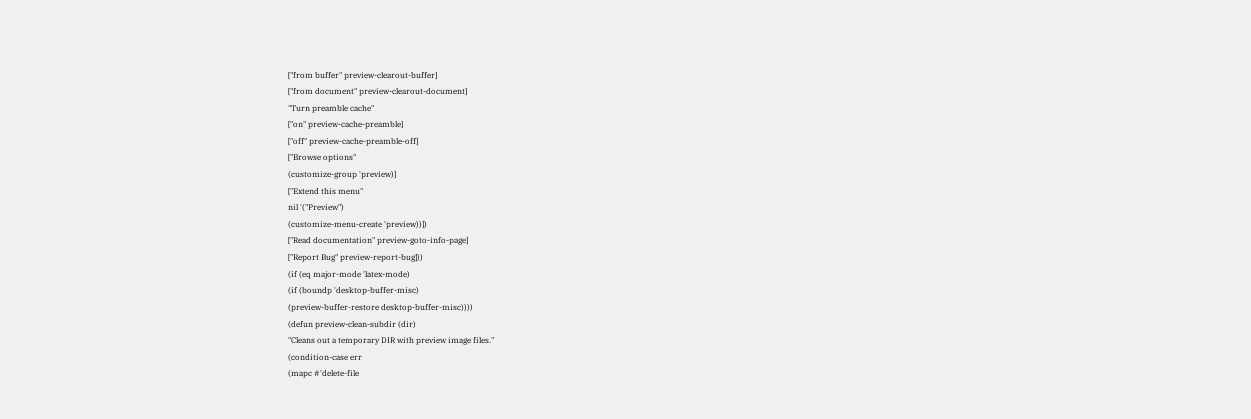["from buffer" preview-clearout-buffer]
["from document" preview-clearout-document]
"Turn preamble cache"
["on" preview-cache-preamble]
["off" preview-cache-preamble-off]
["Browse options"
(customize-group 'preview)]
["Extend this menu"
nil '("Preview")
(customize-menu-create 'preview))])
["Read documentation" preview-goto-info-page]
["Report Bug" preview-report-bug]))
(if (eq major-mode 'latex-mode)
(if (boundp 'desktop-buffer-misc)
(preview-buffer-restore desktop-buffer-misc))))
(defun preview-clean-subdir (dir)
"Cleans out a temporary DIR with preview image files."
(condition-case err
(mapc #'delete-file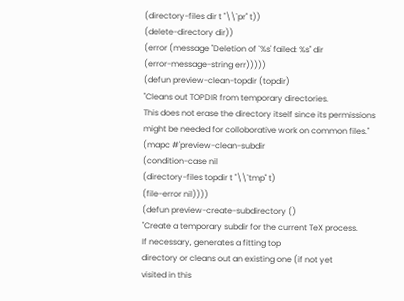(directory-files dir t "\\`pr" t))
(delete-directory dir))
(error (message "Deletion of `%s' failed: %s" dir
(error-message-string err)))))
(defun preview-clean-topdir (topdir)
"Cleans out TOPDIR from temporary directories.
This does not erase the directory itself since its permissions
might be needed for colloborative work on common files."
(mapc #'preview-clean-subdir
(condition-case nil
(directory-files topdir t "\\`tmp" t)
(file-error nil))))
(defun preview-create-subdirectory ()
"Create a temporary subdir for the current TeX process.
If necessary, generates a fitting top
directory or cleans out an existing one (if not yet
visited in this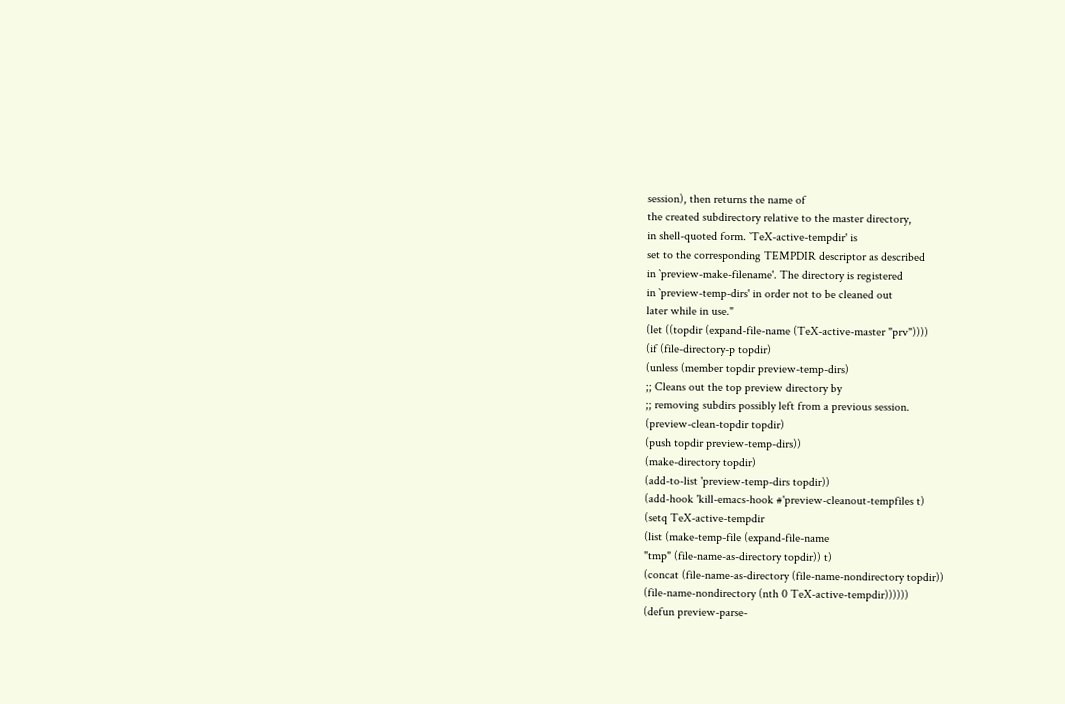session), then returns the name of
the created subdirectory relative to the master directory,
in shell-quoted form. `TeX-active-tempdir' is
set to the corresponding TEMPDIR descriptor as described
in `preview-make-filename'. The directory is registered
in `preview-temp-dirs' in order not to be cleaned out
later while in use."
(let ((topdir (expand-file-name (TeX-active-master "prv"))))
(if (file-directory-p topdir)
(unless (member topdir preview-temp-dirs)
;; Cleans out the top preview directory by
;; removing subdirs possibly left from a previous session.
(preview-clean-topdir topdir)
(push topdir preview-temp-dirs))
(make-directory topdir)
(add-to-list 'preview-temp-dirs topdir))
(add-hook 'kill-emacs-hook #'preview-cleanout-tempfiles t)
(setq TeX-active-tempdir
(list (make-temp-file (expand-file-name
"tmp" (file-name-as-directory topdir)) t)
(concat (file-name-as-directory (file-name-nondirectory topdir))
(file-name-nondirectory (nth 0 TeX-active-tempdir))))))
(defun preview-parse-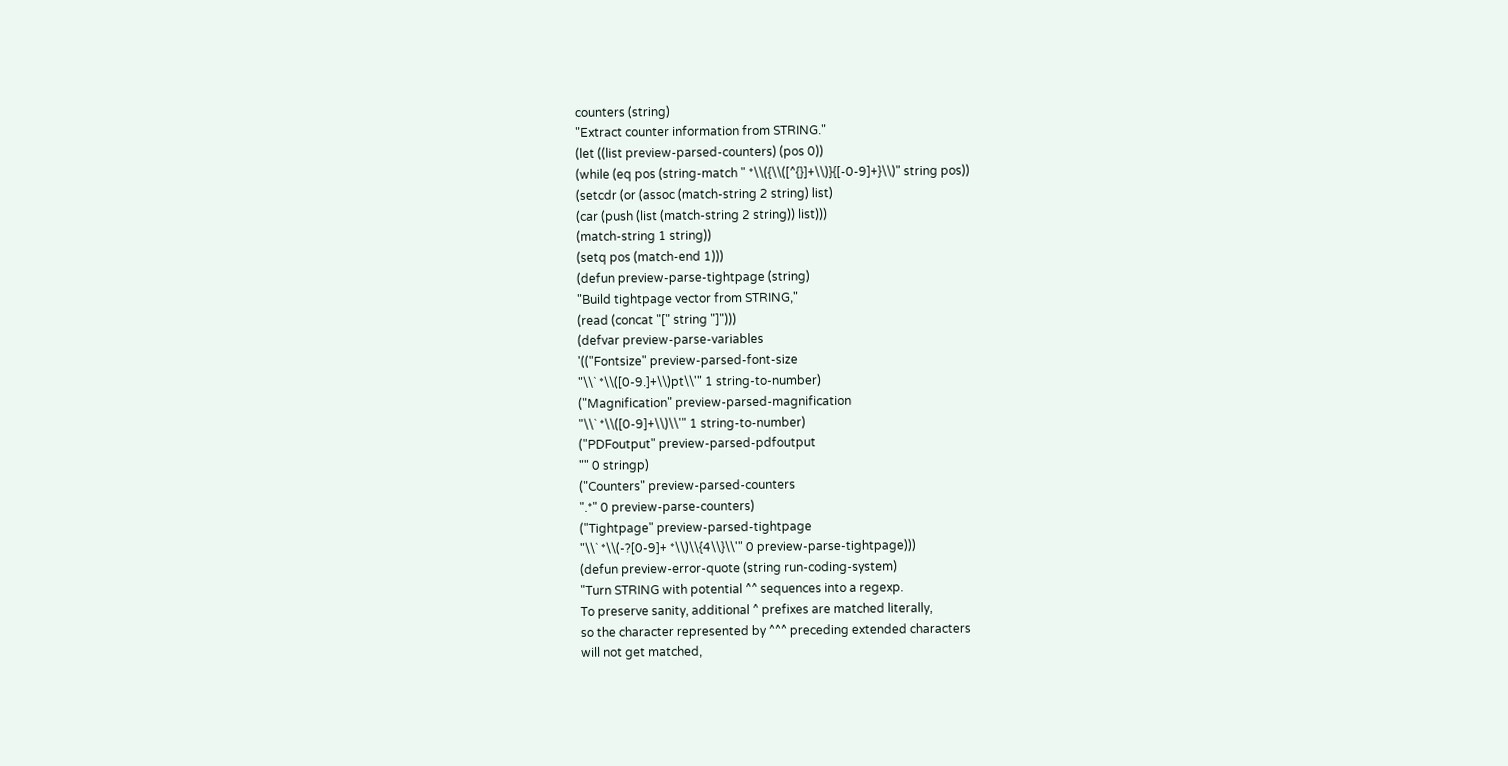counters (string)
"Extract counter information from STRING."
(let ((list preview-parsed-counters) (pos 0))
(while (eq pos (string-match " *\\({\\([^{}]+\\)}{[-0-9]+}\\)" string pos))
(setcdr (or (assoc (match-string 2 string) list)
(car (push (list (match-string 2 string)) list)))
(match-string 1 string))
(setq pos (match-end 1)))
(defun preview-parse-tightpage (string)
"Build tightpage vector from STRING,"
(read (concat "[" string "]")))
(defvar preview-parse-variables
'(("Fontsize" preview-parsed-font-size
"\\` *\\([0-9.]+\\)pt\\'" 1 string-to-number)
("Magnification" preview-parsed-magnification
"\\` *\\([0-9]+\\)\\'" 1 string-to-number)
("PDFoutput" preview-parsed-pdfoutput
"" 0 stringp)
("Counters" preview-parsed-counters
".*" 0 preview-parse-counters)
("Tightpage" preview-parsed-tightpage
"\\` *\\(-?[0-9]+ *\\)\\{4\\}\\'" 0 preview-parse-tightpage)))
(defun preview-error-quote (string run-coding-system)
"Turn STRING with potential ^^ sequences into a regexp.
To preserve sanity, additional ^ prefixes are matched literally,
so the character represented by ^^^ preceding extended characters
will not get matched,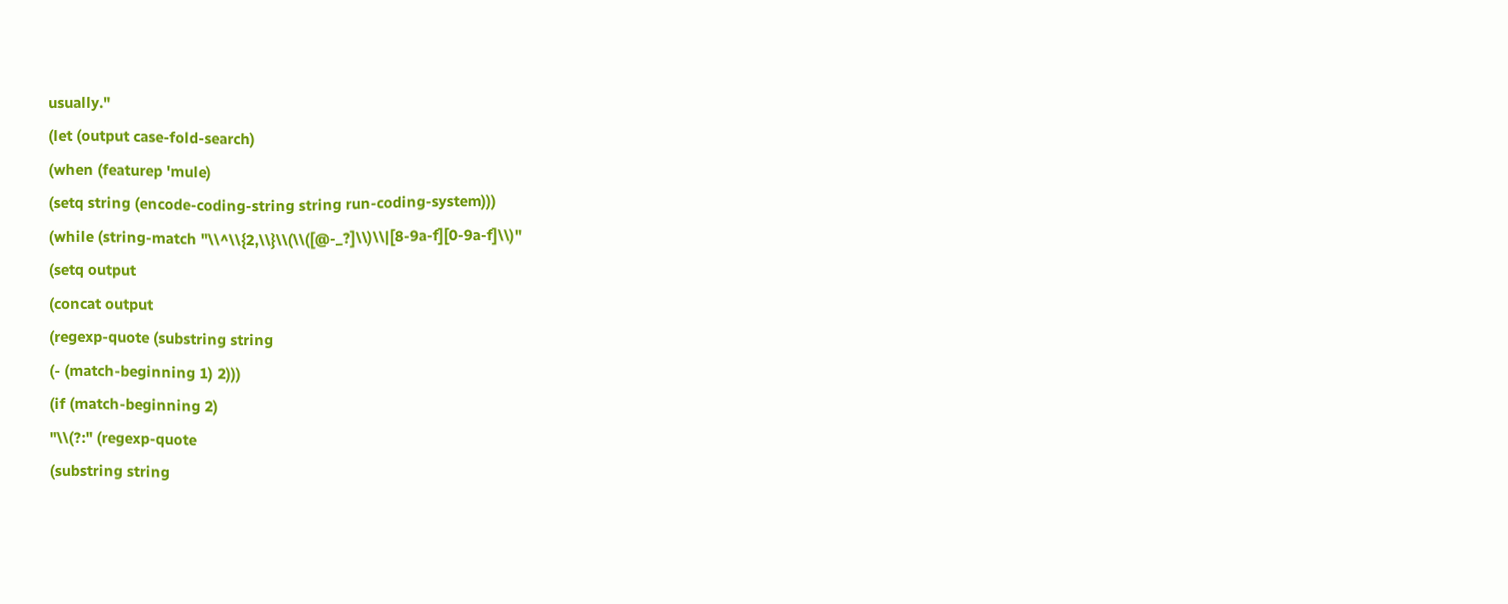usually."
(let (output case-fold-search)
(when (featurep 'mule)
(setq string (encode-coding-string string run-coding-system)))
(while (string-match "\\^\\{2,\\}\\(\\([@-_?]\\)\\|[8-9a-f][0-9a-f]\\)"
(setq output
(concat output
(regexp-quote (substring string
(- (match-beginning 1) 2)))
(if (match-beginning 2)
"\\(?:" (regexp-quote
(substring string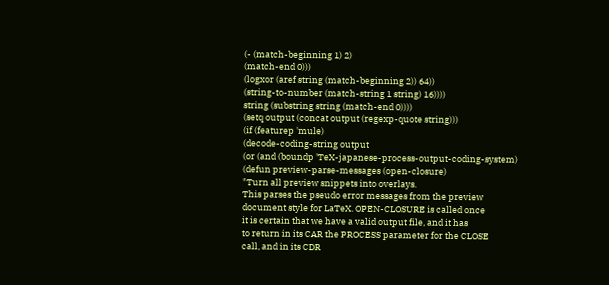(- (match-beginning 1) 2)
(match-end 0)))
(logxor (aref string (match-beginning 2)) 64))
(string-to-number (match-string 1 string) 16))))
string (substring string (match-end 0))))
(setq output (concat output (regexp-quote string)))
(if (featurep 'mule)
(decode-coding-string output
(or (and (boundp 'TeX-japanese-process-output-coding-system)
(defun preview-parse-messages (open-closure)
"Turn all preview snippets into overlays.
This parses the pseudo error messages from the preview
document style for LaTeX. OPEN-CLOSURE is called once
it is certain that we have a valid output file, and it has
to return in its CAR the PROCESS parameter for the CLOSE
call, and in its CDR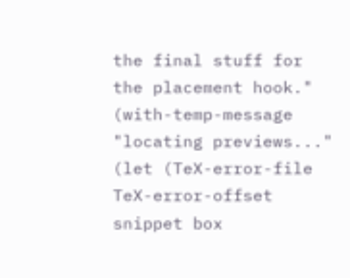the final stuff for the placement hook."
(with-temp-message "locating previews..."
(let (TeX-error-file TeX-error-offset snippet box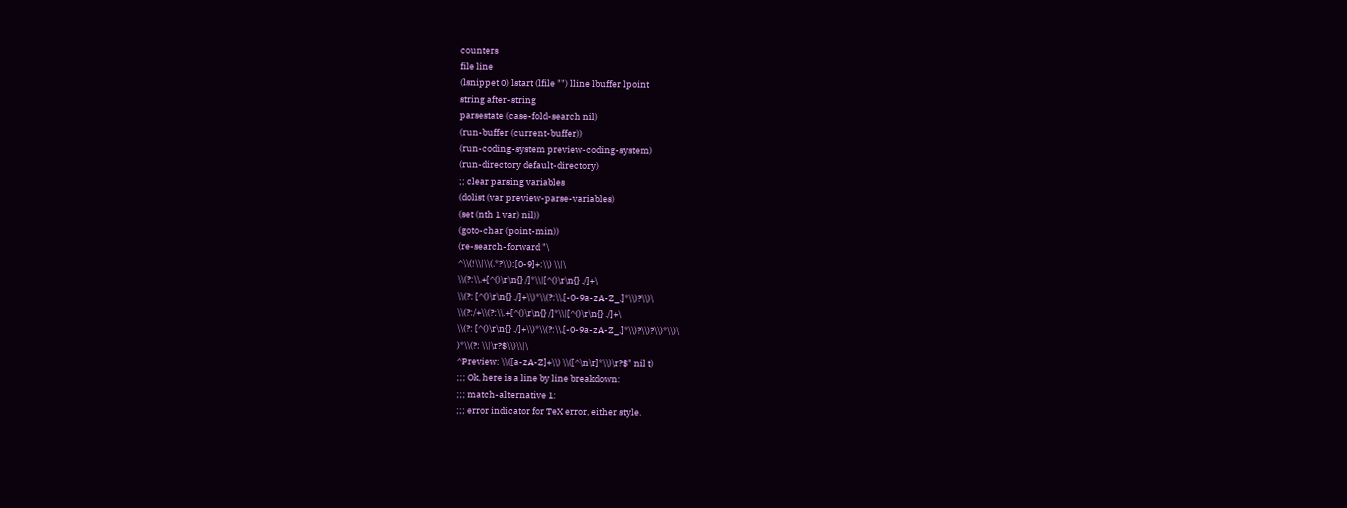counters
file line
(lsnippet 0) lstart (lfile "") lline lbuffer lpoint
string after-string
parsestate (case-fold-search nil)
(run-buffer (current-buffer))
(run-coding-system preview-coding-system)
(run-directory default-directory)
;; clear parsing variables
(dolist (var preview-parse-variables)
(set (nth 1 var) nil))
(goto-char (point-min))
(re-search-forward "\
^\\(!\\|\\(.*?\\):[0-9]+:\\) \\|\
\\(?:\\.+[^()\r\n{} /]*\\|[^()\r\n{} ./]+\
\\(?: [^()\r\n{} ./]+\\)*\\(?:\\.[-0-9a-zA-Z_.]*\\)?\\)\
\\(?:/+\\(?:\\.+[^()\r\n{} /]*\\|[^()\r\n{} ./]+\
\\(?: [^()\r\n{} ./]+\\)*\\(?:\\.[-0-9a-zA-Z_.]*\\)?\\)?\\)*\\)\
)*\\(?: \\|\r?$\\)\\|\
^Preview: \\([a-zA-Z]+\\) \\([^\n\r]*\\)\r?$" nil t)
;;; Ok, here is a line by line breakdown:
;;; match-alternative 1:
;;; error indicator for TeX error, either style.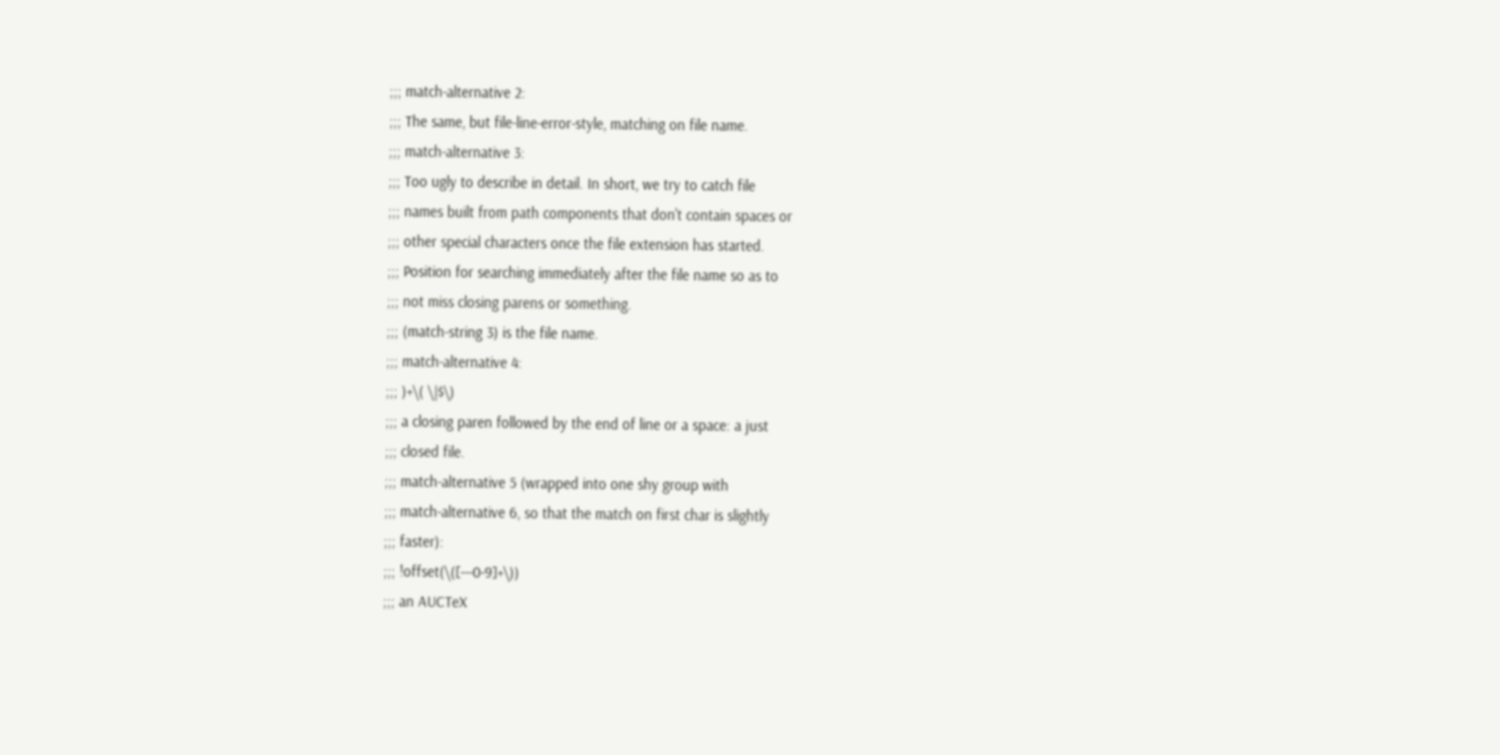;;; match-alternative 2:
;;; The same, but file-line-error-style, matching on file name.
;;; match-alternative 3:
;;; Too ugly to describe in detail. In short, we try to catch file
;;; names built from path components that don't contain spaces or
;;; other special characters once the file extension has started.
;;; Position for searching immediately after the file name so as to
;;; not miss closing parens or something.
;;; (match-string 3) is the file name.
;;; match-alternative 4:
;;; )+\( \|$\)
;;; a closing paren followed by the end of line or a space: a just
;;; closed file.
;;; match-alternative 5 (wrapped into one shy group with
;;; match-alternative 6, so that the match on first char is slightly
;;; faster):
;;; !offset(\([---0-9]+\))
;;; an AUCTeX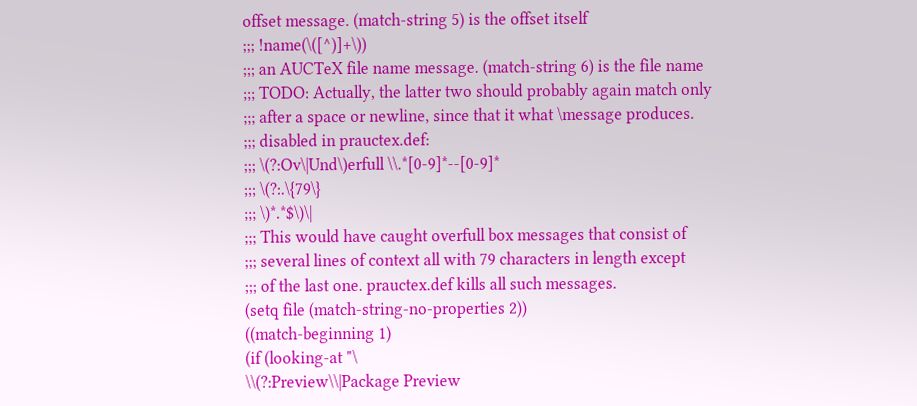offset message. (match-string 5) is the offset itself
;;; !name(\([^)]+\))
;;; an AUCTeX file name message. (match-string 6) is the file name
;;; TODO: Actually, the latter two should probably again match only
;;; after a space or newline, since that it what \message produces.
;;; disabled in prauctex.def:
;;; \(?:Ov\|Und\)erfull \\.*[0-9]*--[0-9]*
;;; \(?:.\{79\}
;;; \)*.*$\)\|
;;; This would have caught overfull box messages that consist of
;;; several lines of context all with 79 characters in length except
;;; of the last one. prauctex.def kills all such messages.
(setq file (match-string-no-properties 2))
((match-beginning 1)
(if (looking-at "\
\\(?:Preview\\|Package Preview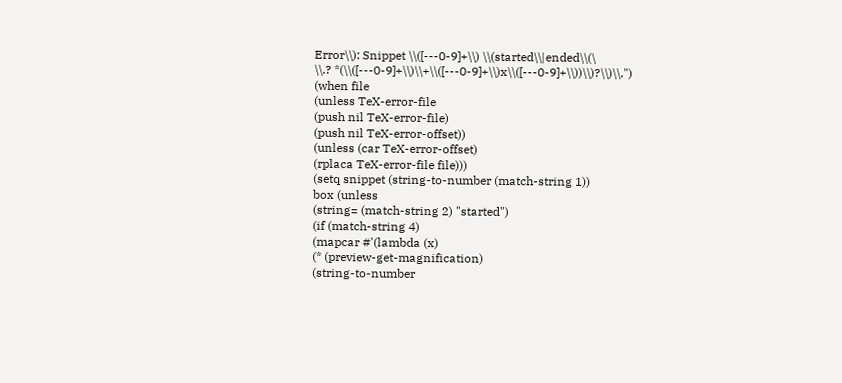Error\\): Snippet \\([---0-9]+\\) \\(started\\|ended\\(\
\\.? *(\\([---0-9]+\\)\\+\\([---0-9]+\\)x\\([---0-9]+\\))\\)?\\)\\.")
(when file
(unless TeX-error-file
(push nil TeX-error-file)
(push nil TeX-error-offset))
(unless (car TeX-error-offset)
(rplaca TeX-error-file file)))
(setq snippet (string-to-number (match-string 1))
box (unless
(string= (match-string 2) "started")
(if (match-string 4)
(mapcar #'(lambda (x)
(* (preview-get-magnification)
(string-to-number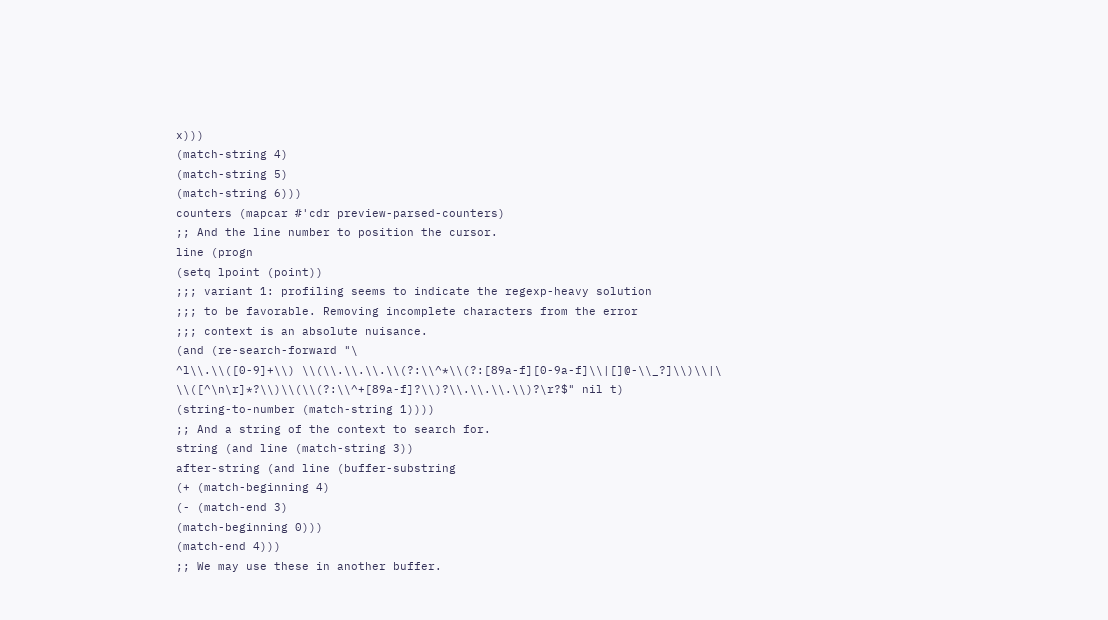x)))
(match-string 4)
(match-string 5)
(match-string 6)))
counters (mapcar #'cdr preview-parsed-counters)
;; And the line number to position the cursor.
line (progn
(setq lpoint (point))
;;; variant 1: profiling seems to indicate the regexp-heavy solution
;;; to be favorable. Removing incomplete characters from the error
;;; context is an absolute nuisance.
(and (re-search-forward "\
^l\\.\\([0-9]+\\) \\(\\.\\.\\.\\(?:\\^*\\(?:[89a-f][0-9a-f]\\|[]@-\\_?]\\)\\|\
\\([^\n\r]*?\\)\\(\\(?:\\^+[89a-f]?\\)?\\.\\.\\.\\)?\r?$" nil t)
(string-to-number (match-string 1))))
;; And a string of the context to search for.
string (and line (match-string 3))
after-string (and line (buffer-substring
(+ (match-beginning 4)
(- (match-end 3)
(match-beginning 0)))
(match-end 4)))
;; We may use these in another buffer.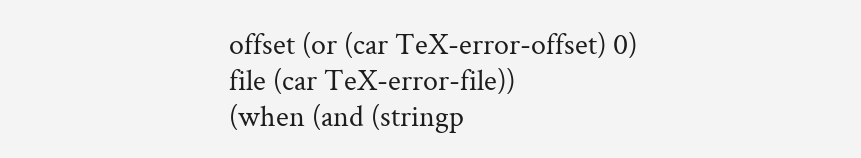offset (or (car TeX-error-offset) 0)
file (car TeX-error-file))
(when (and (stringp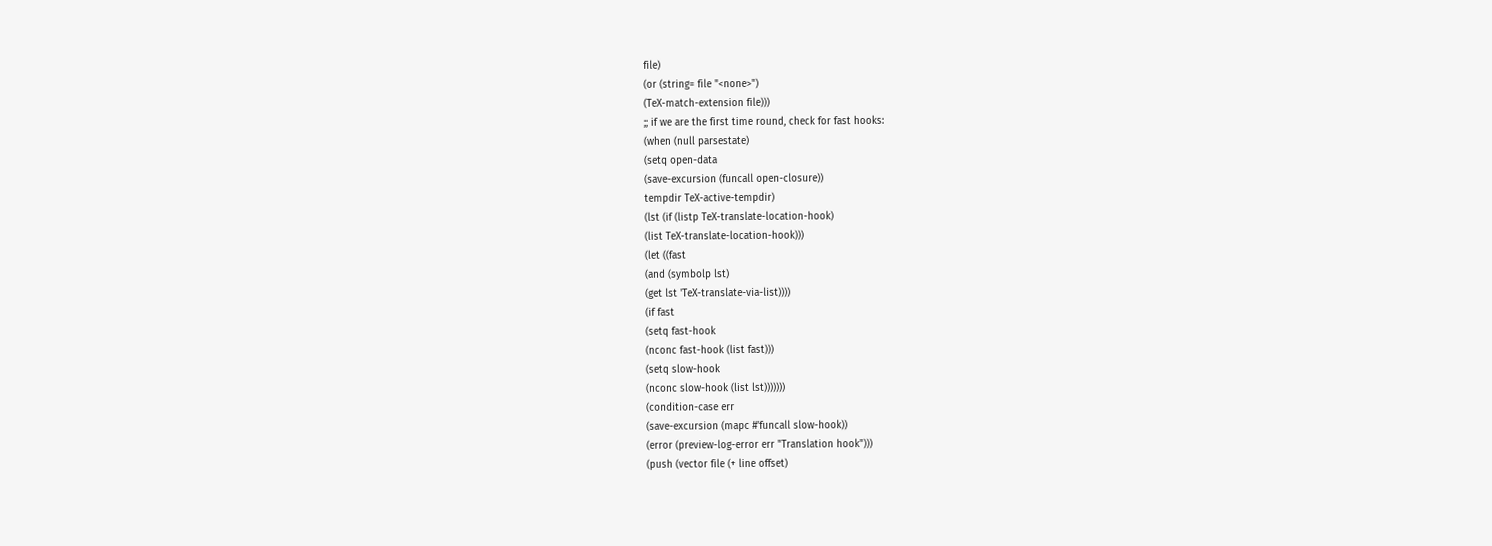file)
(or (string= file "<none>")
(TeX-match-extension file)))
;; if we are the first time round, check for fast hooks:
(when (null parsestate)
(setq open-data
(save-excursion (funcall open-closure))
tempdir TeX-active-tempdir)
(lst (if (listp TeX-translate-location-hook)
(list TeX-translate-location-hook)))
(let ((fast
(and (symbolp lst)
(get lst 'TeX-translate-via-list))))
(if fast
(setq fast-hook
(nconc fast-hook (list fast)))
(setq slow-hook
(nconc slow-hook (list lst)))))))
(condition-case err
(save-excursion (mapc #'funcall slow-hook))
(error (preview-log-error err "Translation hook")))
(push (vector file (+ line offset)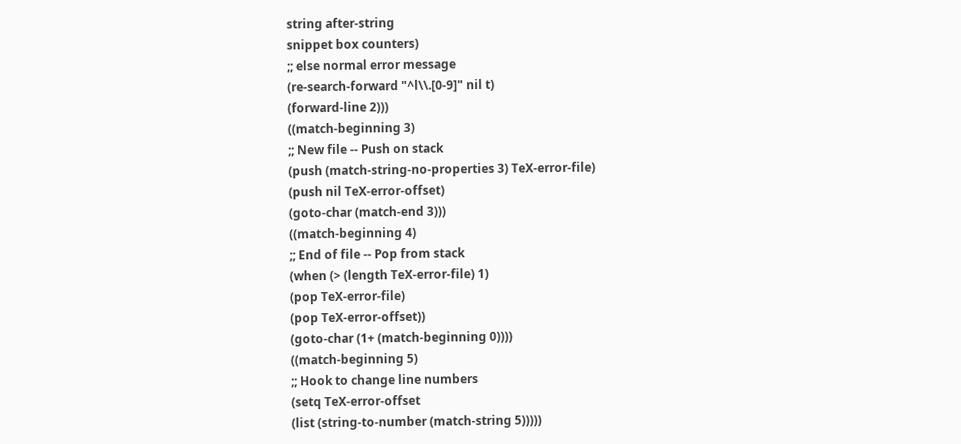string after-string
snippet box counters)
;; else normal error message
(re-search-forward "^l\\.[0-9]" nil t)
(forward-line 2)))
((match-beginning 3)
;; New file -- Push on stack
(push (match-string-no-properties 3) TeX-error-file)
(push nil TeX-error-offset)
(goto-char (match-end 3)))
((match-beginning 4)
;; End of file -- Pop from stack
(when (> (length TeX-error-file) 1)
(pop TeX-error-file)
(pop TeX-error-offset))
(goto-char (1+ (match-beginning 0))))
((match-beginning 5)
;; Hook to change line numbers
(setq TeX-error-offset
(list (string-to-number (match-string 5)))))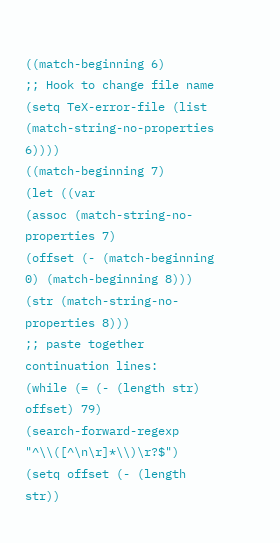((match-beginning 6)
;; Hook to change file name
(setq TeX-error-file (list (match-string-no-properties 6))))
((match-beginning 7)
(let ((var
(assoc (match-string-no-properties 7)
(offset (- (match-beginning 0) (match-beginning 8)))
(str (match-string-no-properties 8)))
;; paste together continuation lines:
(while (= (- (length str) offset) 79)
(search-forward-regexp "^\\([^\n\r]*\\)\r?$")
(setq offset (- (length str))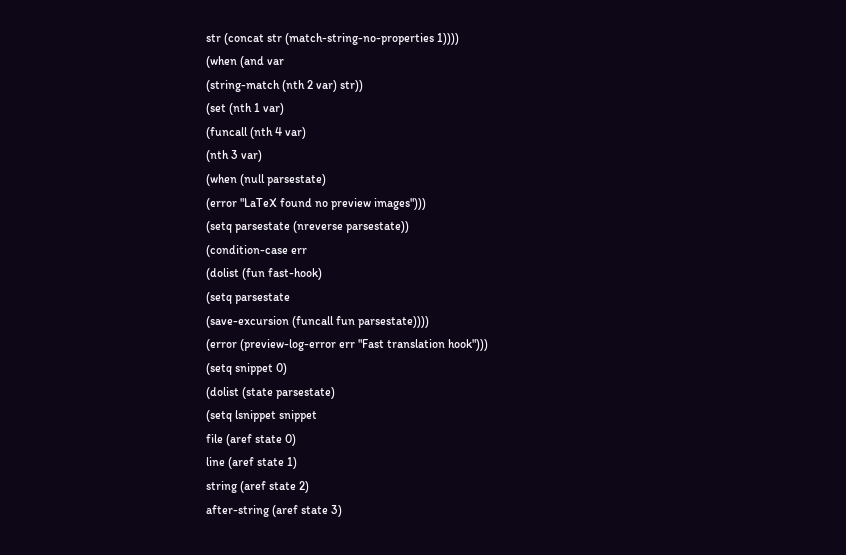str (concat str (match-string-no-properties 1))))
(when (and var
(string-match (nth 2 var) str))
(set (nth 1 var)
(funcall (nth 4 var)
(nth 3 var)
(when (null parsestate)
(error "LaTeX found no preview images")))
(setq parsestate (nreverse parsestate))
(condition-case err
(dolist (fun fast-hook)
(setq parsestate
(save-excursion (funcall fun parsestate))))
(error (preview-log-error err "Fast translation hook")))
(setq snippet 0)
(dolist (state parsestate)
(setq lsnippet snippet
file (aref state 0)
line (aref state 1)
string (aref state 2)
after-string (aref state 3)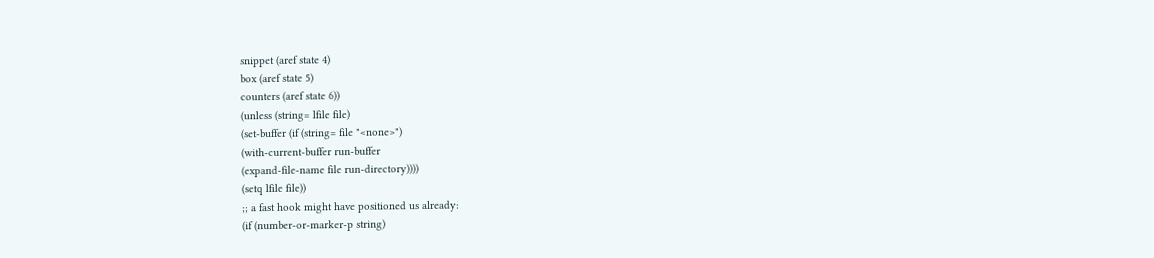snippet (aref state 4)
box (aref state 5)
counters (aref state 6))
(unless (string= lfile file)
(set-buffer (if (string= file "<none>")
(with-current-buffer run-buffer
(expand-file-name file run-directory))))
(setq lfile file))
;; a fast hook might have positioned us already:
(if (number-or-marker-p string)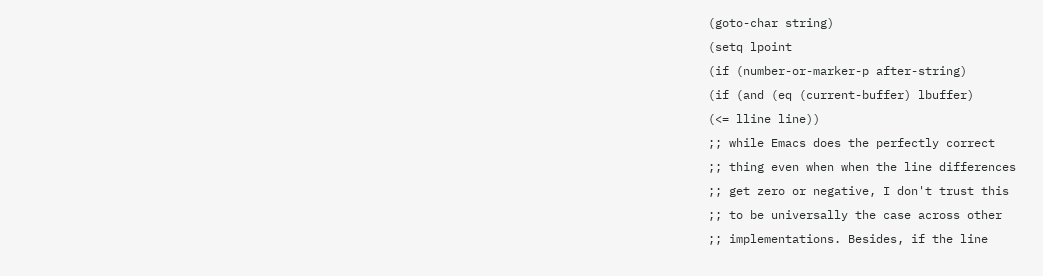(goto-char string)
(setq lpoint
(if (number-or-marker-p after-string)
(if (and (eq (current-buffer) lbuffer)
(<= lline line))
;; while Emacs does the perfectly correct
;; thing even when when the line differences
;; get zero or negative, I don't trust this
;; to be universally the case across other
;; implementations. Besides, if the line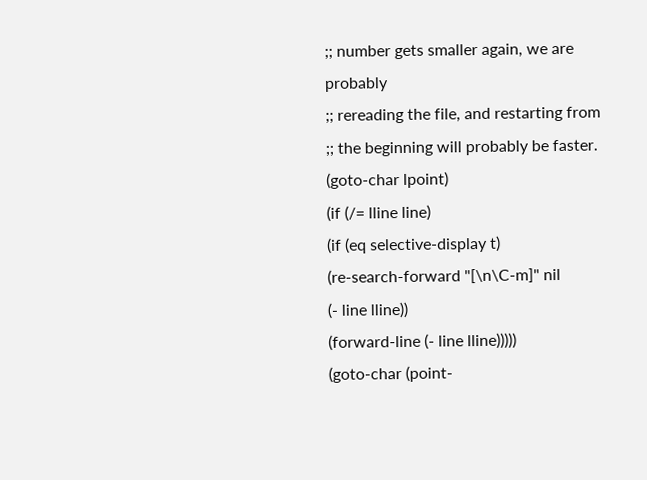;; number gets smaller again, we are probably
;; rereading the file, and restarting from
;; the beginning will probably be faster.
(goto-char lpoint)
(if (/= lline line)
(if (eq selective-display t)
(re-search-forward "[\n\C-m]" nil
(- line lline))
(forward-line (- line lline)))))
(goto-char (point-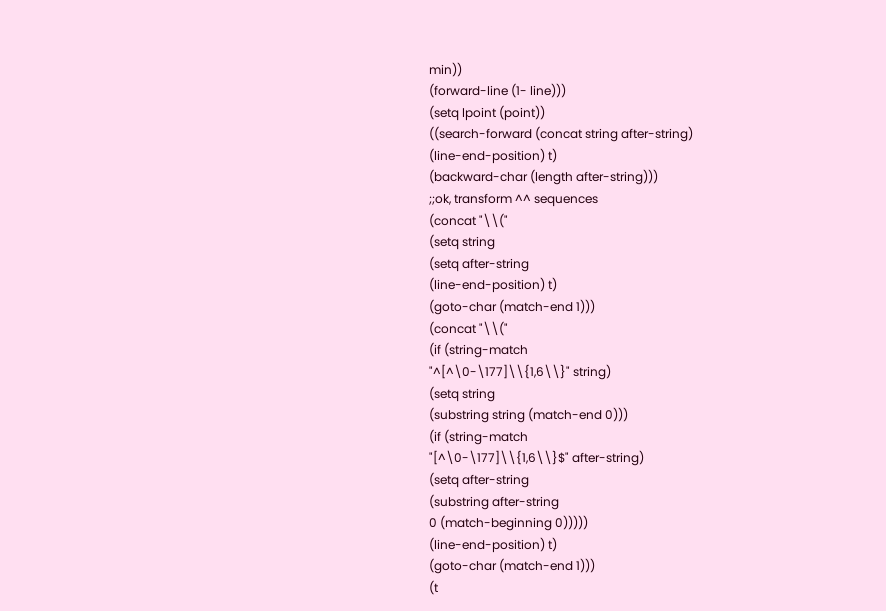min))
(forward-line (1- line)))
(setq lpoint (point))
((search-forward (concat string after-string)
(line-end-position) t)
(backward-char (length after-string)))
;;ok, transform ^^ sequences
(concat "\\("
(setq string
(setq after-string
(line-end-position) t)
(goto-char (match-end 1)))
(concat "\\("
(if (string-match
"^[^\0-\177]\\{1,6\\}" string)
(setq string
(substring string (match-end 0)))
(if (string-match
"[^\0-\177]\\{1,6\\}$" after-string)
(setq after-string
(substring after-string
0 (match-beginning 0)))))
(line-end-position) t)
(goto-char (match-end 1)))
(t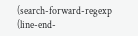(search-forward-regexp
(line-end-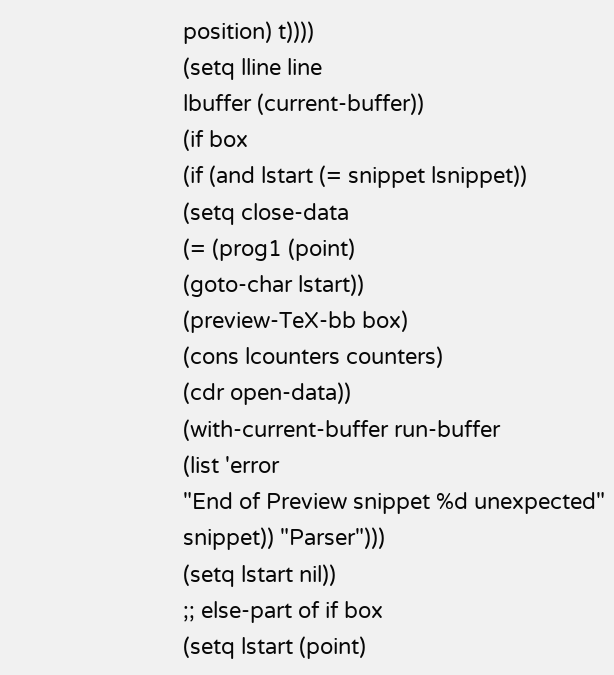position) t))))
(setq lline line
lbuffer (current-buffer))
(if box
(if (and lstart (= snippet lsnippet))
(setq close-data
(= (prog1 (point)
(goto-char lstart))
(preview-TeX-bb box)
(cons lcounters counters)
(cdr open-data))
(with-current-buffer run-buffer
(list 'error
"End of Preview snippet %d unexpected"
snippet)) "Parser")))
(setq lstart nil))
;; else-part of if box
(setq lstart (point)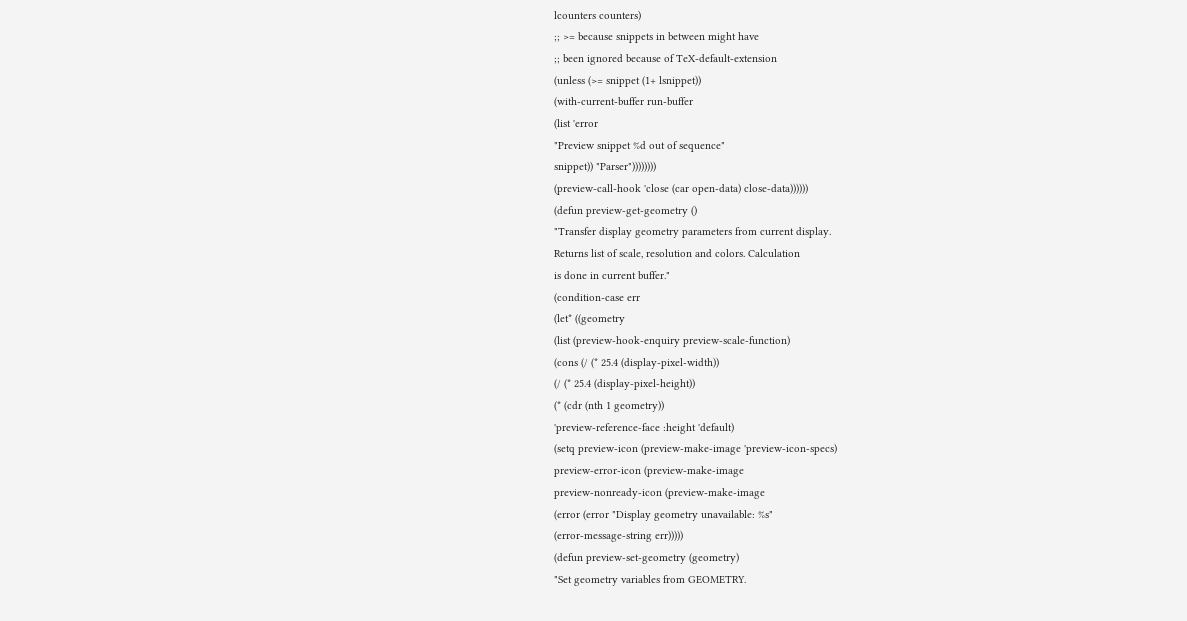lcounters counters)
;; >= because snippets in between might have
;; been ignored because of TeX-default-extension
(unless (>= snippet (1+ lsnippet))
(with-current-buffer run-buffer
(list 'error
"Preview snippet %d out of sequence"
snippet)) "Parser"))))))))
(preview-call-hook 'close (car open-data) close-data))))))
(defun preview-get-geometry ()
"Transfer display geometry parameters from current display.
Returns list of scale, resolution and colors. Calculation
is done in current buffer."
(condition-case err
(let* ((geometry
(list (preview-hook-enquiry preview-scale-function)
(cons (/ (* 25.4 (display-pixel-width))
(/ (* 25.4 (display-pixel-height))
(* (cdr (nth 1 geometry))
'preview-reference-face :height 'default)
(setq preview-icon (preview-make-image 'preview-icon-specs)
preview-error-icon (preview-make-image
preview-nonready-icon (preview-make-image
(error (error "Display geometry unavailable: %s"
(error-message-string err)))))
(defun preview-set-geometry (geometry)
"Set geometry variables from GEOMETRY.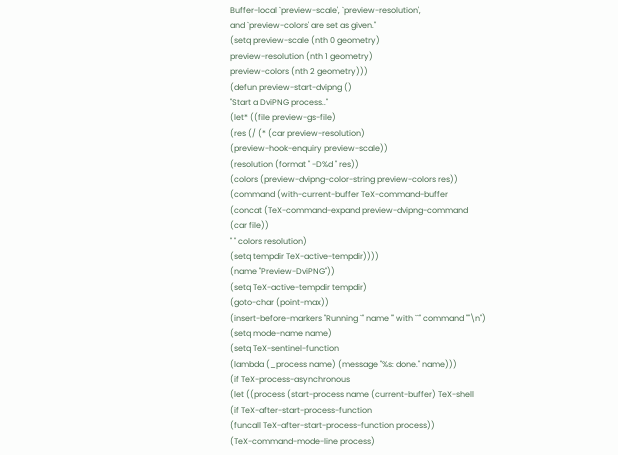Buffer-local `preview-scale', `preview-resolution',
and `preview-colors' are set as given."
(setq preview-scale (nth 0 geometry)
preview-resolution (nth 1 geometry)
preview-colors (nth 2 geometry)))
(defun preview-start-dvipng ()
"Start a DviPNG process.."
(let* ((file preview-gs-file)
(res (/ (* (car preview-resolution)
(preview-hook-enquiry preview-scale))
(resolution (format " -D%d " res))
(colors (preview-dvipng-color-string preview-colors res))
(command (with-current-buffer TeX-command-buffer
(concat (TeX-command-expand preview-dvipng-command
(car file))
" " colors resolution)
(setq tempdir TeX-active-tempdir))))
(name "Preview-DviPNG"))
(setq TeX-active-tempdir tempdir)
(goto-char (point-max))
(insert-before-markers "Running `" name "' with ``" command "''\n")
(setq mode-name name)
(setq TeX-sentinel-function
(lambda (_process name) (message "%s: done." name)))
(if TeX-process-asynchronous
(let ((process (start-process name (current-buffer) TeX-shell
(if TeX-after-start-process-function
(funcall TeX-after-start-process-function process))
(TeX-command-mode-line process)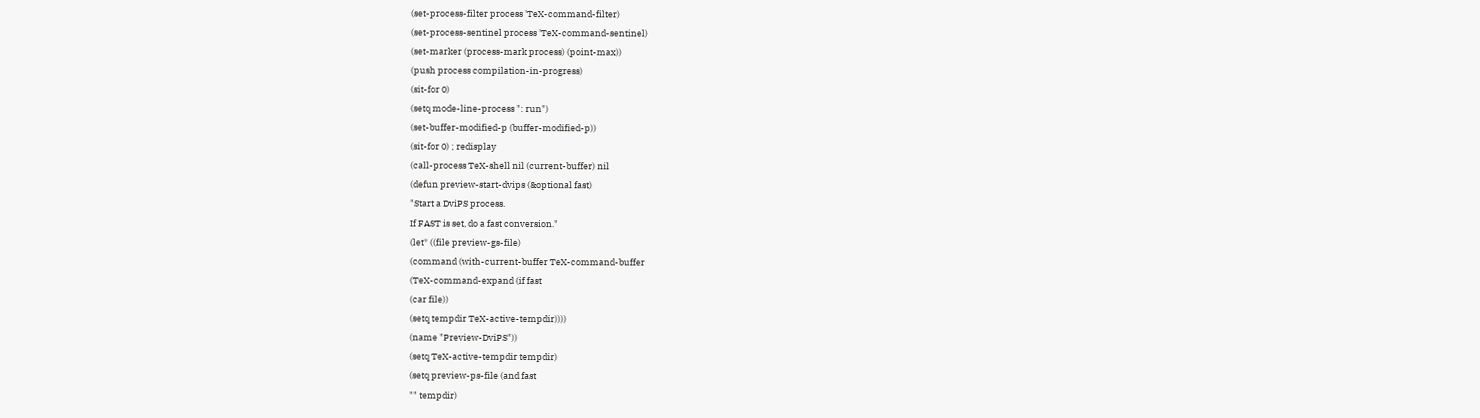(set-process-filter process 'TeX-command-filter)
(set-process-sentinel process 'TeX-command-sentinel)
(set-marker (process-mark process) (point-max))
(push process compilation-in-progress)
(sit-for 0)
(setq mode-line-process ": run")
(set-buffer-modified-p (buffer-modified-p))
(sit-for 0) ; redisplay
(call-process TeX-shell nil (current-buffer) nil
(defun preview-start-dvips (&optional fast)
"Start a DviPS process.
If FAST is set, do a fast conversion."
(let* ((file preview-gs-file)
(command (with-current-buffer TeX-command-buffer
(TeX-command-expand (if fast
(car file))
(setq tempdir TeX-active-tempdir))))
(name "Preview-DviPS"))
(setq TeX-active-tempdir tempdir)
(setq preview-ps-file (and fast
"" tempdir)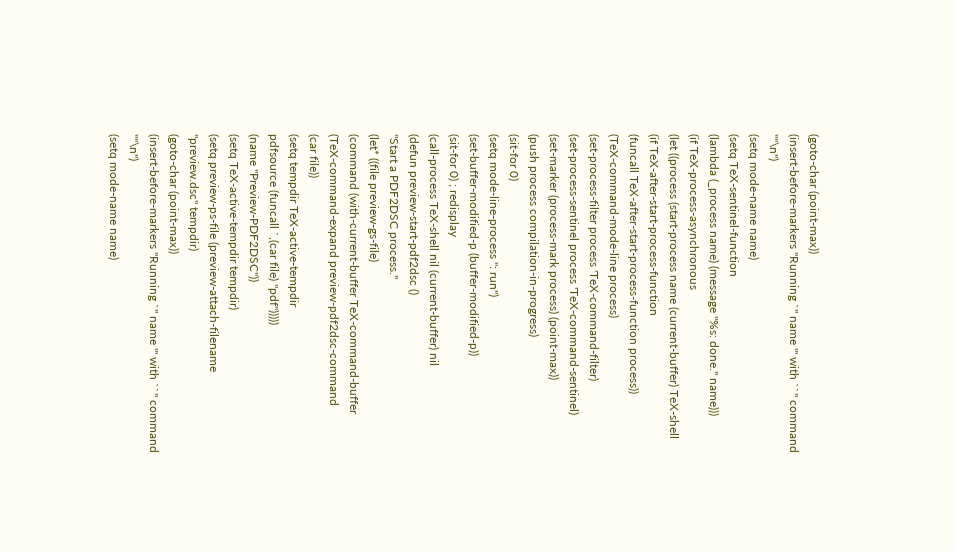(goto-char (point-max))
(insert-before-markers "Running `" name "' with ``" command "''\n")
(setq mode-name name)
(setq TeX-sentinel-function
(lambda (_process name) (message "%s: done." name)))
(if TeX-process-asynchronous
(let ((process (start-process name (current-buffer) TeX-shell
(if TeX-after-start-process-function
(funcall TeX-after-start-process-function process))
(TeX-command-mode-line process)
(set-process-filter process 'TeX-command-filter)
(set-process-sentinel process 'TeX-command-sentinel)
(set-marker (process-mark process) (point-max))
(push process compilation-in-progress)
(sit-for 0)
(setq mode-line-process ": run")
(set-buffer-modified-p (buffer-modified-p))
(sit-for 0) ; redisplay
(call-process TeX-shell nil (current-buffer) nil
(defun preview-start-pdf2dsc ()
"Start a PDF2DSC process."
(let* ((file preview-gs-file)
(command (with-current-buffer TeX-command-buffer
(TeX-command-expand preview-pdf2dsc-command
(car file))
(setq tempdir TeX-active-tempdir
pdfsource (funcall `,(car file) "pdf")))))
(name "Preview-PDF2DSC"))
(setq TeX-active-tempdir tempdir)
(setq preview-ps-file (preview-attach-filename
"preview.dsc" tempdir)
(goto-char (point-max))
(insert-before-markers "Running `" name "' with ``" command "''\n")
(setq mode-name name)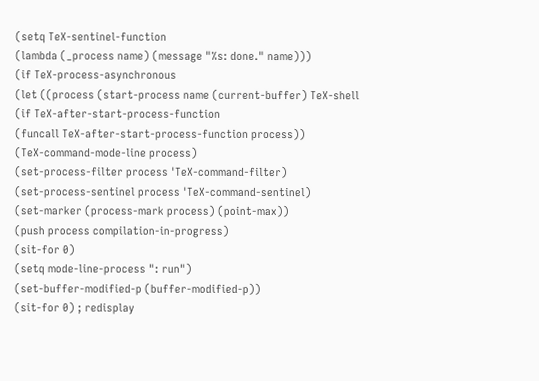(setq TeX-sentinel-function
(lambda (_process name) (message "%s: done." name)))
(if TeX-process-asynchronous
(let ((process (start-process name (current-buffer) TeX-shell
(if TeX-after-start-process-function
(funcall TeX-after-start-process-function process))
(TeX-command-mode-line process)
(set-process-filter process 'TeX-command-filter)
(set-process-sentinel process 'TeX-command-sentinel)
(set-marker (process-mark process) (point-max))
(push process compilation-in-progress)
(sit-for 0)
(setq mode-line-process ": run")
(set-buffer-modified-p (buffer-modified-p))
(sit-for 0) ; redisplay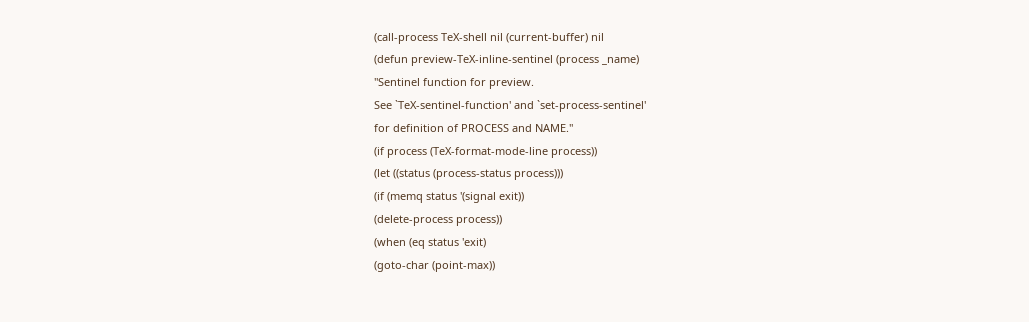(call-process TeX-shell nil (current-buffer) nil
(defun preview-TeX-inline-sentinel (process _name)
"Sentinel function for preview.
See `TeX-sentinel-function' and `set-process-sentinel'
for definition of PROCESS and NAME."
(if process (TeX-format-mode-line process))
(let ((status (process-status process)))
(if (memq status '(signal exit))
(delete-process process))
(when (eq status 'exit)
(goto-char (point-max))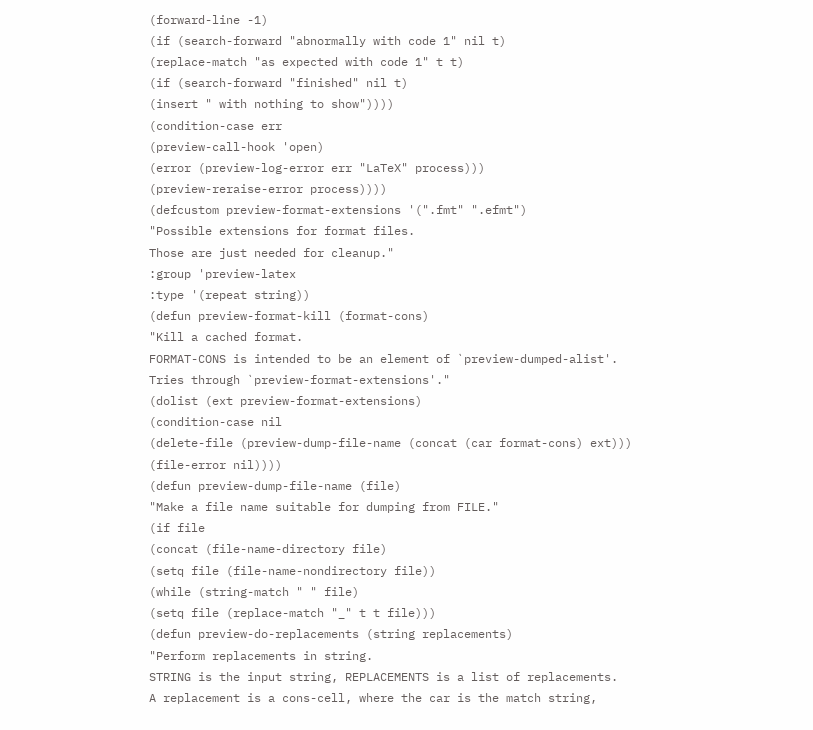(forward-line -1)
(if (search-forward "abnormally with code 1" nil t)
(replace-match "as expected with code 1" t t)
(if (search-forward "finished" nil t)
(insert " with nothing to show"))))
(condition-case err
(preview-call-hook 'open)
(error (preview-log-error err "LaTeX" process)))
(preview-reraise-error process))))
(defcustom preview-format-extensions '(".fmt" ".efmt")
"Possible extensions for format files.
Those are just needed for cleanup."
:group 'preview-latex
:type '(repeat string))
(defun preview-format-kill (format-cons)
"Kill a cached format.
FORMAT-CONS is intended to be an element of `preview-dumped-alist'.
Tries through `preview-format-extensions'."
(dolist (ext preview-format-extensions)
(condition-case nil
(delete-file (preview-dump-file-name (concat (car format-cons) ext)))
(file-error nil))))
(defun preview-dump-file-name (file)
"Make a file name suitable for dumping from FILE."
(if file
(concat (file-name-directory file)
(setq file (file-name-nondirectory file))
(while (string-match " " file)
(setq file (replace-match "_" t t file)))
(defun preview-do-replacements (string replacements)
"Perform replacements in string.
STRING is the input string, REPLACEMENTS is a list of replacements.
A replacement is a cons-cell, where the car is the match string,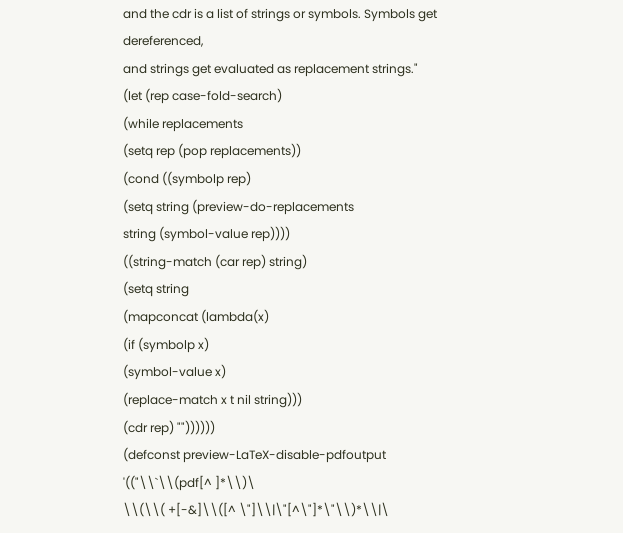and the cdr is a list of strings or symbols. Symbols get dereferenced,
and strings get evaluated as replacement strings."
(let (rep case-fold-search)
(while replacements
(setq rep (pop replacements))
(cond ((symbolp rep)
(setq string (preview-do-replacements
string (symbol-value rep))))
((string-match (car rep) string)
(setq string
(mapconcat (lambda(x)
(if (symbolp x)
(symbol-value x)
(replace-match x t nil string)))
(cdr rep) ""))))))
(defconst preview-LaTeX-disable-pdfoutput
'(("\\`\\(pdf[^ ]*\\)\
\\(\\( +[-&]\\([^ \"]\\|\"[^\"]*\"\\)*\\|\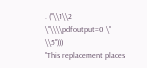. ("\\1\\2 \"\\\\pdfoutput=0 \" \\5")))
"This replacement places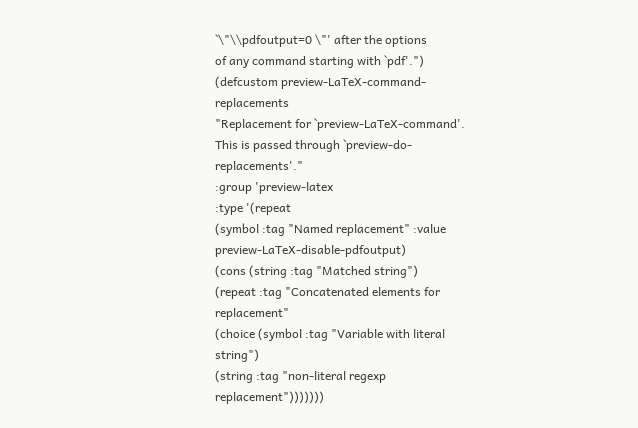`\"\\pdfoutput=0 \"' after the options
of any command starting with `pdf'.")
(defcustom preview-LaTeX-command-replacements
"Replacement for `preview-LaTeX-command'.
This is passed through `preview-do-replacements'."
:group 'preview-latex
:type '(repeat
(symbol :tag "Named replacement" :value preview-LaTeX-disable-pdfoutput)
(cons (string :tag "Matched string")
(repeat :tag "Concatenated elements for replacement"
(choice (symbol :tag "Variable with literal string")
(string :tag "non-literal regexp replacement")))))))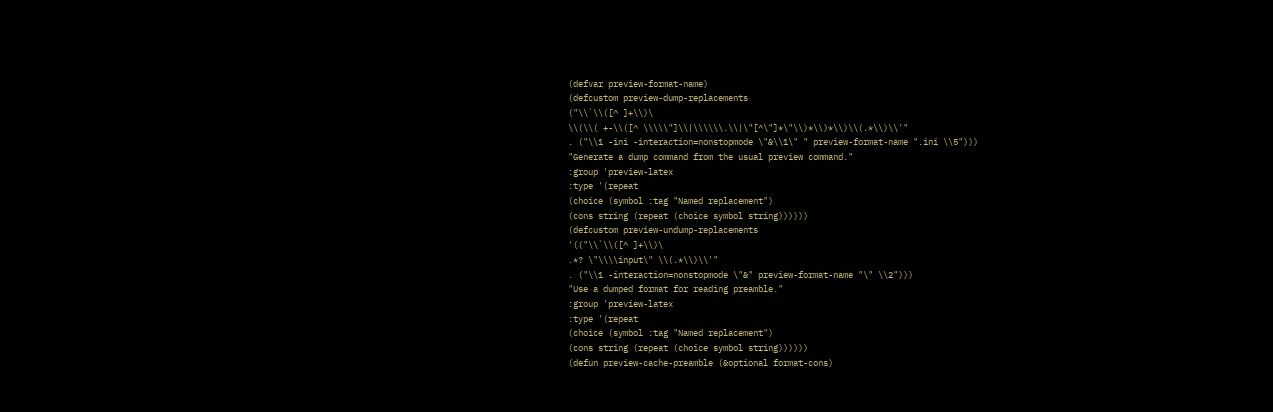(defvar preview-format-name)
(defcustom preview-dump-replacements
("\\`\\([^ ]+\\)\
\\(\\( +-\\([^ \\\\\"]\\|\\\\\\.\\|\"[^\"]*\"\\)*\\)*\\)\\(.*\\)\\'"
. ("\\1 -ini -interaction=nonstopmode \"&\\1\" " preview-format-name ".ini \\5")))
"Generate a dump command from the usual preview command."
:group 'preview-latex
:type '(repeat
(choice (symbol :tag "Named replacement")
(cons string (repeat (choice symbol string))))))
(defcustom preview-undump-replacements
'(("\\`\\([^ ]+\\)\
.*? \"\\\\input\" \\(.*\\)\\'"
. ("\\1 -interaction=nonstopmode \"&" preview-format-name "\" \\2")))
"Use a dumped format for reading preamble."
:group 'preview-latex
:type '(repeat
(choice (symbol :tag "Named replacement")
(cons string (repeat (choice symbol string))))))
(defun preview-cache-preamble (&optional format-cons)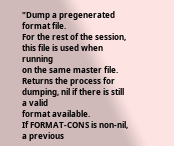"Dump a pregenerated format file.
For the rest of the session, this file is used when running
on the same master file.
Returns the process for dumping, nil if there is still a valid
format available.
If FORMAT-CONS is non-nil, a previous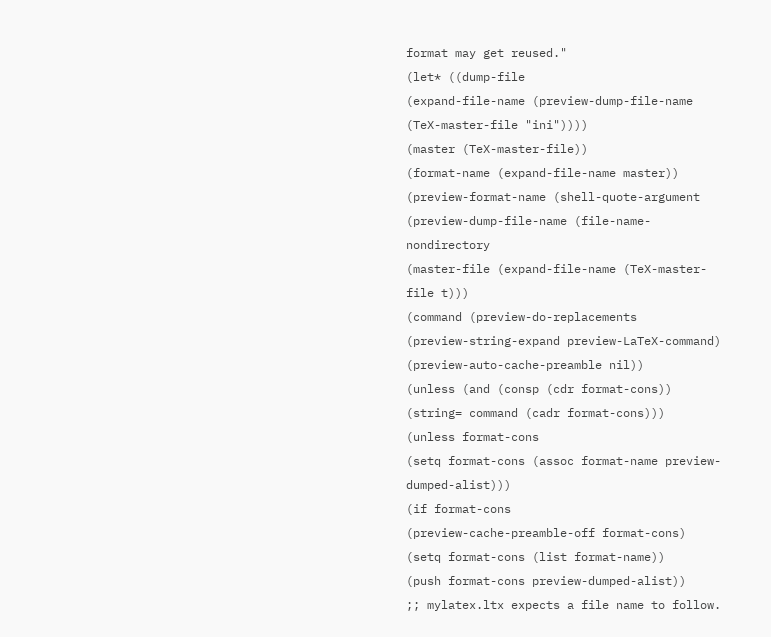format may get reused."
(let* ((dump-file
(expand-file-name (preview-dump-file-name (TeX-master-file "ini"))))
(master (TeX-master-file))
(format-name (expand-file-name master))
(preview-format-name (shell-quote-argument
(preview-dump-file-name (file-name-nondirectory
(master-file (expand-file-name (TeX-master-file t)))
(command (preview-do-replacements
(preview-string-expand preview-LaTeX-command)
(preview-auto-cache-preamble nil))
(unless (and (consp (cdr format-cons))
(string= command (cadr format-cons)))
(unless format-cons
(setq format-cons (assoc format-name preview-dumped-alist)))
(if format-cons
(preview-cache-preamble-off format-cons)
(setq format-cons (list format-name))
(push format-cons preview-dumped-alist))
;; mylatex.ltx expects a file name to follow.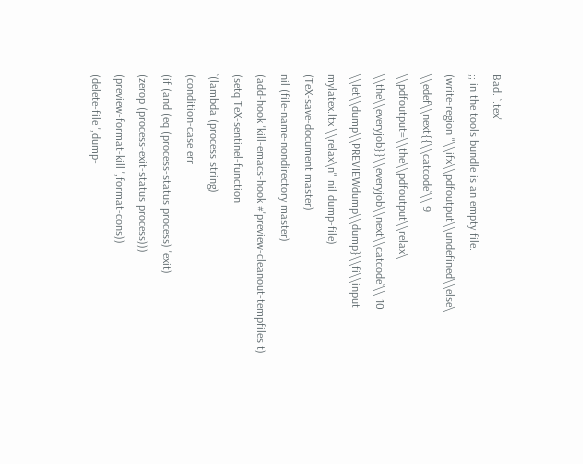Bad. `.tex'
;; in the tools bundle is an empty file.
(write-region "\\ifx\\pdfoutput\\undefined\\else\
\\edef\\next{{\\catcode`\\ 9 \\pdfoutput=\\the\\pdfoutput\\relax\
\\the\\everyjob}}\\everyjob\\next\\catcode`\\ 10 \\let\\dump\\PREVIEWdump\\dump}\\fi\\input mylatex.ltx \\relax\n" nil dump-file)
(TeX-save-document master)
nil (file-name-nondirectory master)
(add-hook 'kill-emacs-hook #'preview-cleanout-tempfiles t)
(setq TeX-sentinel-function
`(lambda (process string)
(condition-case err
(if (and (eq (process-status process) 'exit)
(zerop (process-exit-status process)))
(preview-format-kill ',format-cons))
(delete-file ',dump-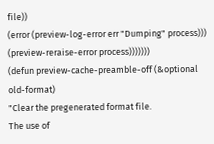file))
(error (preview-log-error err "Dumping" process)))
(preview-reraise-error process)))))))
(defun preview-cache-preamble-off (&optional old-format)
"Clear the pregenerated format file.
The use of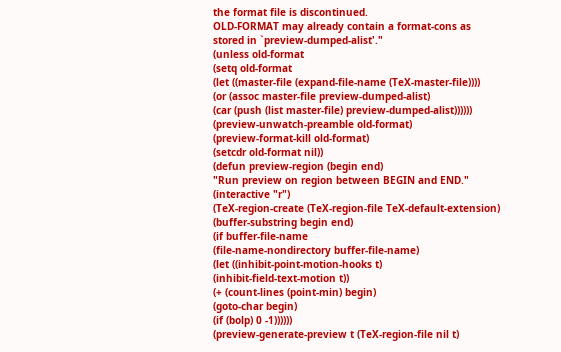the format file is discontinued.
OLD-FORMAT may already contain a format-cons as
stored in `preview-dumped-alist'."
(unless old-format
(setq old-format
(let ((master-file (expand-file-name (TeX-master-file))))
(or (assoc master-file preview-dumped-alist)
(car (push (list master-file) preview-dumped-alist))))))
(preview-unwatch-preamble old-format)
(preview-format-kill old-format)
(setcdr old-format nil))
(defun preview-region (begin end)
"Run preview on region between BEGIN and END."
(interactive "r")
(TeX-region-create (TeX-region-file TeX-default-extension)
(buffer-substring begin end)
(if buffer-file-name
(file-name-nondirectory buffer-file-name)
(let ((inhibit-point-motion-hooks t)
(inhibit-field-text-motion t))
(+ (count-lines (point-min) begin)
(goto-char begin)
(if (bolp) 0 -1))))))
(preview-generate-preview t (TeX-region-file nil t)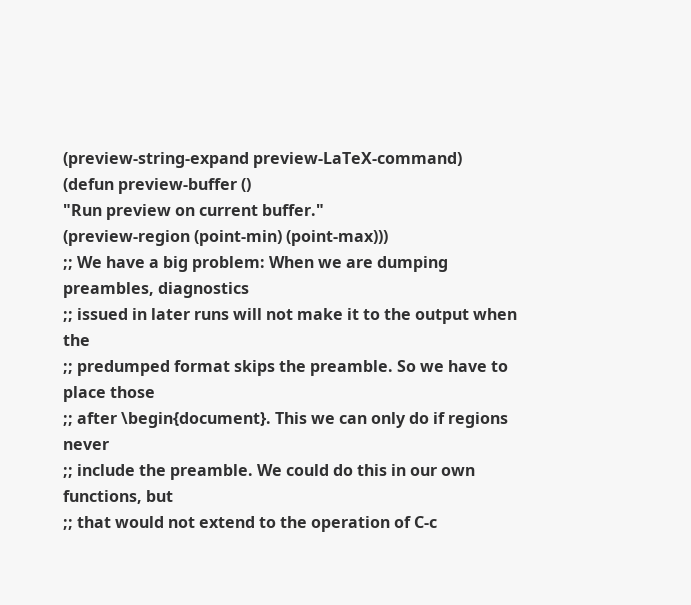(preview-string-expand preview-LaTeX-command)
(defun preview-buffer ()
"Run preview on current buffer."
(preview-region (point-min) (point-max)))
;; We have a big problem: When we are dumping preambles, diagnostics
;; issued in later runs will not make it to the output when the
;; predumped format skips the preamble. So we have to place those
;; after \begin{document}. This we can only do if regions never
;; include the preamble. We could do this in our own functions, but
;; that would not extend to the operation of C-c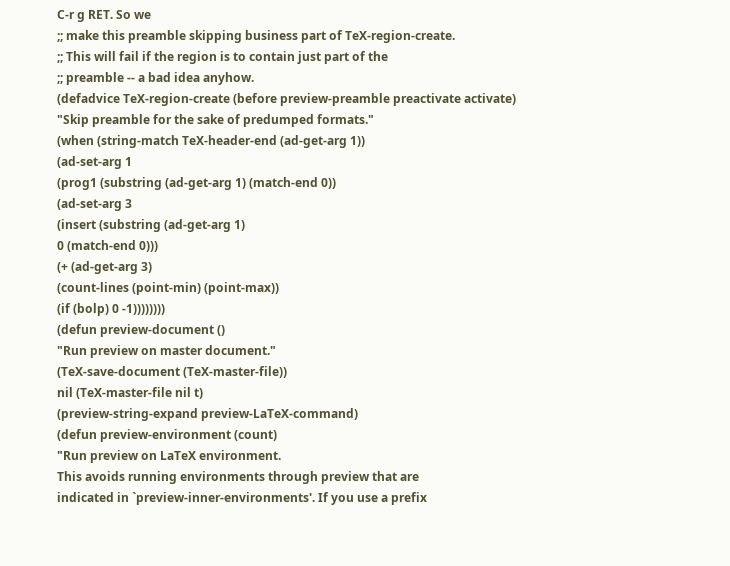C-r g RET. So we
;; make this preamble skipping business part of TeX-region-create.
;; This will fail if the region is to contain just part of the
;; preamble -- a bad idea anyhow.
(defadvice TeX-region-create (before preview-preamble preactivate activate)
"Skip preamble for the sake of predumped formats."
(when (string-match TeX-header-end (ad-get-arg 1))
(ad-set-arg 1
(prog1 (substring (ad-get-arg 1) (match-end 0))
(ad-set-arg 3
(insert (substring (ad-get-arg 1)
0 (match-end 0)))
(+ (ad-get-arg 3)
(count-lines (point-min) (point-max))
(if (bolp) 0 -1))))))))
(defun preview-document ()
"Run preview on master document."
(TeX-save-document (TeX-master-file))
nil (TeX-master-file nil t)
(preview-string-expand preview-LaTeX-command)
(defun preview-environment (count)
"Run preview on LaTeX environment.
This avoids running environments through preview that are
indicated in `preview-inner-environments'. If you use a prefix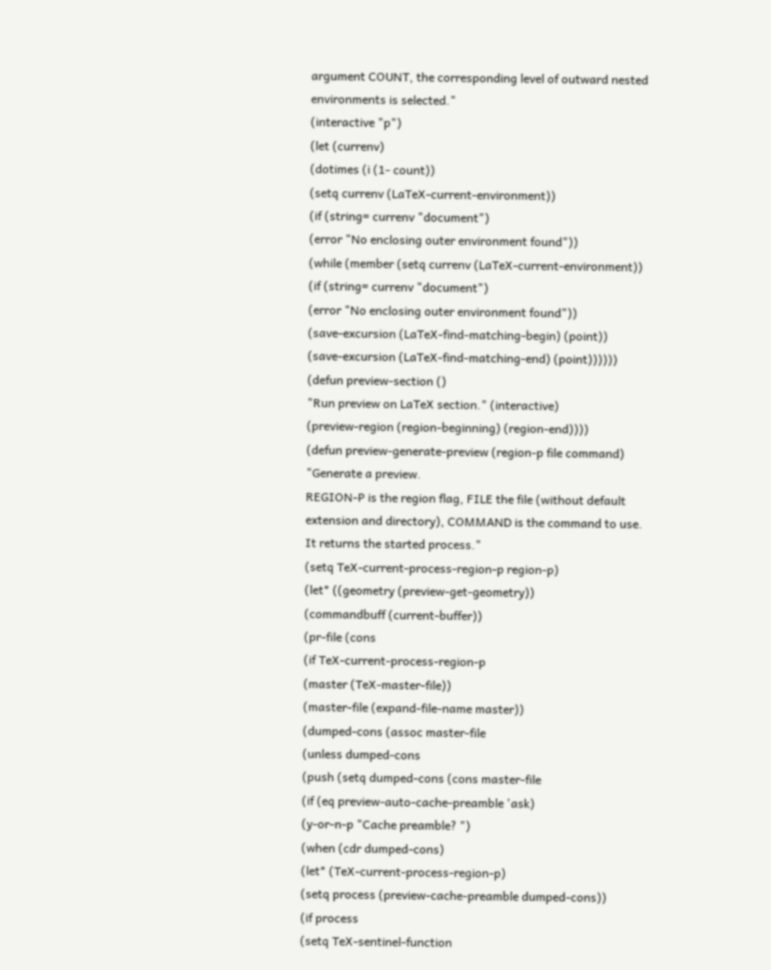argument COUNT, the corresponding level of outward nested
environments is selected."
(interactive "p")
(let (currenv)
(dotimes (i (1- count))
(setq currenv (LaTeX-current-environment))
(if (string= currenv "document")
(error "No enclosing outer environment found"))
(while (member (setq currenv (LaTeX-current-environment))
(if (string= currenv "document")
(error "No enclosing outer environment found"))
(save-excursion (LaTeX-find-matching-begin) (point))
(save-excursion (LaTeX-find-matching-end) (point))))))
(defun preview-section ()
"Run preview on LaTeX section." (interactive)
(preview-region (region-beginning) (region-end))))
(defun preview-generate-preview (region-p file command)
"Generate a preview.
REGION-P is the region flag, FILE the file (without default
extension and directory), COMMAND is the command to use.
It returns the started process."
(setq TeX-current-process-region-p region-p)
(let* ((geometry (preview-get-geometry))
(commandbuff (current-buffer))
(pr-file (cons
(if TeX-current-process-region-p
(master (TeX-master-file))
(master-file (expand-file-name master))
(dumped-cons (assoc master-file
(unless dumped-cons
(push (setq dumped-cons (cons master-file
(if (eq preview-auto-cache-preamble 'ask)
(y-or-n-p "Cache preamble? ")
(when (cdr dumped-cons)
(let* (TeX-current-process-region-p)
(setq process (preview-cache-preamble dumped-cons))
(if process
(setq TeX-sentinel-function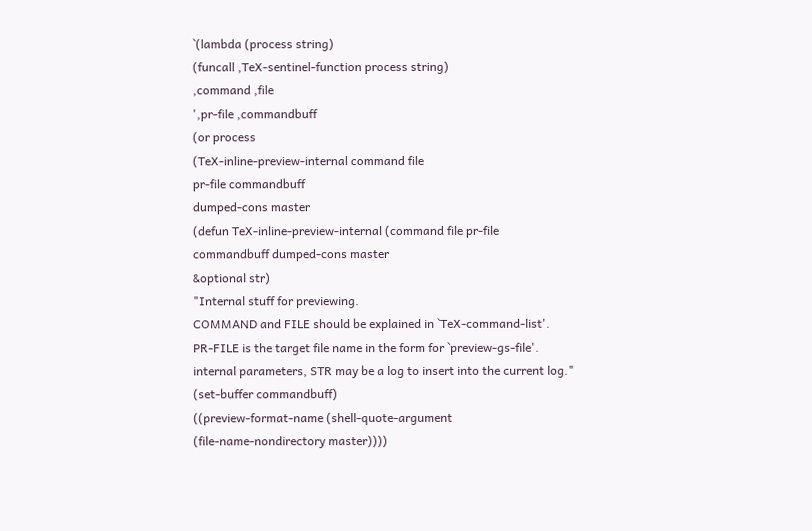`(lambda (process string)
(funcall ,TeX-sentinel-function process string)
,command ,file
',pr-file ,commandbuff
(or process
(TeX-inline-preview-internal command file
pr-file commandbuff
dumped-cons master
(defun TeX-inline-preview-internal (command file pr-file
commandbuff dumped-cons master
&optional str)
"Internal stuff for previewing.
COMMAND and FILE should be explained in `TeX-command-list'.
PR-FILE is the target file name in the form for `preview-gs-file'.
internal parameters, STR may be a log to insert into the current log."
(set-buffer commandbuff)
((preview-format-name (shell-quote-argument
(file-name-nondirectory master))))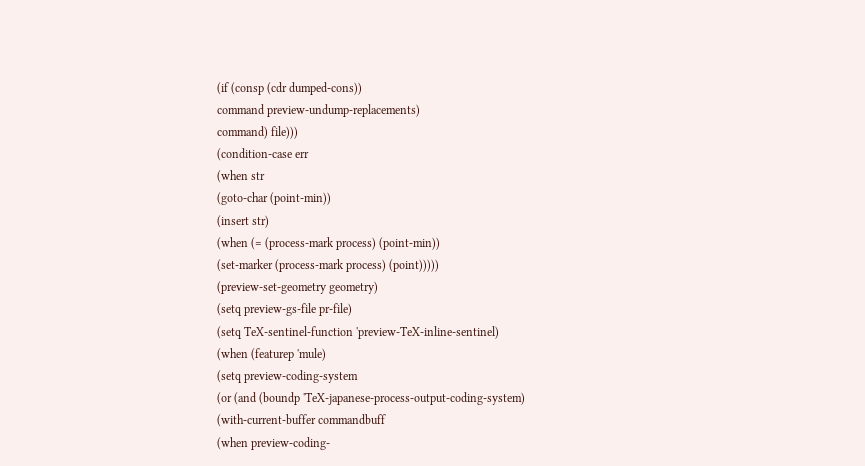(if (consp (cdr dumped-cons))
command preview-undump-replacements)
command) file)))
(condition-case err
(when str
(goto-char (point-min))
(insert str)
(when (= (process-mark process) (point-min))
(set-marker (process-mark process) (point)))))
(preview-set-geometry geometry)
(setq preview-gs-file pr-file)
(setq TeX-sentinel-function 'preview-TeX-inline-sentinel)
(when (featurep 'mule)
(setq preview-coding-system
(or (and (boundp 'TeX-japanese-process-output-coding-system)
(with-current-buffer commandbuff
(when preview-coding-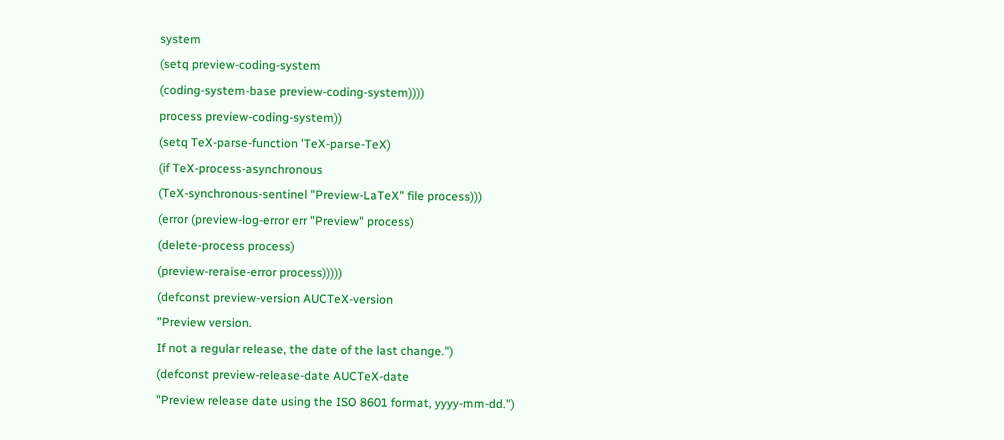system
(setq preview-coding-system
(coding-system-base preview-coding-system))))
process preview-coding-system))
(setq TeX-parse-function 'TeX-parse-TeX)
(if TeX-process-asynchronous
(TeX-synchronous-sentinel "Preview-LaTeX" file process)))
(error (preview-log-error err "Preview" process)
(delete-process process)
(preview-reraise-error process)))))
(defconst preview-version AUCTeX-version
"Preview version.
If not a regular release, the date of the last change.")
(defconst preview-release-date AUCTeX-date
"Preview release date using the ISO 8601 format, yyyy-mm-dd.")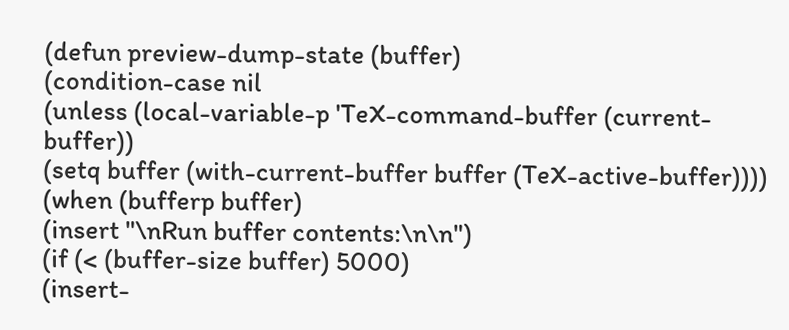(defun preview-dump-state (buffer)
(condition-case nil
(unless (local-variable-p 'TeX-command-buffer (current-buffer))
(setq buffer (with-current-buffer buffer (TeX-active-buffer))))
(when (bufferp buffer)
(insert "\nRun buffer contents:\n\n")
(if (< (buffer-size buffer) 5000)
(insert-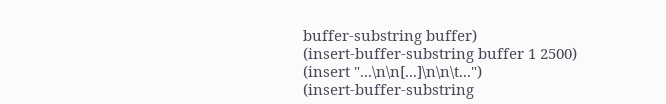buffer-substring buffer)
(insert-buffer-substring buffer 1 2500)
(insert "...\n\n[...]\n\n\t...")
(insert-buffer-substring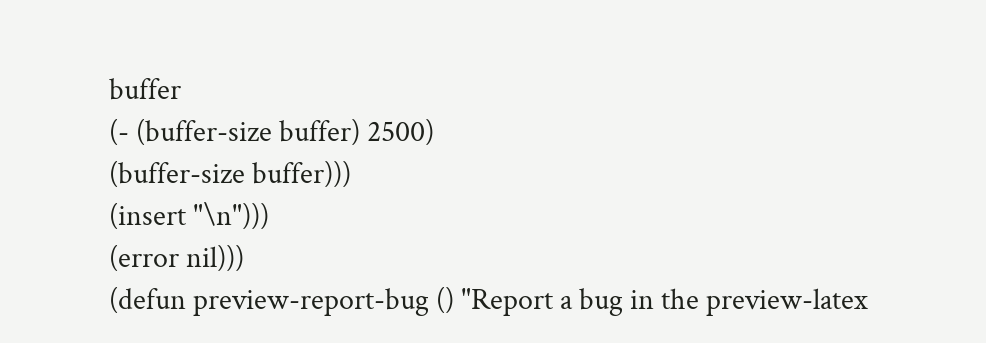buffer
(- (buffer-size buffer) 2500)
(buffer-size buffer)))
(insert "\n")))
(error nil)))
(defun preview-report-bug () "Report a bug in the preview-latex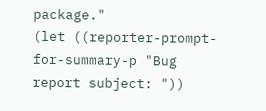package."
(let ((reporter-prompt-for-summary-p "Bug report subject: "))